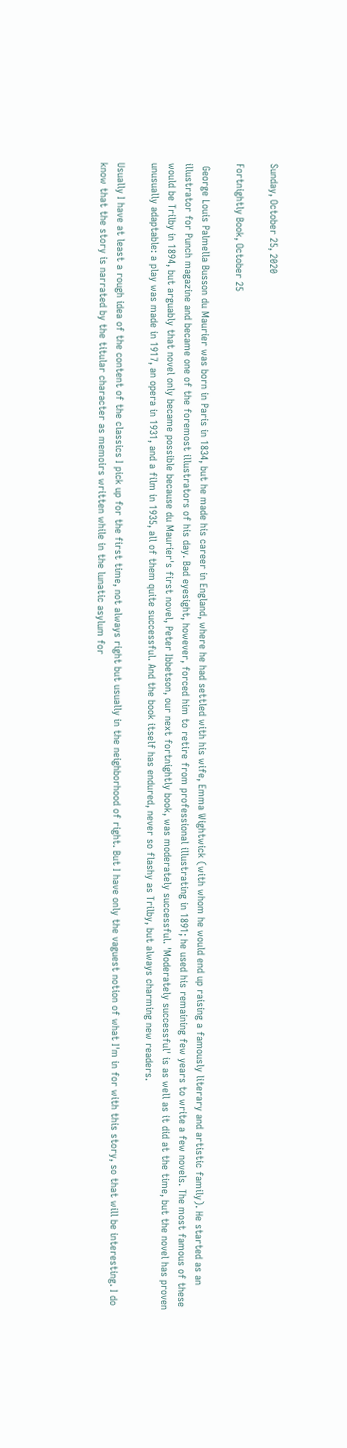Sunday, October 25, 2020

Fortnightly Book, October 25

 George Louis Palmella Busson du Maurier was born in Paris in 1834, but he made his career in England, where he had settled with his wife, Emma Wightwick (with whom he would end up raising a famously literary and artistic family). He started as an illustrator for Punch magazine and became one of the foremost illustrators of his day. Bad eyesight, however, forced him to retire from professional illustrating in 1891; he used his remaining few years to write a few novels. The most famous of these would be Trilby in 1894, but arguably that novel only became possible because du Maurier's first novel, Peter Ibbetson, our next fortnightly book, was moderately successful. 'Moderately successful' is as well as it did at the time, but the novel has proven unusually adaptable: a play was made in 1917, an opera in 1931, and a film in 1935, all of them quite successful. And the book itself has endured, never so flashy as Trilby, but always charming new readers.

Usually I have at least a rough idea of the content of the classics I pick up for the first time, not always right but usually in the neighborhood of right. But I have only the vaguest notion of what I'm in for with this story, so that will be interesting. I do know that the story is narrated by the titular character as memoirs written while in the lunatic asylum for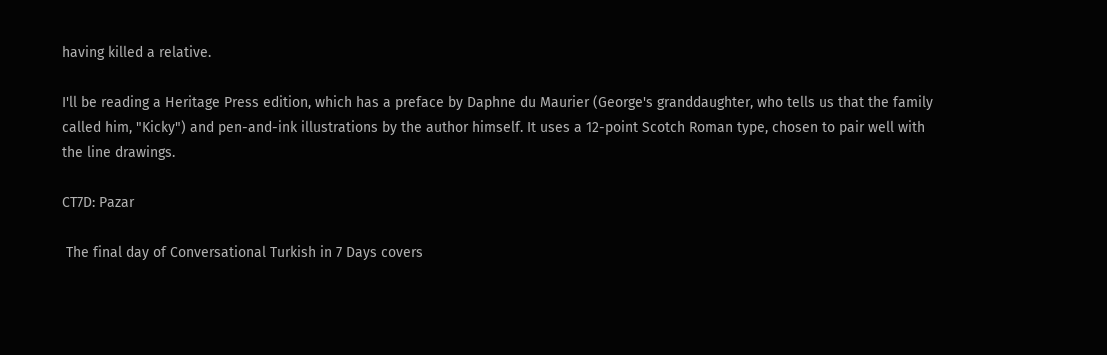having killed a relative.

I'll be reading a Heritage Press edition, which has a preface by Daphne du Maurier (George's granddaughter, who tells us that the family called him, "Kicky") and pen-and-ink illustrations by the author himself. It uses a 12-point Scotch Roman type, chosen to pair well with the line drawings.

CT7D: Pazar

 The final day of Conversational Turkish in 7 Days covers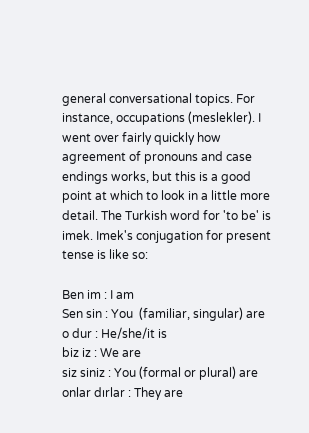general conversational topics. For instance, occupations (meslekler). I went over fairly quickly how agreement of pronouns and case endings works, but this is a good point at which to look in a little more detail. The Turkish word for 'to be' is imek. Imek's conjugation for present tense is like so:

Ben im : I am
Sen sin : You  (familiar, singular) are
o dur : He/she/it is
biz iz : We are
siz siniz : You (formal or plural) are
onlar dırlar : They are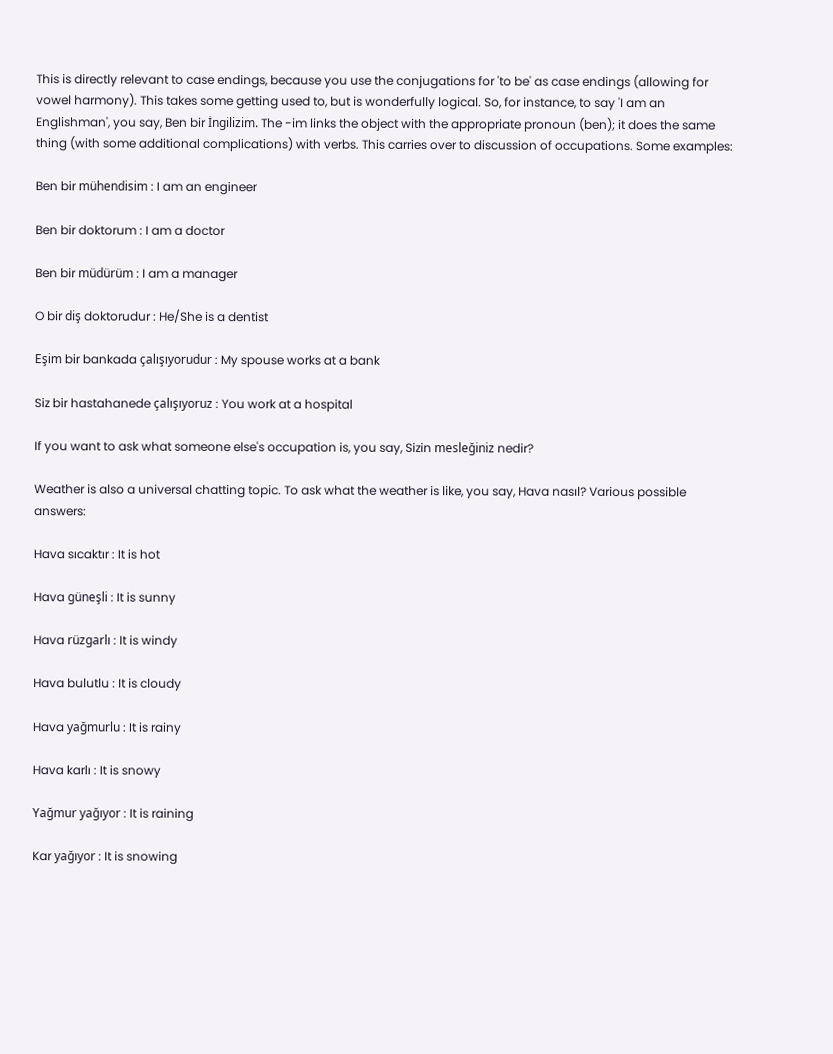This is directly relevant to case endings, because you use the conjugations for 'to be' as case endings (allowing for vowel harmony). This takes some getting used to, but is wonderfully logical. So, for instance, to say 'I am an Englishman', you say, Ben bir İngilizim. The -im links the object with the appropriate pronoun (ben); it does the same thing (with some additional complications) with verbs. This carries over to discussion of occupations. Some examples:

Ben bir mühendisim : I am an engineer

Ben bir doktorum : I am a doctor

Ben bir müdürüm : I am a manager

O bir diş doktorudur : He/She is a dentist

Eşim bir bankada çalışıyorudur : My spouse works at a bank

Siz bir hastahanede çalışıyoruz : You work at a hospital

If you want to ask what someone else's occupation is, you say, Sizin mesleğiniz nedir?

Weather is also a universal chatting topic. To ask what the weather is like, you say, Hava nasıl? Various possible answers:

Hava sıcaktır : It is hot

Hava güneşli : It is sunny

Hava rüzgarlı : It is windy

Hava bulutlu : It is cloudy

Hava yağmurlu : It is rainy

Hava karlı : It is snowy

Yağmur yağıyor : It is raining

Kar yağıyor : It is snowing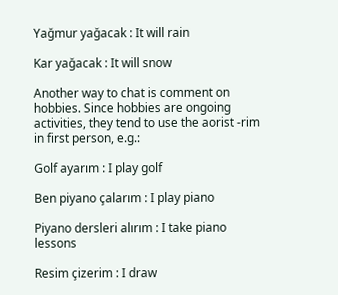Yağmur yağacak : It will rain

Kar yağacak : It will snow

Another way to chat is comment on hobbies. Since hobbies are ongoing activities, they tend to use the aorist -rim in first person, e.g.:

Golf ayarım : I play golf

Ben piyano çalarım : I play piano

Piyano dersleri alırım : I take piano lessons

Resim çizerim : I draw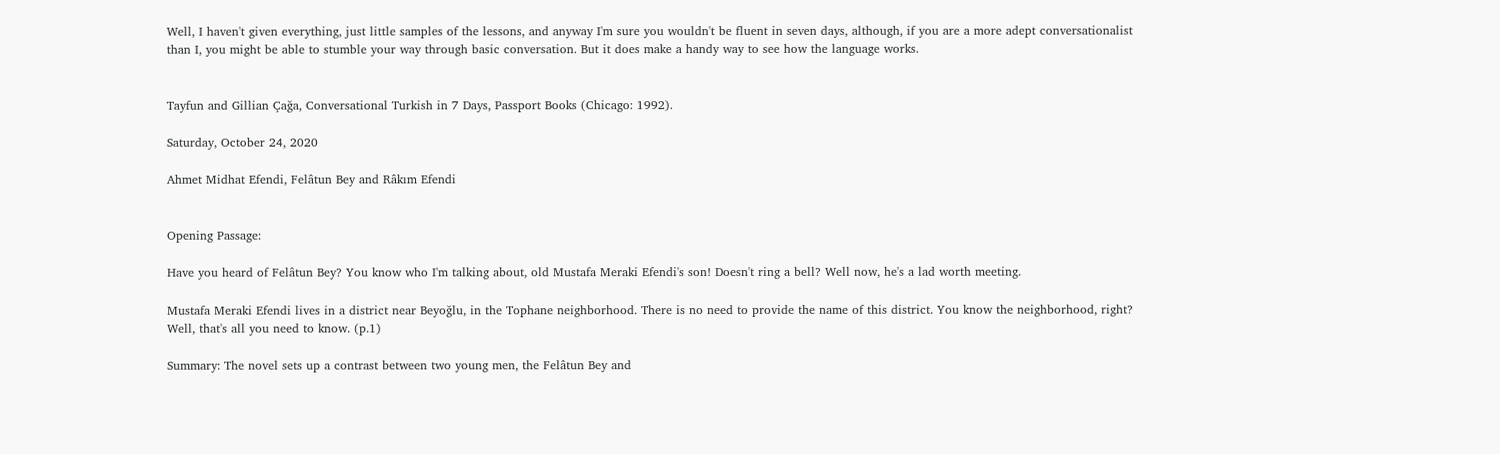Well, I haven't given everything, just little samples of the lessons, and anyway I'm sure you wouldn't be fluent in seven days, although, if you are a more adept conversationalist than I, you might be able to stumble your way through basic conversation. But it does make a handy way to see how the language works.


Tayfun and Gillian Çağa, Conversational Turkish in 7 Days, Passport Books (Chicago: 1992).

Saturday, October 24, 2020

Ahmet Midhat Efendi, Felâtun Bey and Râkım Efendi


Opening Passage:

Have you heard of Felâtun Bey? You know who I'm talking about, old Mustafa Meraki Efendi's son! Doesn't ring a bell? Well now, he's a lad worth meeting.

Mustafa Meraki Efendi lives in a district near Beyoğlu, in the Tophane neighborhood. There is no need to provide the name of this district. You know the neighborhood, right? Well, that's all you need to know. (p.1)

Summary: The novel sets up a contrast between two young men, the Felâtun Bey and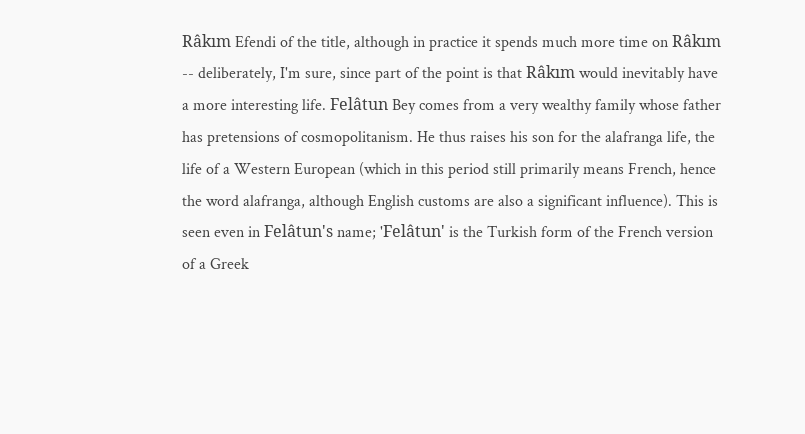Râkım Efendi of the title, although in practice it spends much more time on Râkım -- deliberately, I'm sure, since part of the point is that Râkım would inevitably have a more interesting life. Felâtun Bey comes from a very wealthy family whose father has pretensions of cosmopolitanism. He thus raises his son for the alafranga life, the life of a Western European (which in this period still primarily means French, hence the word alafranga, although English customs are also a significant influence). This is seen even in Felâtun's name; 'Felâtun' is the Turkish form of the French version of a Greek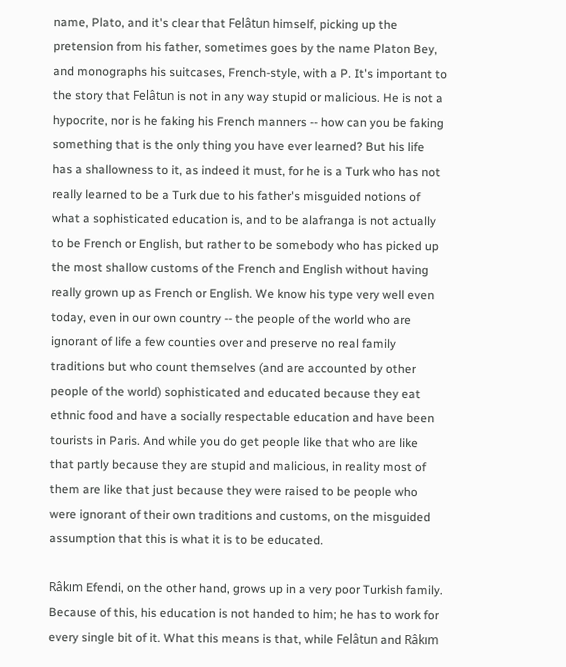name, Plato, and it's clear that Felâtun himself, picking up the pretension from his father, sometimes goes by the name Platon Bey, and monographs his suitcases, French-style, with a P. It's important to the story that Felâtun is not in any way stupid or malicious. He is not a hypocrite, nor is he faking his French manners -- how can you be faking something that is the only thing you have ever learned? But his life has a shallowness to it, as indeed it must, for he is a Turk who has not really learned to be a Turk due to his father's misguided notions of what a sophisticated education is, and to be alafranga is not actually to be French or English, but rather to be somebody who has picked up the most shallow customs of the French and English without having really grown up as French or English. We know his type very well even today, even in our own country -- the people of the world who are ignorant of life a few counties over and preserve no real family traditions but who count themselves (and are accounted by other people of the world) sophisticated and educated because they eat ethnic food and have a socially respectable education and have been tourists in Paris. And while you do get people like that who are like that partly because they are stupid and malicious, in reality most of them are like that just because they were raised to be people who were ignorant of their own traditions and customs, on the misguided assumption that this is what it is to be educated.

Râkım Efendi, on the other hand, grows up in a very poor Turkish family. Because of this, his education is not handed to him; he has to work for every single bit of it. What this means is that, while Felâtun and Râkım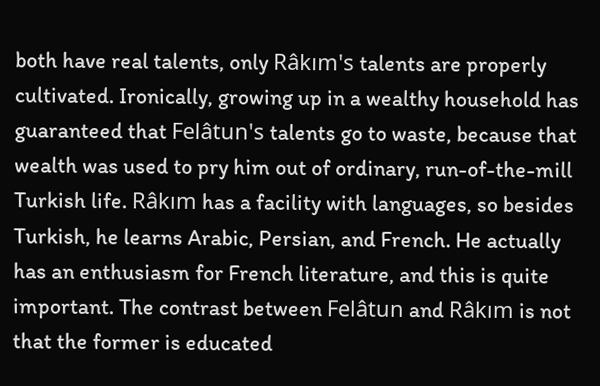both have real talents, only Râkım's talents are properly cultivated. Ironically, growing up in a wealthy household has guaranteed that Felâtun's talents go to waste, because that wealth was used to pry him out of ordinary, run-of-the-mill Turkish life. Râkım has a facility with languages, so besides Turkish, he learns Arabic, Persian, and French. He actually has an enthusiasm for French literature, and this is quite important. The contrast between Felâtun and Râkım is not that the former is educated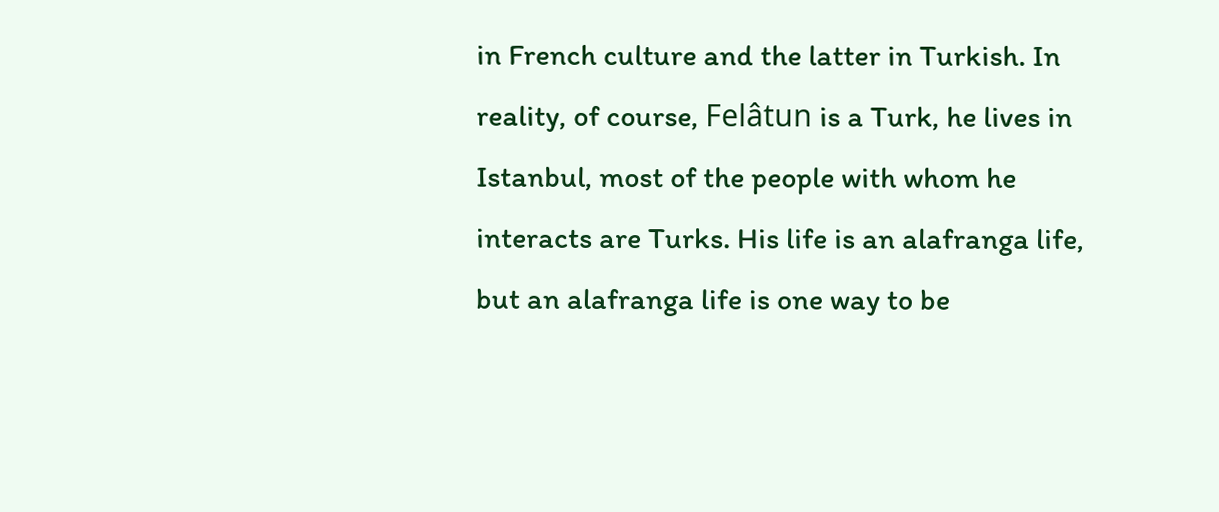in French culture and the latter in Turkish. In reality, of course, Felâtun is a Turk, he lives in Istanbul, most of the people with whom he interacts are Turks. His life is an alafranga life, but an alafranga life is one way to be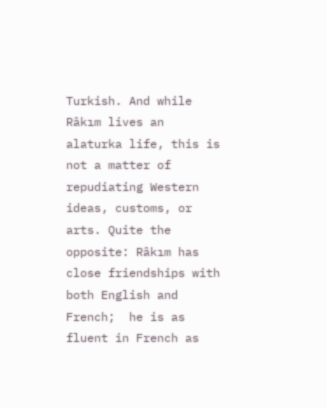Turkish. And while Râkım lives an alaturka life, this is not a matter of repudiating Western ideas, customs, or arts. Quite the opposite: Râkım has close friendships with both English and French;  he is as fluent in French as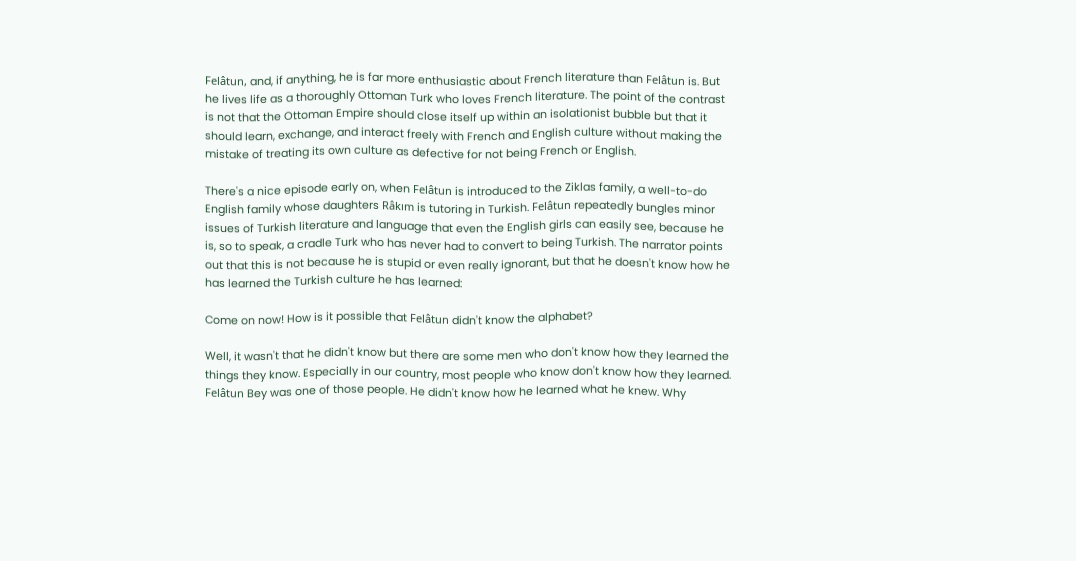Felâtun, and, if anything, he is far more enthusiastic about French literature than Felâtun is. But he lives life as a thoroughly Ottoman Turk who loves French literature. The point of the contrast is not that the Ottoman Empire should close itself up within an isolationist bubble but that it should learn, exchange, and interact freely with French and English culture without making the mistake of treating its own culture as defective for not being French or English.

There's a nice episode early on, when Felâtun is introduced to the Ziklas family, a well-to-do English family whose daughters Râkım is tutoring in Turkish. Felâtun repeatedly bungles minor issues of Turkish literature and language that even the English girls can easily see, because he is, so to speak, a cradle Turk who has never had to convert to being Turkish. The narrator points out that this is not because he is stupid or even really ignorant, but that he doesn't know how he has learned the Turkish culture he has learned:

Come on now! How is it possible that Felâtun didn't know the alphabet?

Well, it wasn't that he didn't know but there are some men who don't know how they learned the things they know. Especially in our country, most people who know don't know how they learned. Felâtun Bey was one of those people. He didn't know how he learned what he knew. Why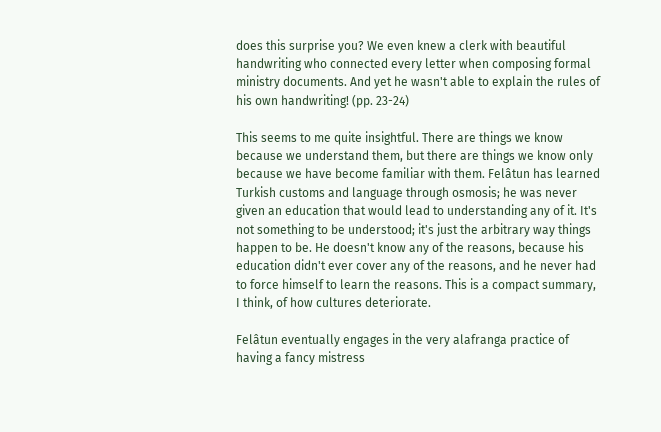does this surprise you? We even knew a clerk with beautiful handwriting who connected every letter when composing formal ministry documents. And yet he wasn't able to explain the rules of his own handwriting! (pp. 23-24)

This seems to me quite insightful. There are things we know because we understand them, but there are things we know only because we have become familiar with them. Felâtun has learned Turkish customs and language through osmosis; he was never given an education that would lead to understanding any of it. It's not something to be understood; it's just the arbitrary way things happen to be. He doesn't know any of the reasons, because his education didn't ever cover any of the reasons, and he never had to force himself to learn the reasons. This is a compact summary, I think, of how cultures deteriorate.

Felâtun eventually engages in the very alafranga practice of having a fancy mistress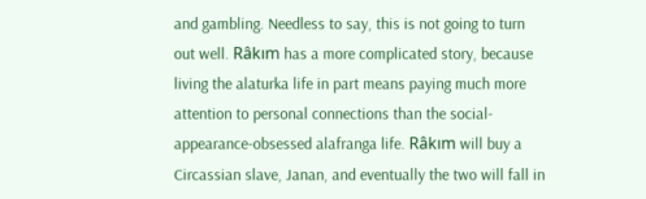and gambling. Needless to say, this is not going to turn out well. Râkım has a more complicated story, because living the alaturka life in part means paying much more attention to personal connections than the social-appearance-obsessed alafranga life. Râkım will buy a Circassian slave, Janan, and eventually the two will fall in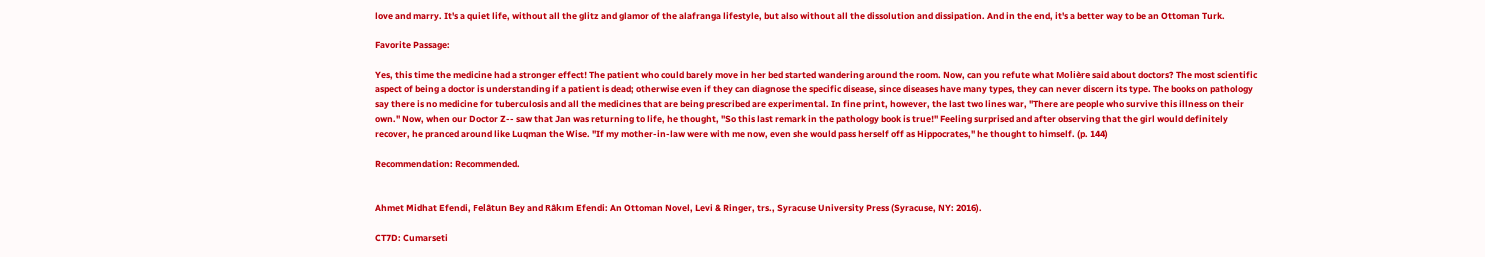love and marry. It's a quiet life, without all the glitz and glamor of the alafranga lifestyle, but also without all the dissolution and dissipation. And in the end, it's a better way to be an Ottoman Turk.

Favorite Passage:

Yes, this time the medicine had a stronger effect! The patient who could barely move in her bed started wandering around the room. Now, can you refute what Molière said about doctors? The most scientific aspect of being a doctor is understanding if a patient is dead; otherwise even if they can diagnose the specific disease, since diseases have many types, they can never discern its type. The books on pathology say there is no medicine for tuberculosis and all the medicines that are being prescribed are experimental. In fine print, however, the last two lines war, "There are people who survive this illness on their own." Now, when our Doctor Z-- saw that Jan was returning to life, he thought, "So this last remark in the pathology book is true!" Feeling surprised and after observing that the girl would definitely recover, he pranced around like Luqman the Wise. "If my mother-in-law were with me now, even she would pass herself off as Hippocrates," he thought to himself. (p. 144)

Recommendation: Recommended.


Ahmet Midhat Efendi, Felâtun Bey and Râkım Efendi: An Ottoman Novel, Levi & Ringer, trs., Syracuse University Press (Syracuse, NY: 2016).

CT7D: Cumarseti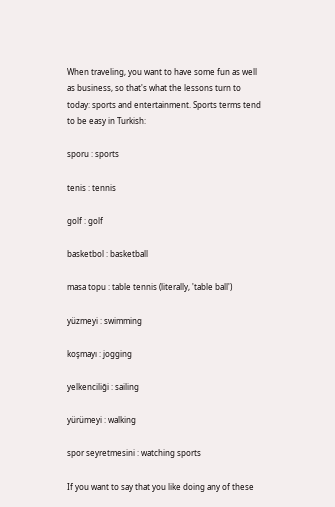When traveling, you want to have some fun as well as business, so that's what the lessons turn to today: sports and entertainment. Sports terms tend to be easy in Turkish:

sporu : sports

tenis : tennis

golf : golf

basketbol : basketball

masa topu : table tennis (literally, 'table ball')

yüzmeyi : swimming

koşmayı : jogging

yelkenciliği : sailing

yürümeyi : walking

spor seyretmesini : watching sports

If you want to say that you like doing any of these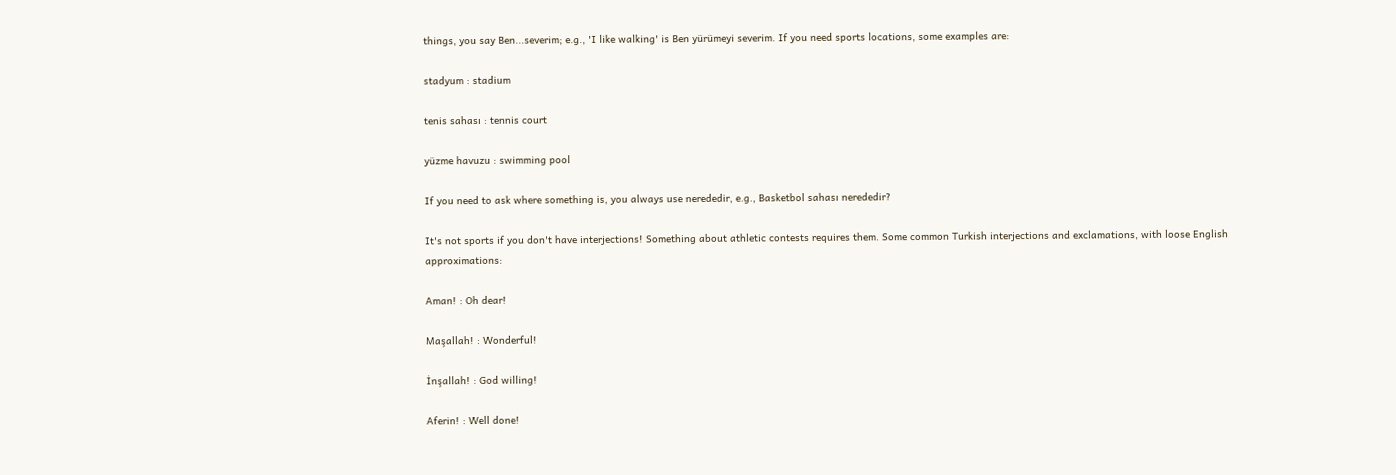things, you say Ben...severim; e.g., 'I like walking' is Ben yürümeyi severim. If you need sports locations, some examples are:

stadyum : stadium

tenis sahası : tennis court

yüzme havuzu : swimming pool

If you need to ask where something is, you always use nerededir, e.g., Basketbol sahası nerededir?

It's not sports if you don't have interjections! Something about athletic contests requires them. Some common Turkish interjections and exclamations, with loose English approximations:

Aman! : Oh dear!

Maşallah! : Wonderful!

İnşallah! : God willing!

Aferin! : Well done!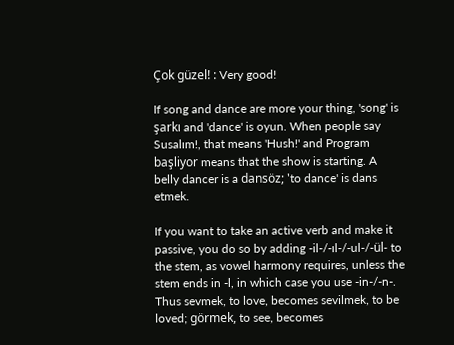Çok güzel! : Very good!

If song and dance are more your thing, 'song' is şarkı and 'dance' is oyun. When people say Susalım!, that means 'Hush!' and Program başliyor means that the show is starting. A belly dancer is a dansöz; 'to dance' is dans etmek.

If you want to take an active verb and make it passive, you do so by adding -il-/-ıl-/-ul-/-ül- to the stem, as vowel harmony requires, unless the stem ends in -l, in which case you use -in-/-n-. Thus sevmek, to love, becomes sevilmek, to be loved; görmek, to see, becomes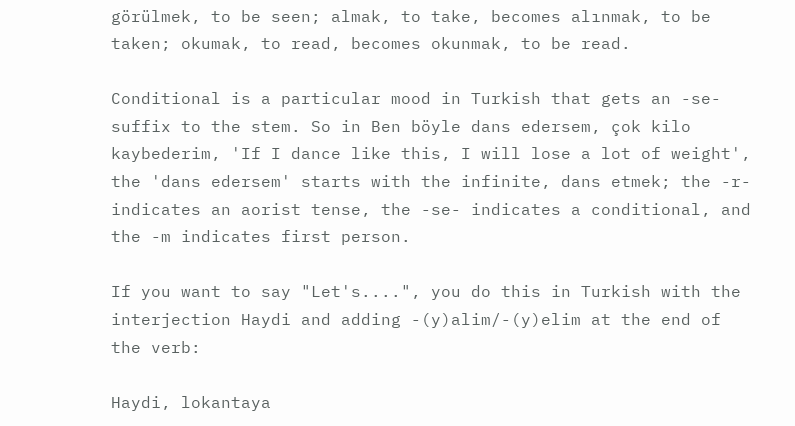görülmek, to be seen; almak, to take, becomes alınmak, to be taken; okumak, to read, becomes okunmak, to be read.

Conditional is a particular mood in Turkish that gets an -se- suffix to the stem. So in Ben böyle dans edersem, çok kilo kaybederim, 'If I dance like this, I will lose a lot of weight', the 'dans edersem' starts with the infinite, dans etmek; the -r- indicates an aorist tense, the -se- indicates a conditional, and the -m indicates first person.

If you want to say "Let's....", you do this in Turkish with the interjection Haydi and adding -(y)alim/-(y)elim at the end of the verb:

Haydi, lokantaya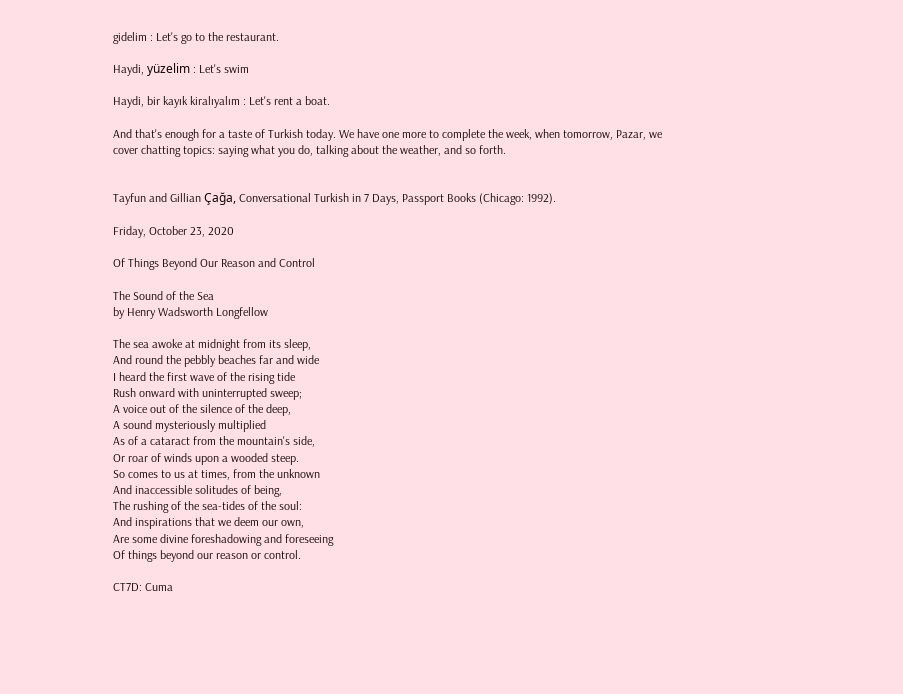gidelim : Let's go to the restaurant.

Haydi, yüzelim : Let's swim

Haydi, bir kayık kiralıyalım : Let's rent a boat.

And that's enough for a taste of Turkish today. We have one more to complete the week, when tomorrow, Pazar, we cover chatting topics: saying what you do, talking about the weather, and so forth.


Tayfun and Gillian Çağa, Conversational Turkish in 7 Days, Passport Books (Chicago: 1992).

Friday, October 23, 2020

Of Things Beyond Our Reason and Control

The Sound of the Sea
by Henry Wadsworth Longfellow

The sea awoke at midnight from its sleep,
And round the pebbly beaches far and wide
I heard the first wave of the rising tide
Rush onward with uninterrupted sweep;
A voice out of the silence of the deep,
A sound mysteriously multiplied
As of a cataract from the mountain's side,
Or roar of winds upon a wooded steep.
So comes to us at times, from the unknown
And inaccessible solitudes of being,
The rushing of the sea-tides of the soul:
And inspirations that we deem our own,
Are some divine foreshadowing and foreseeing
Of things beyond our reason or control.

CT7D: Cuma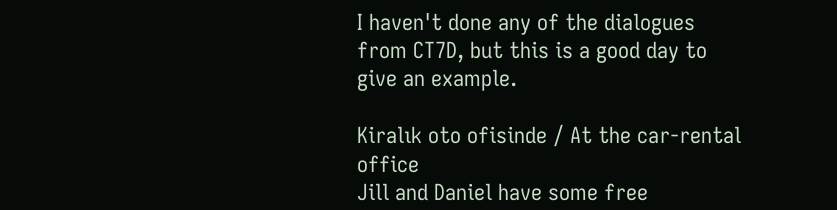I haven't done any of the dialogues from CT7D, but this is a good day to give an example.

Kiralık oto ofisinde / At the car-rental office
Jill and Daniel have some free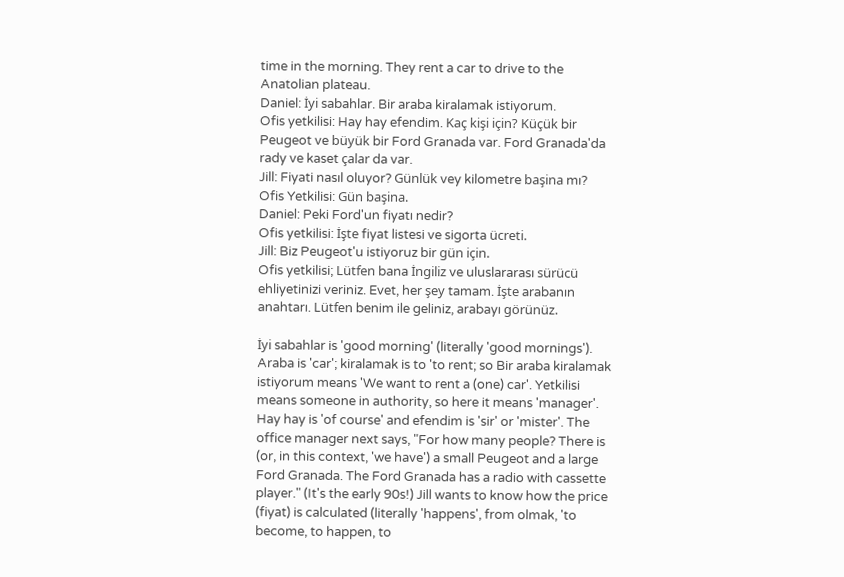time in the morning. They rent a car to drive to the Anatolian plateau.
Daniel: İyi sabahlar. Bir araba kiralamak istiyorum.
Ofis yetkilisi: Hay hay efendim. Kaç kişi için? Küçük bir Peugeot ve büyük bir Ford Granada var. Ford Granada'da rady ve kaset çalar da var.
Jill: Fiyati nasıl oluyor? Günlük vey kilometre başina mı?
Ofis Yetkilisi: Gün başina.
Daniel: Peki Ford'un fiyatı nedir?
Ofis yetkilisi: İşte fiyat listesi ve sigorta ücreti.
Jill: Biz Peugeot'u istiyoruz bir gün için.
Ofis yetkilisi; Lütfen bana İngiliz ve uluslararası sürücü ehliyetinizi veriniz. Evet, her şey tamam. İşte arabanın anahtarı. Lütfen benim ile geliniz, arabayı görünüz.

İyi sabahlar is 'good morning' (literally 'good mornings'). Araba is 'car'; kiralamak is to 'to rent; so Bir araba kiralamak istiyorum means 'We want to rent a (one) car'. Yetkilisi means someone in authority, so here it means 'manager'. Hay hay is 'of course' and efendim is 'sir' or 'mister'. The office manager next says, "For how many people? There is (or, in this context, 'we have') a small Peugeot and a large Ford Granada. The Ford Granada has a radio with cassette player." (It's the early 90s!) Jill wants to know how the price (fiyat) is calculated (literally 'happens', from olmak, 'to become, to happen, to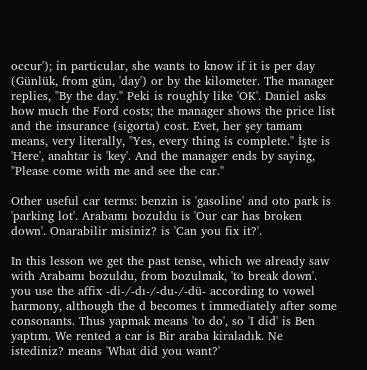occur'); in particular, she wants to know if it is per day (Günlük, from gün, 'day') or by the kilometer. The manager replies, "By the day." Peki is roughly like 'OK'. Daniel asks how much the Ford costs; the manager shows the price list and the insurance (sigorta) cost. Evet, her şey tamam means, very literally, "Yes, every thing is complete." İşte is 'Here', anahtar is 'key'. And the manager ends by saying, "Please come with me and see the car."

Other useful car terms: benzin is 'gasoline' and oto park is 'parking lot'. Arabamı bozuldu is 'Our car has broken down'. Onarabilir misiniz? is 'Can you fix it?'.

In this lesson we get the past tense, which we already saw with Arabamı bozuldu, from bozulmak, 'to break down'. you use the affix -di-/-dı-/-du-/-dü- according to vowel harmony, although the d becomes t immediately after some consonants. Thus yapmak means 'to do', so 'I did' is Ben yaptım. We rented a car is Bir araba kiraladık. Ne istediniz? means 'What did you want?'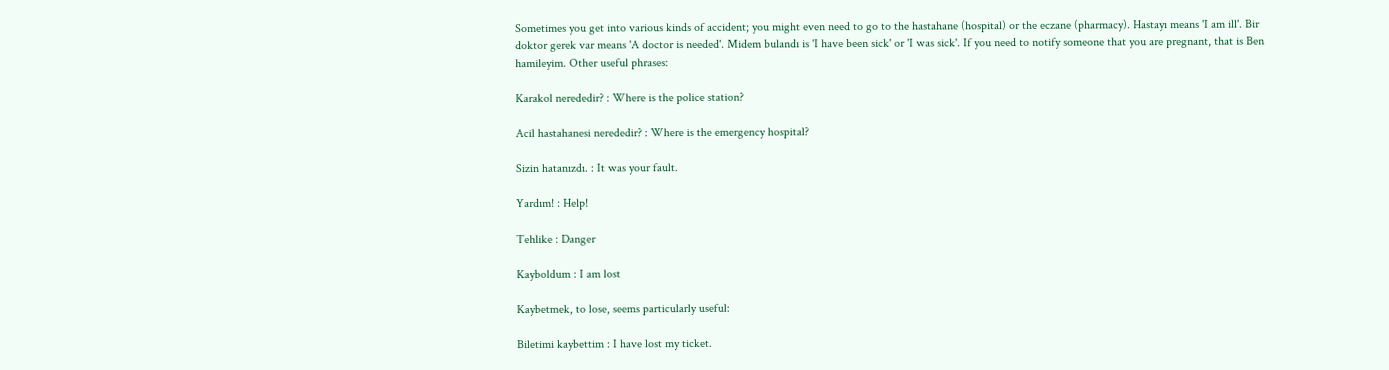Sometimes you get into various kinds of accident; you might even need to go to the hastahane (hospital) or the eczane (pharmacy). Hastayı means 'I am ill'. Bir doktor gerek var means 'A doctor is needed'. Midem bulandı is 'I have been sick' or 'I was sick'. If you need to notify someone that you are pregnant, that is Ben hamileyim. Other useful phrases:

Karakol nerededir? : Where is the police station?

Acil hastahanesi nerededir? : Where is the emergency hospital?

Sizin hatanızdı. : It was your fault.

Yardım! : Help!

Tehlike : Danger

Kayboldum : I am lost

Kaybetmek, to lose, seems particularly useful:

Biletimi kaybettim : I have lost my ticket.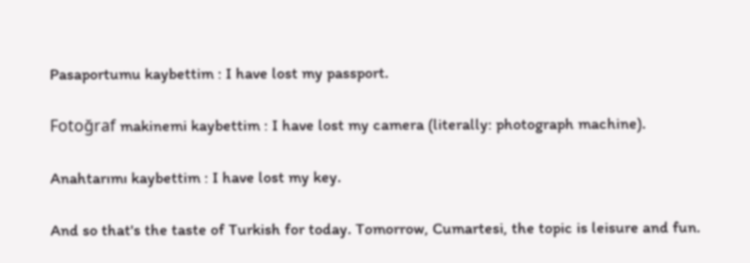Pasaportumu kaybettim : I have lost my passport.

Fotoğraf makinemi kaybettim : I have lost my camera (literally: photograph machine).

Anahtarımı kaybettim : I have lost my key.

And so that's the taste of Turkish for today. Tomorrow, Cumartesi, the topic is leisure and fun.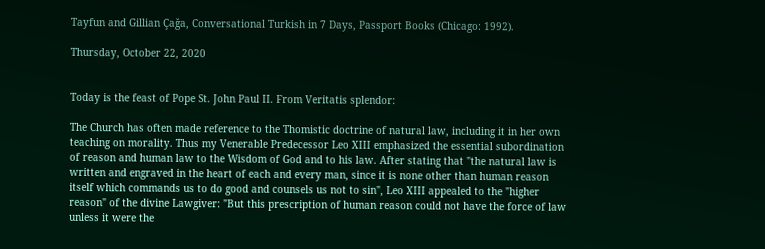Tayfun and Gillian Çağa, Conversational Turkish in 7 Days, Passport Books (Chicago: 1992).

Thursday, October 22, 2020


Today is the feast of Pope St. John Paul II. From Veritatis splendor:

The Church has often made reference to the Thomistic doctrine of natural law, including it in her own teaching on morality. Thus my Venerable Predecessor Leo XIII emphasized the essential subordination of reason and human law to the Wisdom of God and to his law. After stating that "the natural law is written and engraved in the heart of each and every man, since it is none other than human reason itself which commands us to do good and counsels us not to sin", Leo XIII appealed to the "higher reason" of the divine Lawgiver: "But this prescription of human reason could not have the force of law unless it were the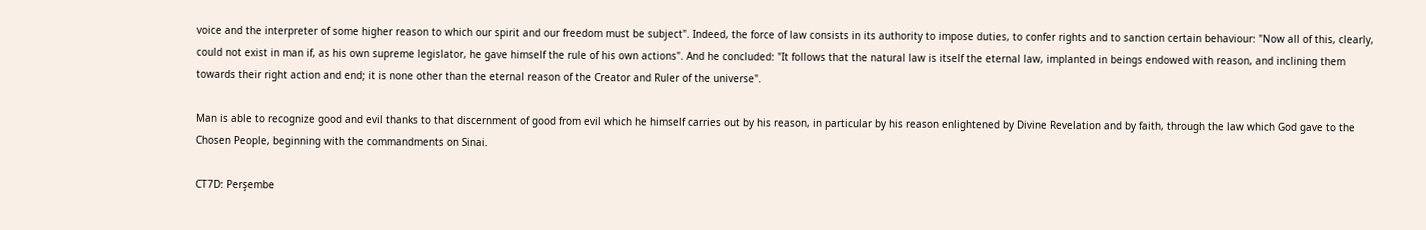voice and the interpreter of some higher reason to which our spirit and our freedom must be subject". Indeed, the force of law consists in its authority to impose duties, to confer rights and to sanction certain behaviour: "Now all of this, clearly, could not exist in man if, as his own supreme legislator, he gave himself the rule of his own actions". And he concluded: "It follows that the natural law is itself the eternal law, implanted in beings endowed with reason, and inclining them towards their right action and end; it is none other than the eternal reason of the Creator and Ruler of the universe".

Man is able to recognize good and evil thanks to that discernment of good from evil which he himself carries out by his reason, in particular by his reason enlightened by Divine Revelation and by faith, through the law which God gave to the Chosen People, beginning with the commandments on Sinai.

CT7D: Perşembe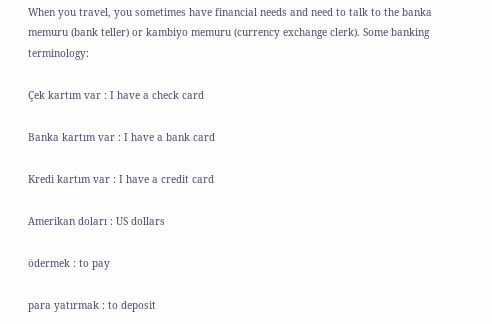When you travel, you sometimes have financial needs and need to talk to the banka memuru (bank teller) or kambiyo memuru (currency exchange clerk). Some banking terminology:

Çek kartım var : I have a check card

Banka kartım var : I have a bank card

Kredi kartım var : I have a credit card

Amerikan doları : US dollars

ödermek : to pay

para yatırmak : to deposit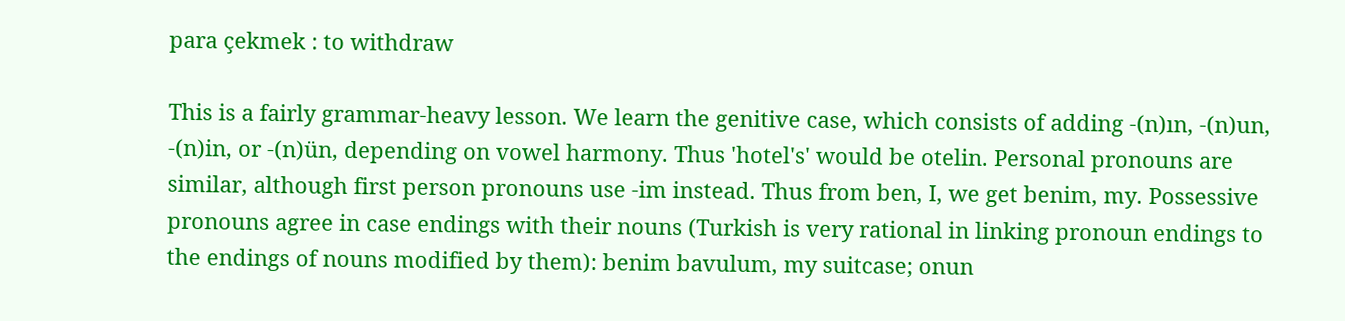para çekmek : to withdraw

This is a fairly grammar-heavy lesson. We learn the genitive case, which consists of adding -(n)ın, -(n)un, -(n)in, or -(n)ün, depending on vowel harmony. Thus 'hotel's' would be otelin. Personal pronouns are similar, although first person pronouns use -im instead. Thus from ben, I, we get benim, my. Possessive pronouns agree in case endings with their nouns (Turkish is very rational in linking pronoun endings to the endings of nouns modified by them): benim bavulum, my suitcase; onun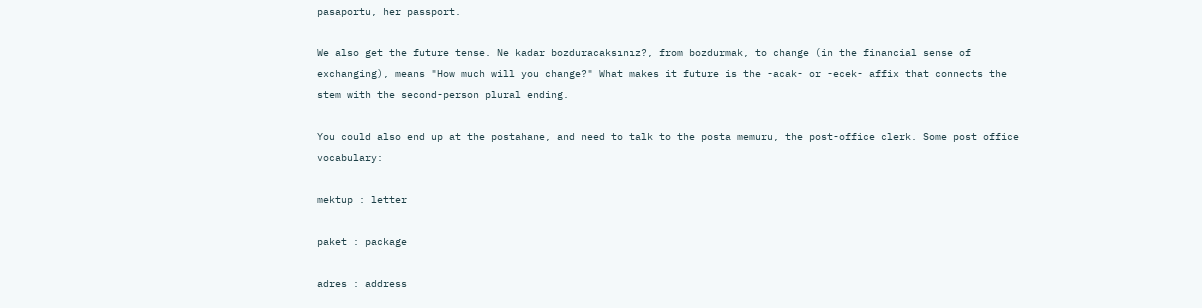pasaportu, her passport.

We also get the future tense. Ne kadar bozduracaksınız?, from bozdurmak, to change (in the financial sense of exchanging), means "How much will you change?" What makes it future is the -acak- or -ecek- affix that connects the stem with the second-person plural ending.

You could also end up at the postahane, and need to talk to the posta memuru, the post-office clerk. Some post office vocabulary:

mektup : letter

paket : package

adres : address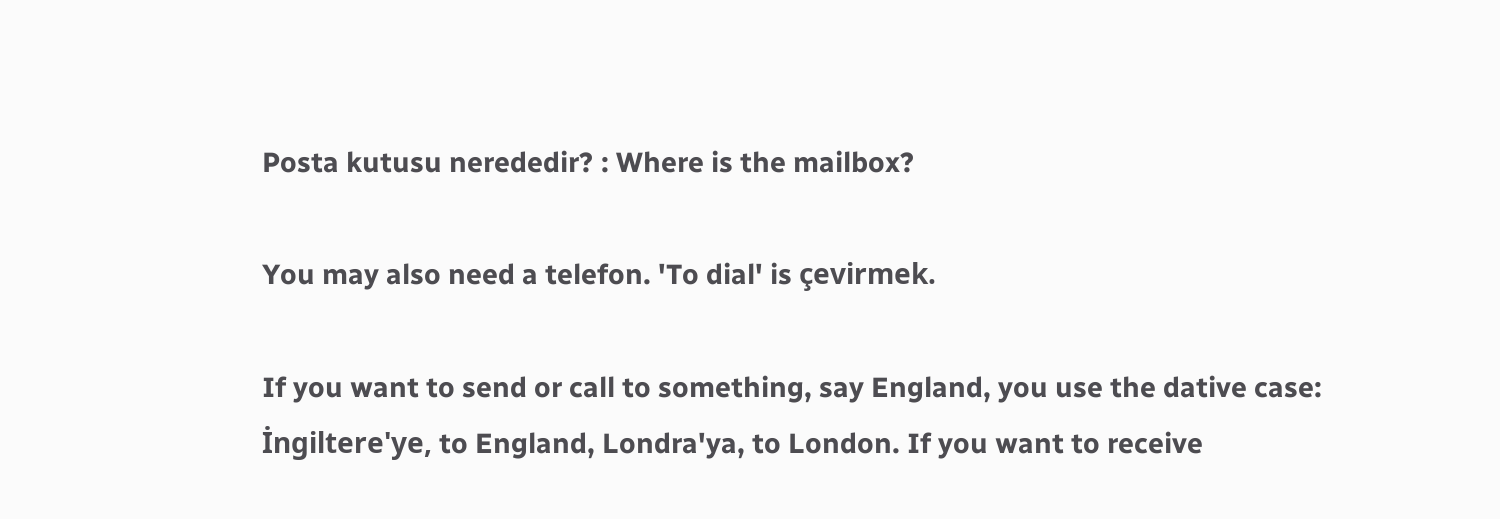Posta kutusu nerededir? : Where is the mailbox?

You may also need a telefon. 'To dial' is çevirmek.

If you want to send or call to something, say England, you use the dative case: İngiltere'ye, to England, Londra'ya, to London. If you want to receive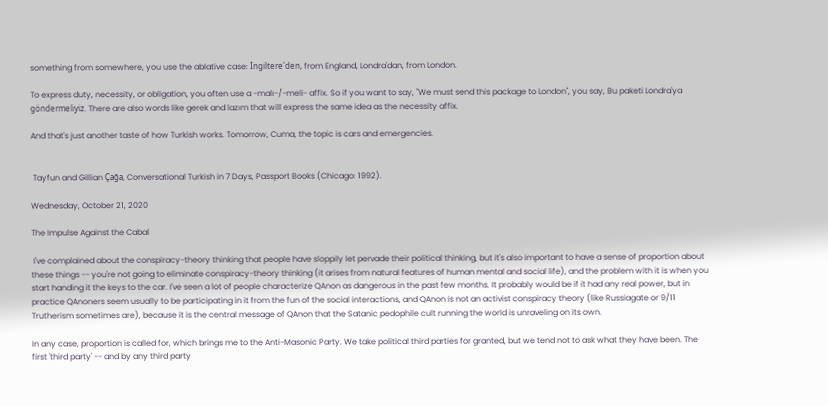something from somewhere, you use the ablative case: İngiltere'den, from England, Londra'dan, from London.

To express duty, necessity, or obligation, you often use a -malı-/-meli- affix. So if you want to say, "We must send this package to London", you say, Bu paketi Londra'ya göndermeliyiz. There are also words like gerek and lazım that will express the same idea as the necessity affix.

And that's just another taste of how Turkish works. Tomorrow, Cuma, the topic is cars and emergencies.


 Tayfun and Gillian Çağa, Conversational Turkish in 7 Days, Passport Books (Chicago: 1992).

Wednesday, October 21, 2020

The Impulse Against the Cabal

 I've complained about the conspiracy-theory thinking that people have sloppily let pervade their political thinking, but it's also important to have a sense of proportion about these things -- you're not going to eliminate conspiracy-theory thinking (it arises from natural features of human mental and social life), and the problem with it is when you start handing it the keys to the car. I've seen a lot of people characterize QAnon as dangerous in the past few months. It probably would be if it had any real power, but in practice QAnoners seem usually to be participating in it from the fun of the social interactions, and QAnon is not an activist conspiracy theory (like Russiagate or 9/11 Trutherism sometimes are), because it is the central message of QAnon that the Satanic pedophile cult running the world is unraveling on its own.

In any case, proportion is called for, which brings me to the Anti-Masonic Party. We take political third parties for granted, but we tend not to ask what they have been. The first 'third party' -- and by any third party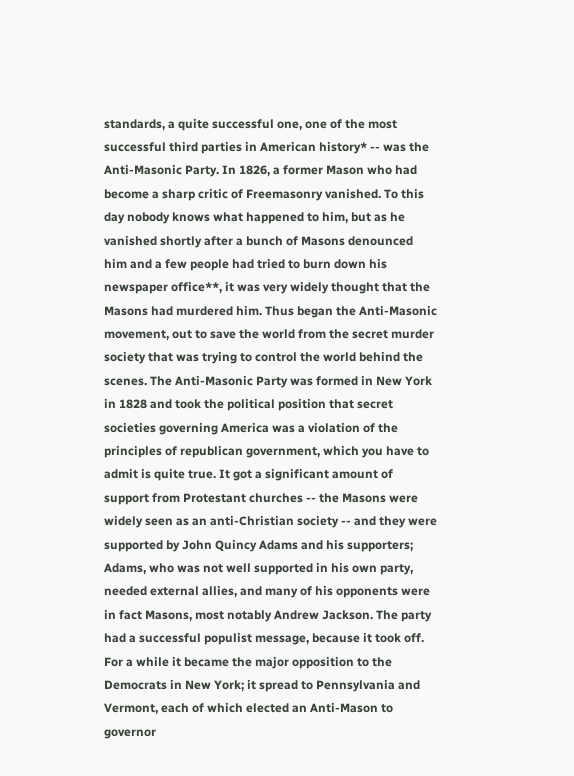standards, a quite successful one, one of the most successful third parties in American history* -- was the Anti-Masonic Party. In 1826, a former Mason who had become a sharp critic of Freemasonry vanished. To this day nobody knows what happened to him, but as he vanished shortly after a bunch of Masons denounced him and a few people had tried to burn down his newspaper office**, it was very widely thought that the Masons had murdered him. Thus began the Anti-Masonic movement, out to save the world from the secret murder society that was trying to control the world behind the scenes. The Anti-Masonic Party was formed in New York in 1828 and took the political position that secret societies governing America was a violation of the principles of republican government, which you have to admit is quite true. It got a significant amount of support from Protestant churches -- the Masons were widely seen as an anti-Christian society -- and they were supported by John Quincy Adams and his supporters; Adams, who was not well supported in his own party, needed external allies, and many of his opponents were in fact Masons, most notably Andrew Jackson. The party had a successful populist message, because it took off. For a while it became the major opposition to the Democrats in New York; it spread to Pennsylvania and Vermont, each of which elected an Anti-Mason to governor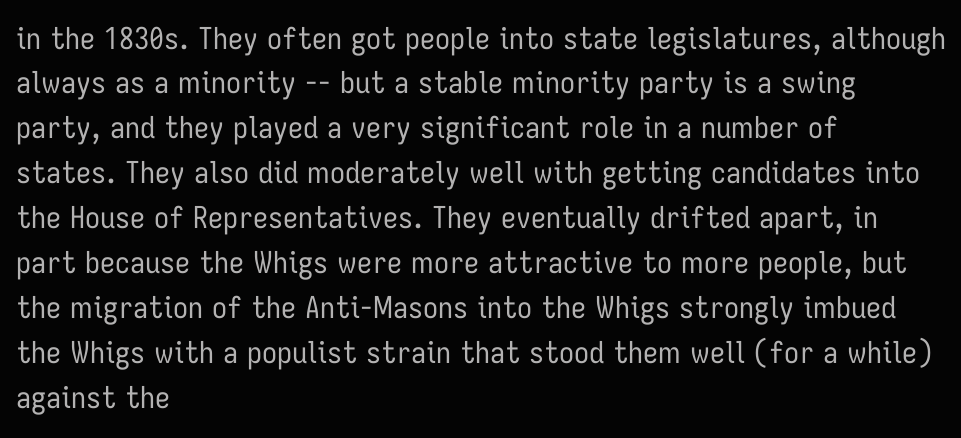in the 1830s. They often got people into state legislatures, although always as a minority -- but a stable minority party is a swing party, and they played a very significant role in a number of states. They also did moderately well with getting candidates into the House of Representatives. They eventually drifted apart, in part because the Whigs were more attractive to more people, but the migration of the Anti-Masons into the Whigs strongly imbued the Whigs with a populist strain that stood them well (for a while) against the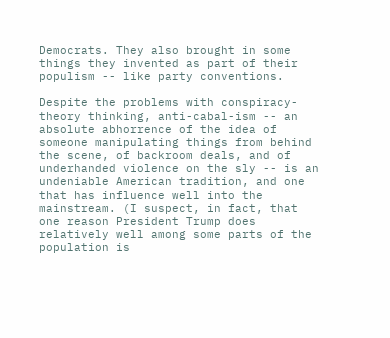Democrats. They also brought in some things they invented as part of their populism -- like party conventions.

Despite the problems with conspiracy-theory thinking, anti-cabal-ism -- an absolute abhorrence of the idea of someone manipulating things from behind the scene, of backroom deals, and of underhanded violence on the sly -- is an undeniable American tradition, and one that has influence well into the mainstream. (I suspect, in fact, that one reason President Trump does relatively well among some parts of the population is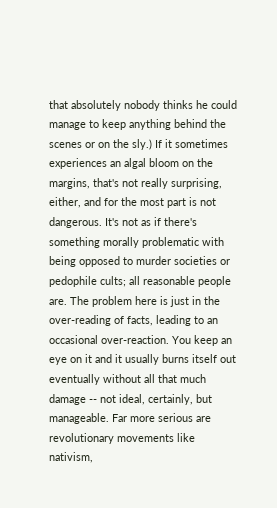that absolutely nobody thinks he could manage to keep anything behind the scenes or on the sly.) If it sometimes experiences an algal bloom on the margins, that's not really surprising, either, and for the most part is not dangerous. It's not as if there's something morally problematic with being opposed to murder societies or pedophile cults; all reasonable people are. The problem here is just in the over-reading of facts, leading to an occasional over-reaction. You keep an eye on it and it usually burns itself out eventually without all that much damage -- not ideal, certainly, but manageable. Far more serious are revolutionary movements like nativism,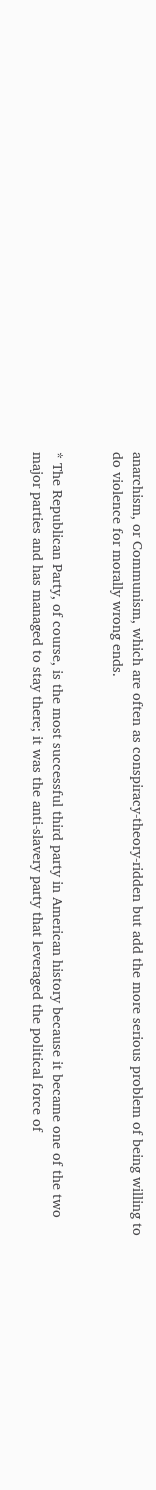anarchism, or Communism, which are often as conspiracy-theory-ridden but add the more serious problem of being willing to do violence for morally wrong ends.


* The Republican Party, of course, is the most successful third party in American history because it became one of the two major parties and has managed to stay there; it was the anti-slavery party that leveraged the political force of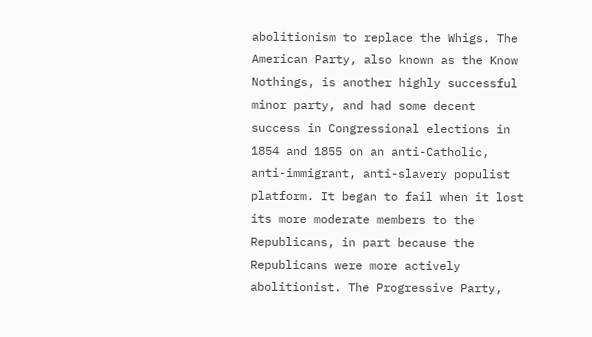abolitionism to replace the Whigs. The American Party, also known as the Know Nothings, is another highly successful minor party, and had some decent success in Congressional elections in 1854 and 1855 on an anti-Catholic, anti-immigrant, anti-slavery populist platform. It began to fail when it lost its more moderate members to the Republicans, in part because the Republicans were more actively abolitionist. The Progressive Party,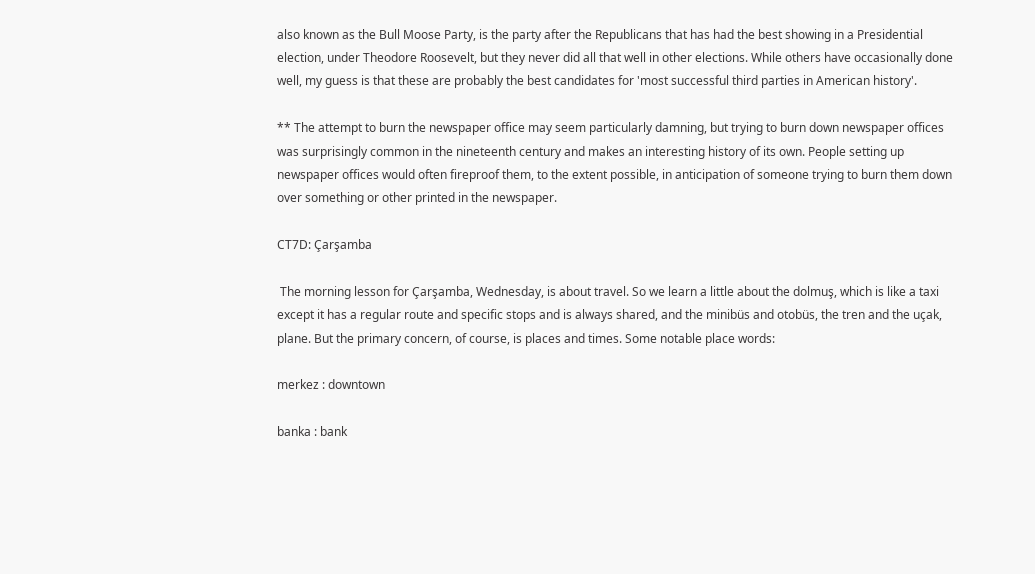also known as the Bull Moose Party, is the party after the Republicans that has had the best showing in a Presidential election, under Theodore Roosevelt, but they never did all that well in other elections. While others have occasionally done well, my guess is that these are probably the best candidates for 'most successful third parties in American history'.

** The attempt to burn the newspaper office may seem particularly damning, but trying to burn down newspaper offices was surprisingly common in the nineteenth century and makes an interesting history of its own. People setting up newspaper offices would often fireproof them, to the extent possible, in anticipation of someone trying to burn them down over something or other printed in the newspaper.

CT7D: Çarşamba

 The morning lesson for Çarşamba, Wednesday, is about travel. So we learn a little about the dolmuş, which is like a taxi except it has a regular route and specific stops and is always shared, and the minibüs and otobüs, the tren and the uçak, plane. But the primary concern, of course, is places and times. Some notable place words:

merkez : downtown

banka : bank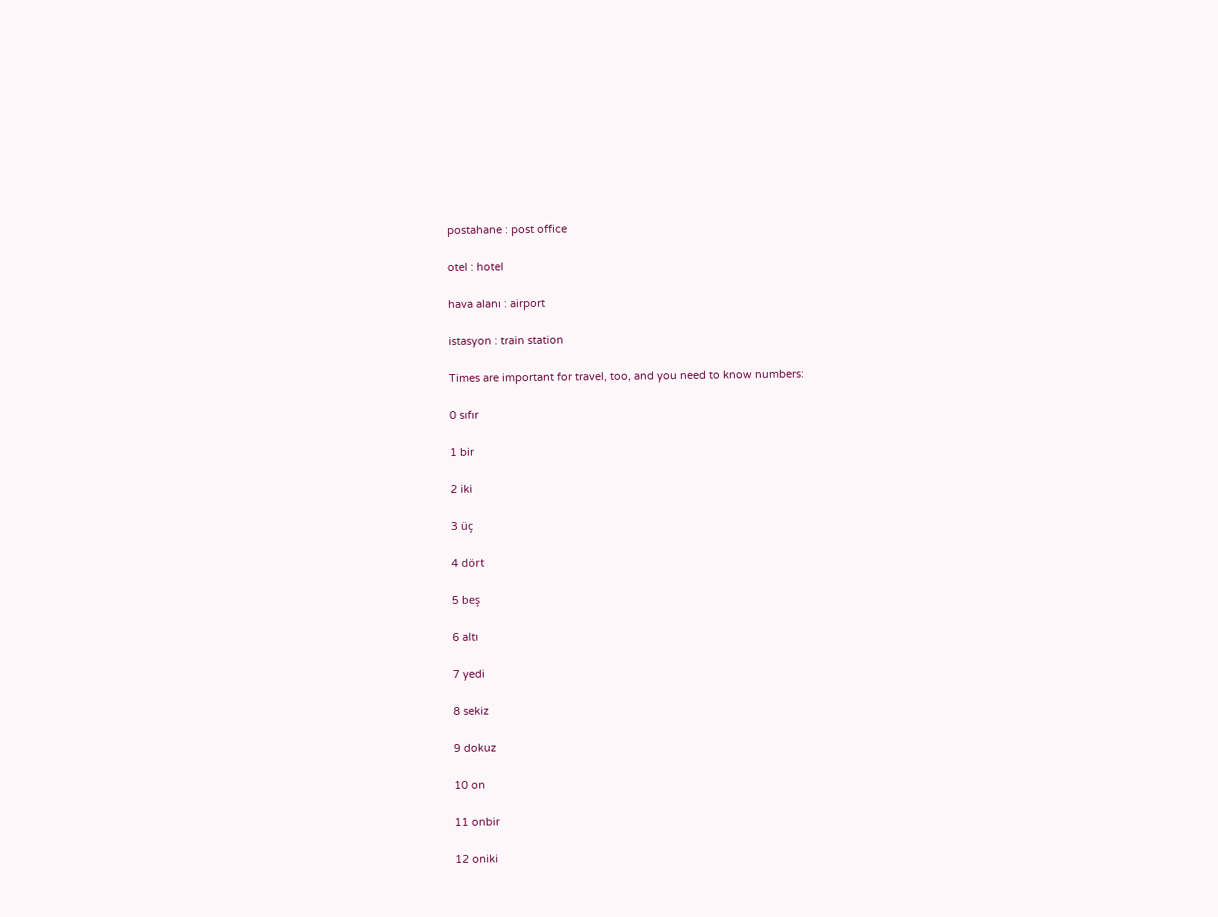postahane : post office

otel : hotel

hava alanı : airport

istasyon : train station

Times are important for travel, too, and you need to know numbers:

0 sıfır

1 bir

2 iki

3 üç

4 dört

5 beş

6 altı

7 yedi

8 sekiz

9 dokuz

10 on

11 onbir

12 oniki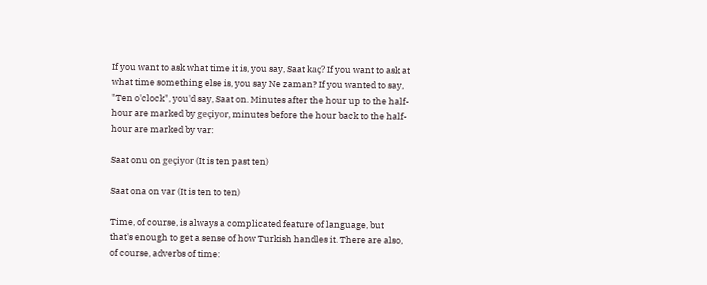If you want to ask what time it is, you say, Saat kaç? If you want to ask at what time something else is, you say Ne zaman? If you wanted to say, "Ten o'clock", you'd say, Saat on. Minutes after the hour up to the half-hour are marked by geçiyor, minutes before the hour back to the half-hour are marked by var:

Saat onu on geçiyor (It is ten past ten)

Saat ona on var (It is ten to ten)

Time, of course, is always a complicated feature of language, but that's enough to get a sense of how Turkish handles it. There are also, of course, adverbs of time: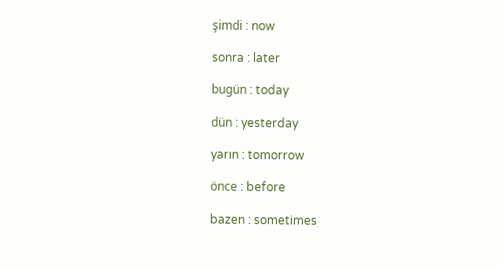şimdi : now

sonra : later

bugün : today

dün : yesterday

yarın : tomorrow

önce : before

bazen : sometimes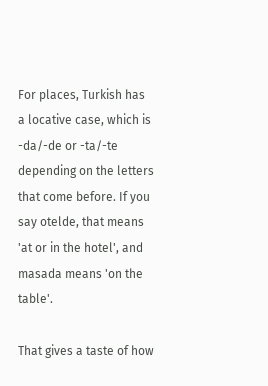For places, Turkish has a locative case, which is -da/-de or -ta/-te depending on the letters that come before. If you say otelde, that means 'at or in the hotel', and masada means 'on the table'.

That gives a taste of how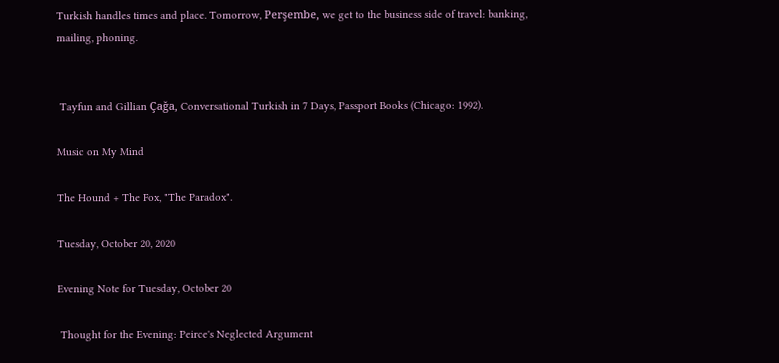Turkish handles times and place. Tomorrow, Perşembe, we get to the business side of travel: banking, mailing, phoning.


 Tayfun and Gillian Çağa, Conversational Turkish in 7 Days, Passport Books (Chicago: 1992).

Music on My Mind

The Hound + The Fox, "The Paradox".

Tuesday, October 20, 2020

Evening Note for Tuesday, October 20

 Thought for the Evening: Peirce's Neglected Argument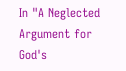In "A Neglected Argument for God's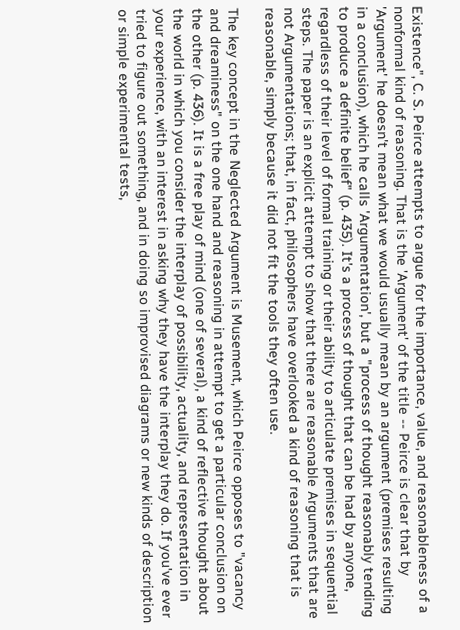Existence", C. S. Peirce attempts to argue for the importance, value, and reasonableness of a nonformal kind of reasoning. That is the 'Argument' of the title -- Peirce is clear that by 'Argument' he doesn't mean what we would usually mean by an argument (premises resulting in a conclusion), which he calls 'Argumentation', but a "process of thought reasonably tending to produce a definite belief" (p. 435). It's a process of thought that can be had by anyone, regardless of their level of formal training or their ability to articulate premises in sequential steps. The paper is an explicit attempt to show that there are reasonable Arguments that are not Argumentations; that, in fact, philosophers have overlooked a kind of reasoning that is reasonable, simply because it did not fit the tools they often use.

The key concept in the Neglected Argument is Musement, which Peirce opposes to "vacancy and dreaminess" on the one hand and reasoning in attempt to get a particular conclusion on the other (p. 436). It is a free play of mind (one of several), a kind of reflective thought about the world in which you consider the interplay of possibility, actuality, and representation in your experience, with an interest in asking why they have the interplay they do. If you've ever tried to figure out something, and in doing so improvised diagrams or new kinds of description or simple experimental tests,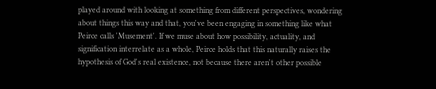played around with looking at something from different perspectives, wondering about things this way and that, you've been engaging in something like what Peirce calls 'Musement'. If we muse about how possibility, actuality, and signification interrelate as a whole, Peirce holds that this naturally raises the hypothesis of God's real existence, not because there aren't other possible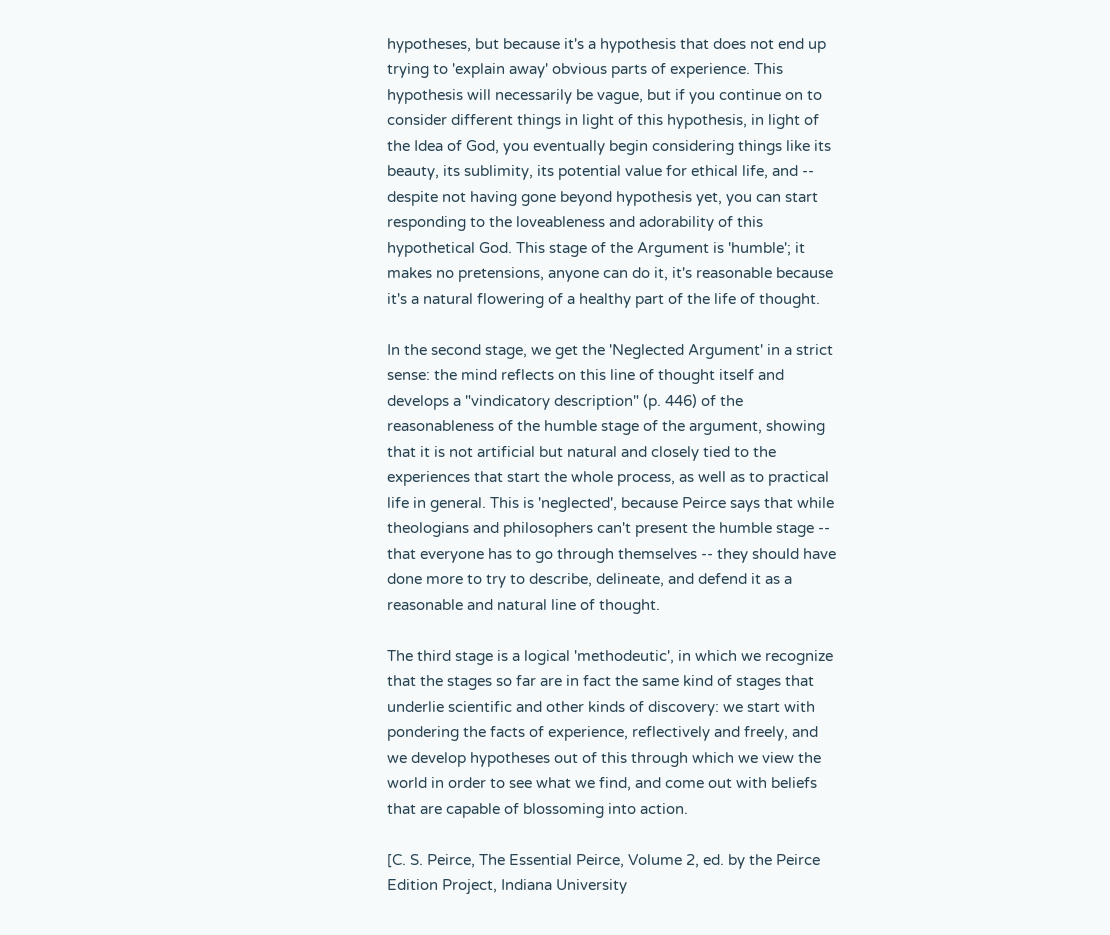hypotheses, but because it's a hypothesis that does not end up trying to 'explain away' obvious parts of experience. This hypothesis will necessarily be vague, but if you continue on to consider different things in light of this hypothesis, in light of the Idea of God, you eventually begin considering things like its beauty, its sublimity, its potential value for ethical life, and -- despite not having gone beyond hypothesis yet, you can start responding to the loveableness and adorability of this hypothetical God. This stage of the Argument is 'humble'; it makes no pretensions, anyone can do it, it's reasonable because it's a natural flowering of a healthy part of the life of thought.

In the second stage, we get the 'Neglected Argument' in a strict sense: the mind reflects on this line of thought itself and develops a "vindicatory description" (p. 446) of the reasonableness of the humble stage of the argument, showing that it is not artificial but natural and closely tied to the experiences that start the whole process, as well as to practical life in general. This is 'neglected', because Peirce says that while theologians and philosophers can't present the humble stage -- that everyone has to go through themselves -- they should have done more to try to describe, delineate, and defend it as a reasonable and natural line of thought.

The third stage is a logical 'methodeutic', in which we recognize that the stages so far are in fact the same kind of stages that underlie scientific and other kinds of discovery: we start with pondering the facts of experience, reflectively and freely, and we develop hypotheses out of this through which we view the world in order to see what we find, and come out with beliefs that are capable of blossoming into action.

[C. S. Peirce, The Essential Peirce, Volume 2, ed. by the Peirce Edition Project, Indiana University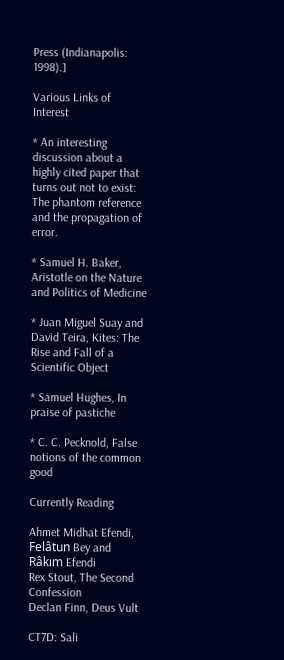Press (Indianapolis: 1998).]

Various Links of Interest

* An interesting discussion about a highly cited paper that turns out not to exist: The phantom reference and the propagation of error.

* Samuel H. Baker, Aristotle on the Nature and Politics of Medicine

* Juan Miguel Suay and David Teira, Kites: The Rise and Fall of a Scientific Object

* Samuel Hughes, In praise of pastiche

* C. C. Pecknold, False notions of the common good

Currently Reading

Ahmet Midhat Efendi, Felâtun Bey and Râkım Efendi
Rex Stout, The Second Confession
Declan Finn, Deus Vult

CT7D: Sali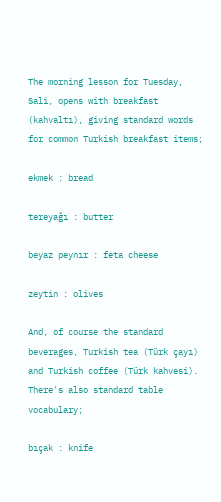The morning lesson for Tuesday, Sali, opens with breakfast (kahvaltı), giving standard words for common Turkish breakfast items;

ekmek : bread

tereyağı : butter

beyaz peynır : feta cheese

zeytin : olives

And, of course the standard beverages, Turkish tea (Türk çayı) and Turkish coffee (Türk kahvesi). There's also standard table vocabulary;

bıçak : knife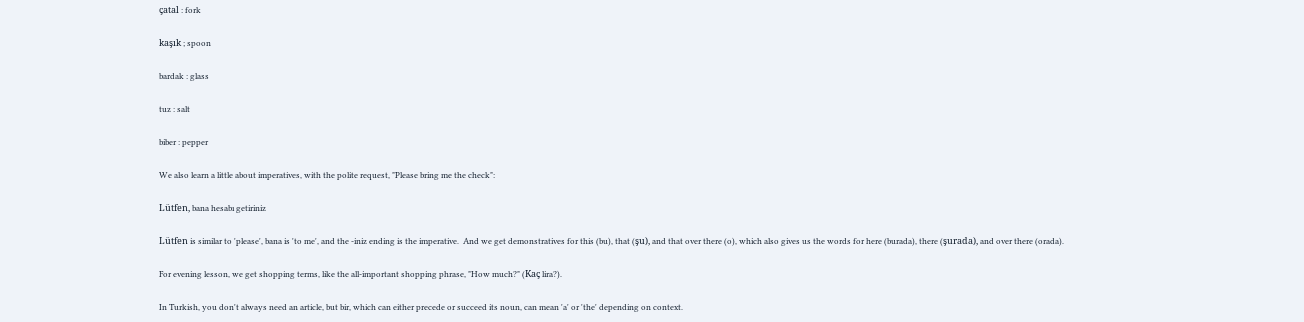çatal : fork

kaşık ; spoon

bardak : glass

tuz : salt

biber : pepper

We also learn a little about imperatives, with the polite request, "Please bring me the check":

Lütfen, bana hesabı getiriniz

Lütfen is similar to 'please', bana is 'to me', and the -iniz ending is the imperative.  And we get demonstratives for this (bu), that (şu), and that over there (o), which also gives us the words for here (burada), there (şurada), and over there (orada).

For evening lesson, we get shopping terms, like the all-important shopping phrase, "How much?" (Kaç lira?).

In Turkish, you don't always need an article, but bir, which can either precede or succeed its noun, can mean 'a' or 'the' depending on context.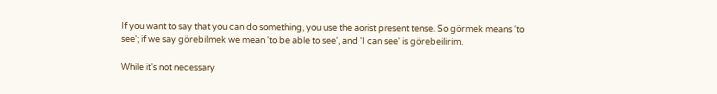If you want to say that you can do something, you use the aorist present tense. So görmek means 'to see'; if we say görebilmek we mean 'to be able to see', and 'I can see' is görebeilirim.

While it's not necessary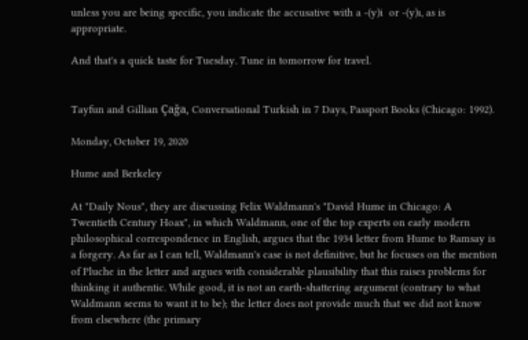unless you are being specific, you indicate the accusative with a -(y)i  or -(y)ı, as is appropriate.

And that's a quick taste for Tuesday. Tune in tomorrow for travel.


Tayfun and Gillian Çağa, Conversational Turkish in 7 Days, Passport Books (Chicago: 1992).

Monday, October 19, 2020

Hume and Berkeley

At "Daily Nous", they are discussing Felix Waldmann's "David Hume in Chicago: A Twentieth Century Hoax", in which Waldmann, one of the top experts on early modern philosophical correspondence in English, argues that the 1934 letter from Hume to Ramsay is a forgery. As far as I can tell, Waldmann's case is not definitive, but he focuses on the mention of Pluche in the letter and argues with considerable plausibility that this raises problems for thinking it authentic. While good, it is not an earth-shattering argument (contrary to what Waldmann seems to want it to be); the letter does not provide much that we did not know from elsewhere (the primary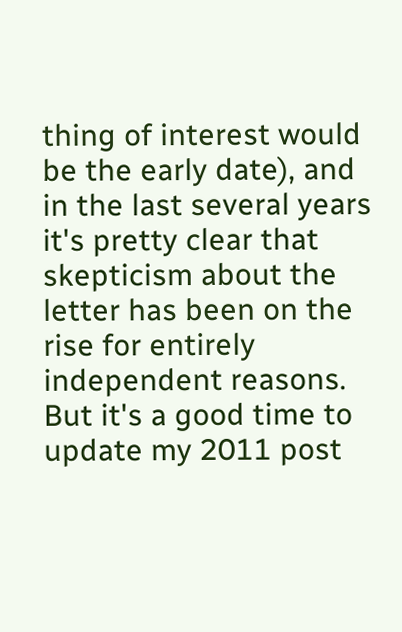thing of interest would be the early date), and in the last several years it's pretty clear that skepticism about the letter has been on the rise for entirely independent reasons. But it's a good time to update my 2011 post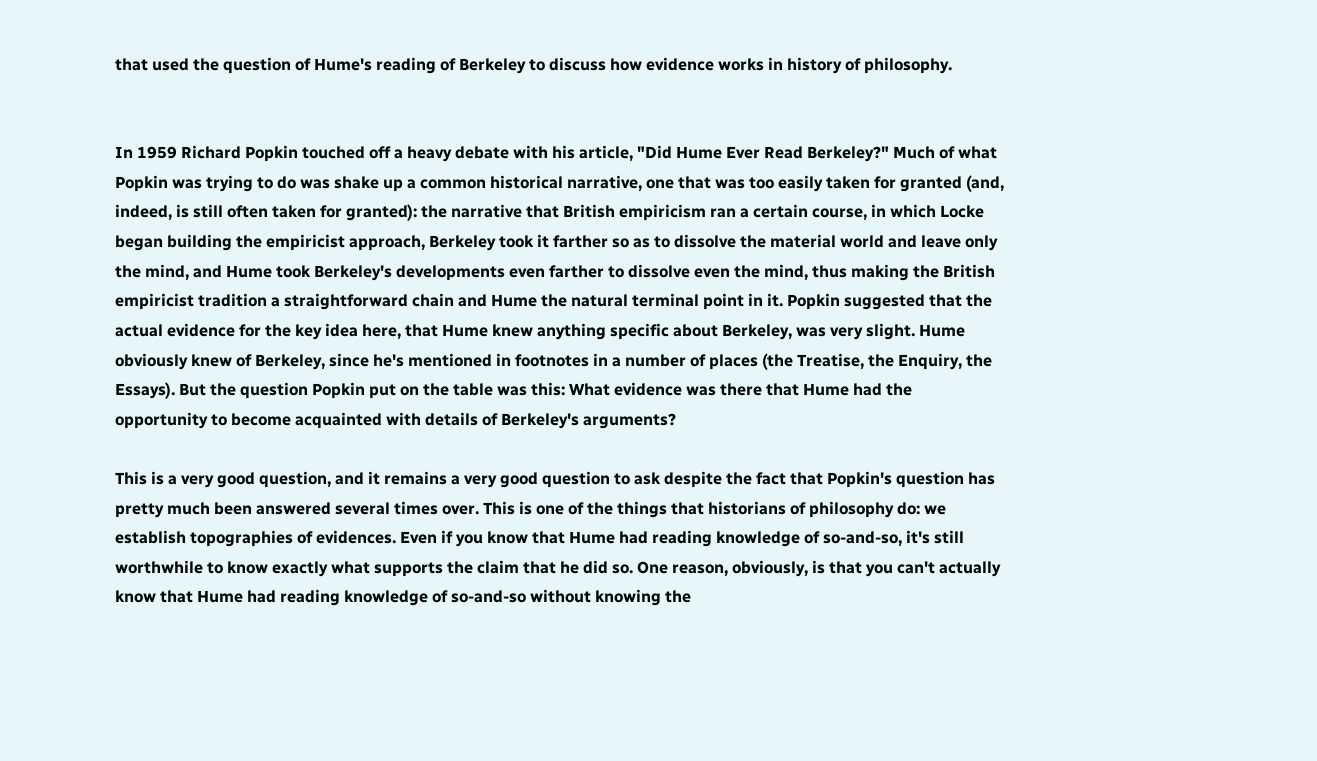that used the question of Hume's reading of Berkeley to discuss how evidence works in history of philosophy.


In 1959 Richard Popkin touched off a heavy debate with his article, "Did Hume Ever Read Berkeley?" Much of what Popkin was trying to do was shake up a common historical narrative, one that was too easily taken for granted (and, indeed, is still often taken for granted): the narrative that British empiricism ran a certain course, in which Locke began building the empiricist approach, Berkeley took it farther so as to dissolve the material world and leave only the mind, and Hume took Berkeley's developments even farther to dissolve even the mind, thus making the British empiricist tradition a straightforward chain and Hume the natural terminal point in it. Popkin suggested that the actual evidence for the key idea here, that Hume knew anything specific about Berkeley, was very slight. Hume obviously knew of Berkeley, since he's mentioned in footnotes in a number of places (the Treatise, the Enquiry, the Essays). But the question Popkin put on the table was this: What evidence was there that Hume had the opportunity to become acquainted with details of Berkeley's arguments?

This is a very good question, and it remains a very good question to ask despite the fact that Popkin's question has pretty much been answered several times over. This is one of the things that historians of philosophy do: we establish topographies of evidences. Even if you know that Hume had reading knowledge of so-and-so, it's still worthwhile to know exactly what supports the claim that he did so. One reason, obviously, is that you can't actually know that Hume had reading knowledge of so-and-so without knowing the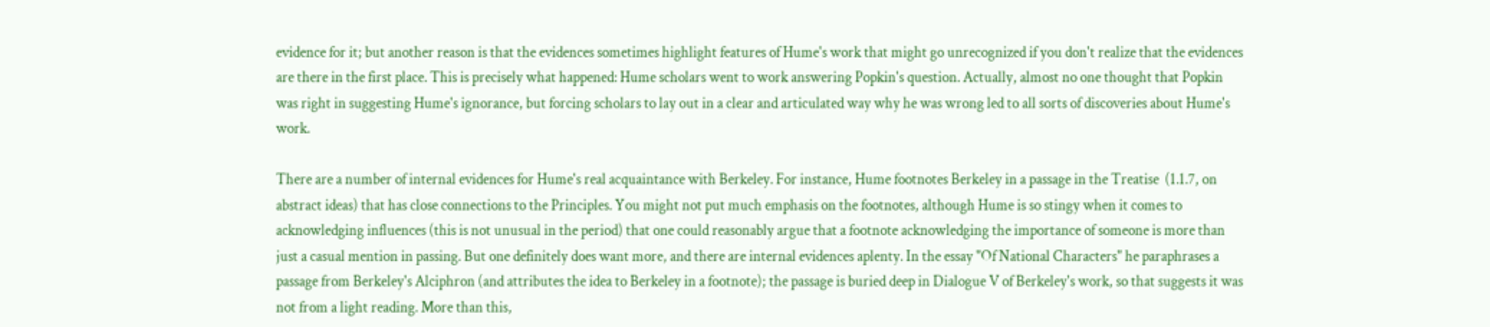evidence for it; but another reason is that the evidences sometimes highlight features of Hume's work that might go unrecognized if you don't realize that the evidences are there in the first place. This is precisely what happened: Hume scholars went to work answering Popkin's question. Actually, almost no one thought that Popkin was right in suggesting Hume's ignorance, but forcing scholars to lay out in a clear and articulated way why he was wrong led to all sorts of discoveries about Hume's work.

There are a number of internal evidences for Hume's real acquaintance with Berkeley. For instance, Hume footnotes Berkeley in a passage in the Treatise  (1.1.7, on abstract ideas) that has close connections to the Principles. You might not put much emphasis on the footnotes, although Hume is so stingy when it comes to acknowledging influences (this is not unusual in the period) that one could reasonably argue that a footnote acknowledging the importance of someone is more than just a casual mention in passing. But one definitely does want more, and there are internal evidences aplenty. In the essay "Of National Characters" he paraphrases a passage from Berkeley's Alciphron (and attributes the idea to Berkeley in a footnote); the passage is buried deep in Dialogue V of Berkeley's work, so that suggests it was not from a light reading. More than this,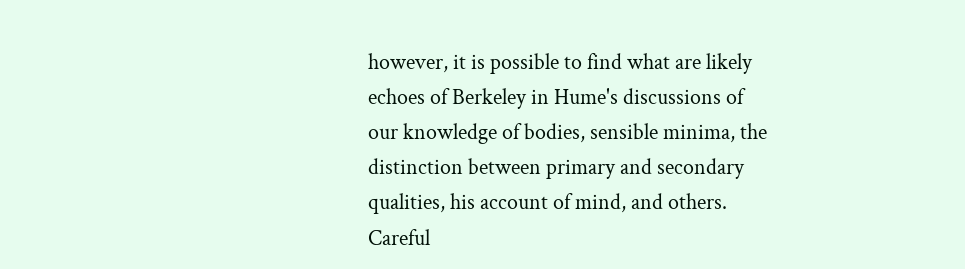however, it is possible to find what are likely echoes of Berkeley in Hume's discussions of our knowledge of bodies, sensible minima, the distinction between primary and secondary qualities, his account of mind, and others. Careful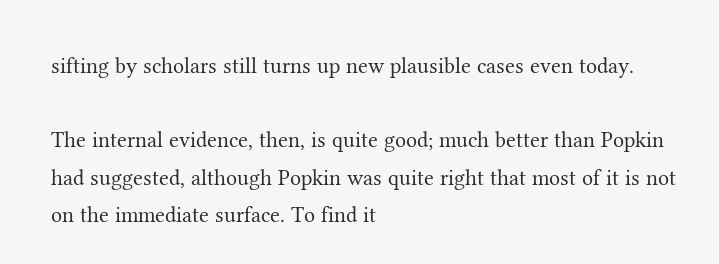sifting by scholars still turns up new plausible cases even today.

The internal evidence, then, is quite good; much better than Popkin had suggested, although Popkin was quite right that most of it is not on the immediate surface. To find it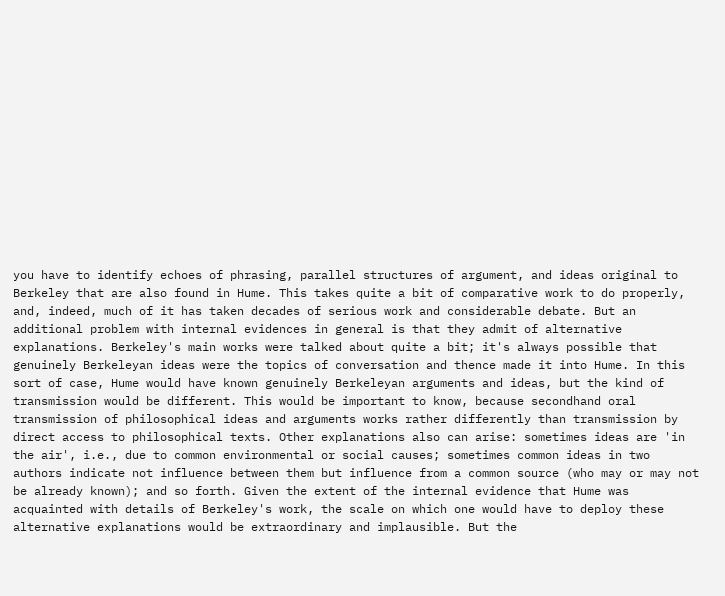you have to identify echoes of phrasing, parallel structures of argument, and ideas original to Berkeley that are also found in Hume. This takes quite a bit of comparative work to do properly, and, indeed, much of it has taken decades of serious work and considerable debate. But an additional problem with internal evidences in general is that they admit of alternative explanations. Berkeley's main works were talked about quite a bit; it's always possible that genuinely Berkeleyan ideas were the topics of conversation and thence made it into Hume. In this sort of case, Hume would have known genuinely Berkeleyan arguments and ideas, but the kind of transmission would be different. This would be important to know, because secondhand oral transmission of philosophical ideas and arguments works rather differently than transmission by direct access to philosophical texts. Other explanations also can arise: sometimes ideas are 'in the air', i.e., due to common environmental or social causes; sometimes common ideas in two authors indicate not influence between them but influence from a common source (who may or may not be already known); and so forth. Given the extent of the internal evidence that Hume was acquainted with details of Berkeley's work, the scale on which one would have to deploy these alternative explanations would be extraordinary and implausible. But the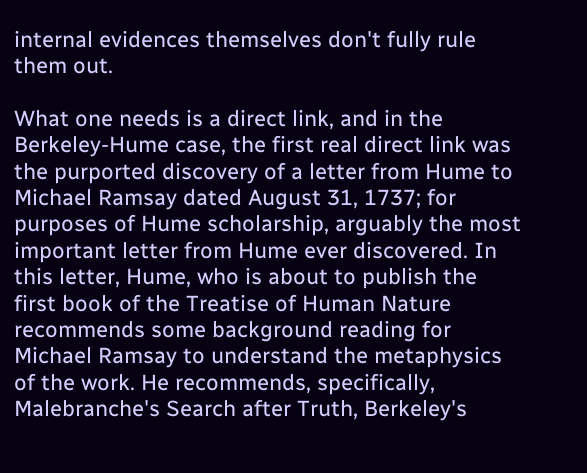internal evidences themselves don't fully rule them out.

What one needs is a direct link, and in the Berkeley-Hume case, the first real direct link was the purported discovery of a letter from Hume to Michael Ramsay dated August 31, 1737; for purposes of Hume scholarship, arguably the most important letter from Hume ever discovered. In this letter, Hume, who is about to publish the first book of the Treatise of Human Nature recommends some background reading for Michael Ramsay to understand the metaphysics of the work. He recommends, specifically, Malebranche's Search after Truth, Berkeley's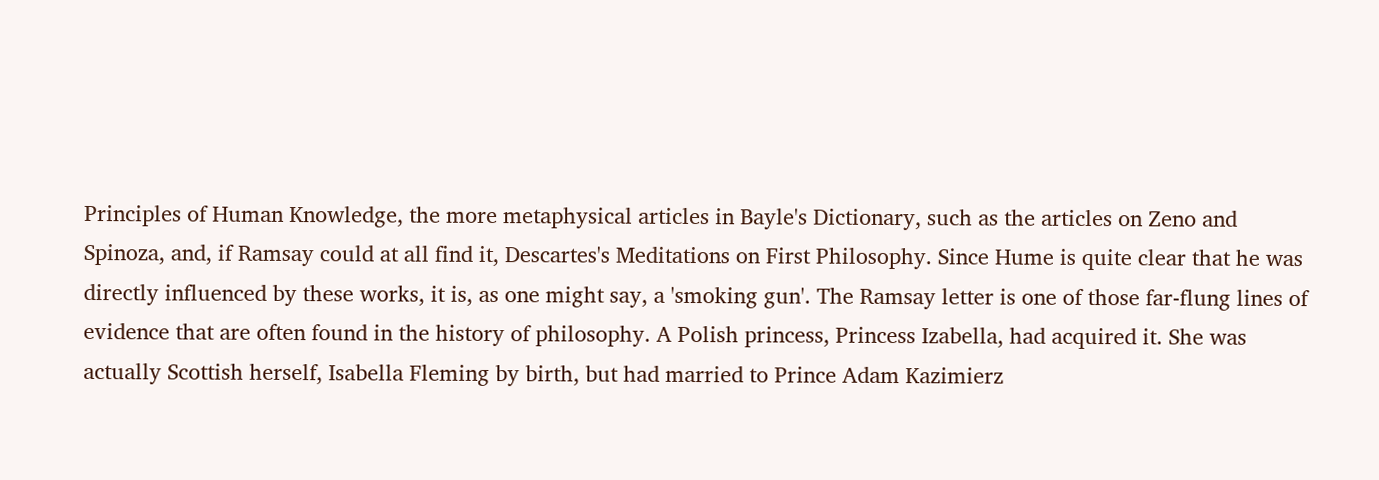Principles of Human Knowledge, the more metaphysical articles in Bayle's Dictionary, such as the articles on Zeno and Spinoza, and, if Ramsay could at all find it, Descartes's Meditations on First Philosophy. Since Hume is quite clear that he was directly influenced by these works, it is, as one might say, a 'smoking gun'. The Ramsay letter is one of those far-flung lines of evidence that are often found in the history of philosophy. A Polish princess, Princess Izabella, had acquired it. She was actually Scottish herself, Isabella Fleming by birth, but had married to Prince Adam Kazimierz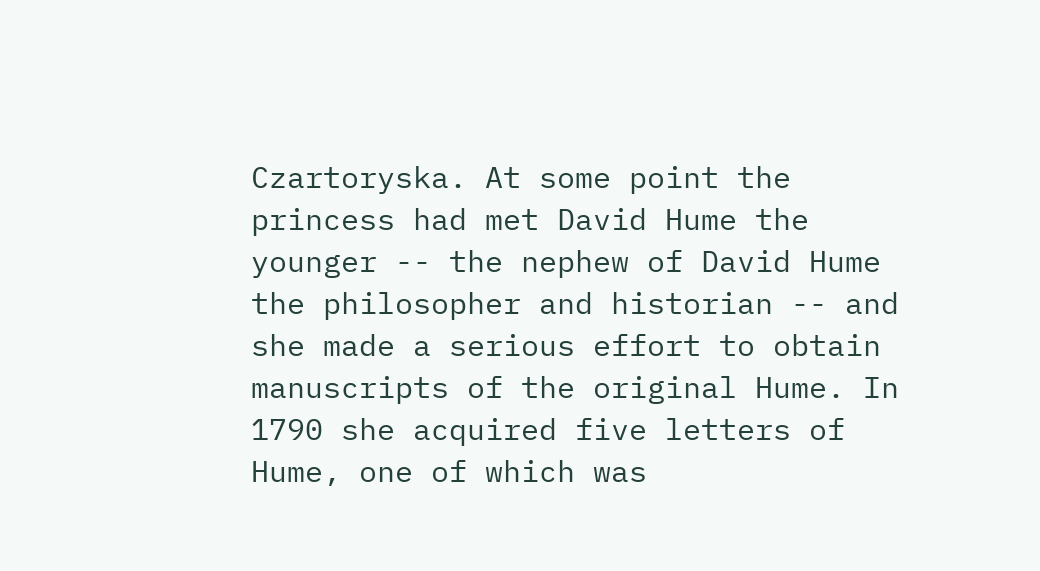Czartoryska. At some point the princess had met David Hume the younger -- the nephew of David Hume the philosopher and historian -- and she made a serious effort to obtain manuscripts of the original Hume. In 1790 she acquired five letters of Hume, one of which was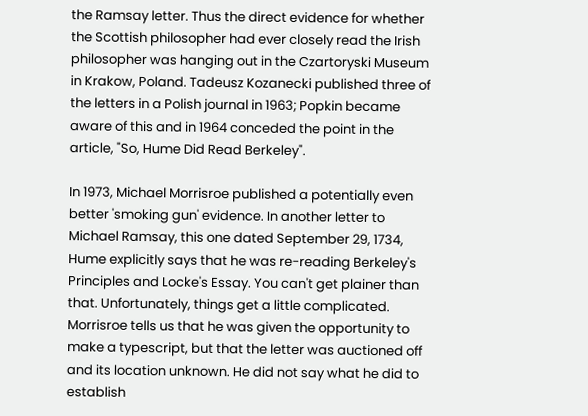the Ramsay letter. Thus the direct evidence for whether the Scottish philosopher had ever closely read the Irish philosopher was hanging out in the Czartoryski Museum in Krakow, Poland. Tadeusz Kozanecki published three of the letters in a Polish journal in 1963; Popkin became aware of this and in 1964 conceded the point in the article, "So, Hume Did Read Berkeley".

In 1973, Michael Morrisroe published a potentially even better 'smoking gun' evidence. In another letter to Michael Ramsay, this one dated September 29, 1734, Hume explicitly says that he was re-reading Berkeley's Principles and Locke's Essay. You can't get plainer than that. Unfortunately, things get a little complicated. Morrisroe tells us that he was given the opportunity to make a typescript, but that the letter was auctioned off and its location unknown. He did not say what he did to establish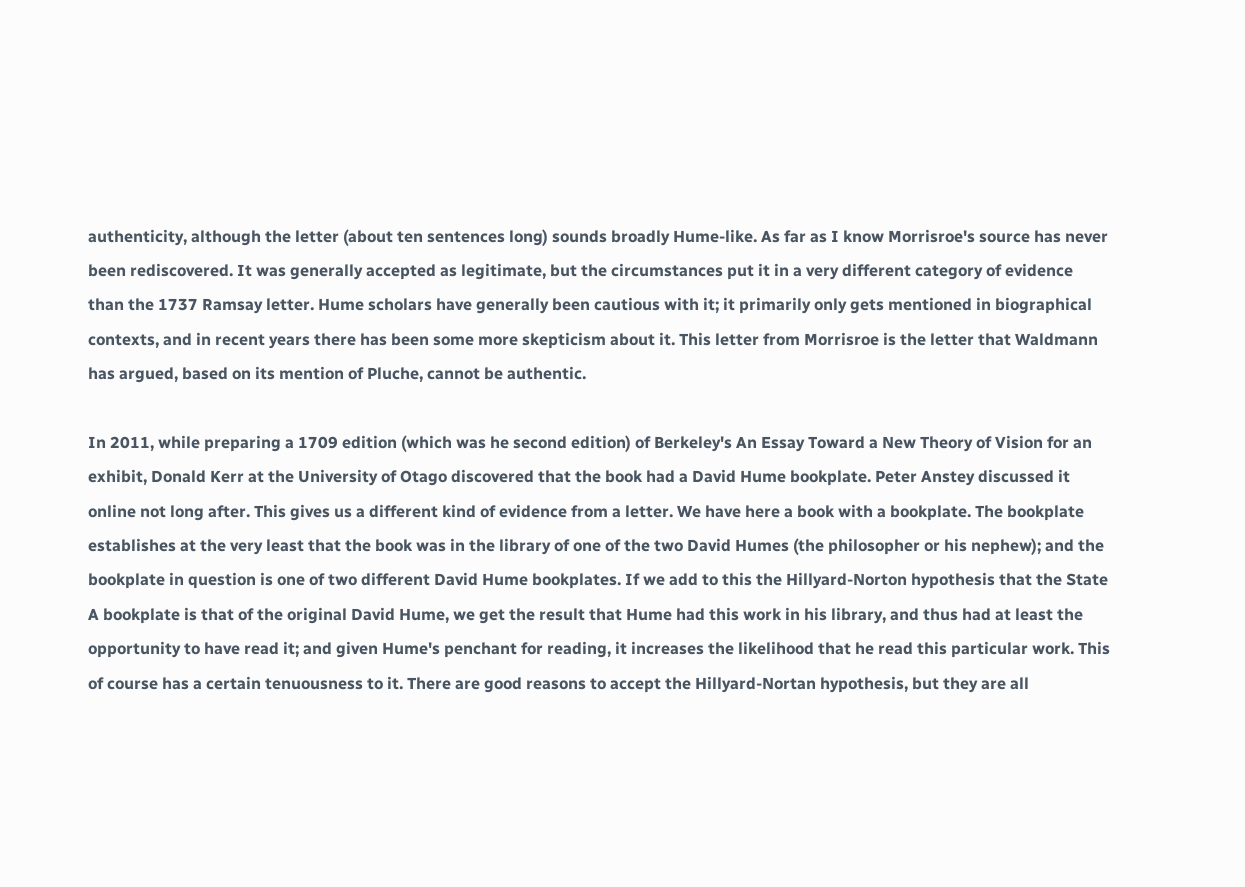authenticity, although the letter (about ten sentences long) sounds broadly Hume-like. As far as I know Morrisroe's source has never been rediscovered. It was generally accepted as legitimate, but the circumstances put it in a very different category of evidence than the 1737 Ramsay letter. Hume scholars have generally been cautious with it; it primarily only gets mentioned in biographical contexts, and in recent years there has been some more skepticism about it. This letter from Morrisroe is the letter that Waldmann has argued, based on its mention of Pluche, cannot be authentic.

In 2011, while preparing a 1709 edition (which was he second edition) of Berkeley's An Essay Toward a New Theory of Vision for an exhibit, Donald Kerr at the University of Otago discovered that the book had a David Hume bookplate. Peter Anstey discussed it online not long after. This gives us a different kind of evidence from a letter. We have here a book with a bookplate. The bookplate establishes at the very least that the book was in the library of one of the two David Humes (the philosopher or his nephew); and the bookplate in question is one of two different David Hume bookplates. If we add to this the Hillyard-Norton hypothesis that the State A bookplate is that of the original David Hume, we get the result that Hume had this work in his library, and thus had at least the opportunity to have read it; and given Hume's penchant for reading, it increases the likelihood that he read this particular work. This of course has a certain tenuousness to it. There are good reasons to accept the Hillyard-Nortan hypothesis, but they are all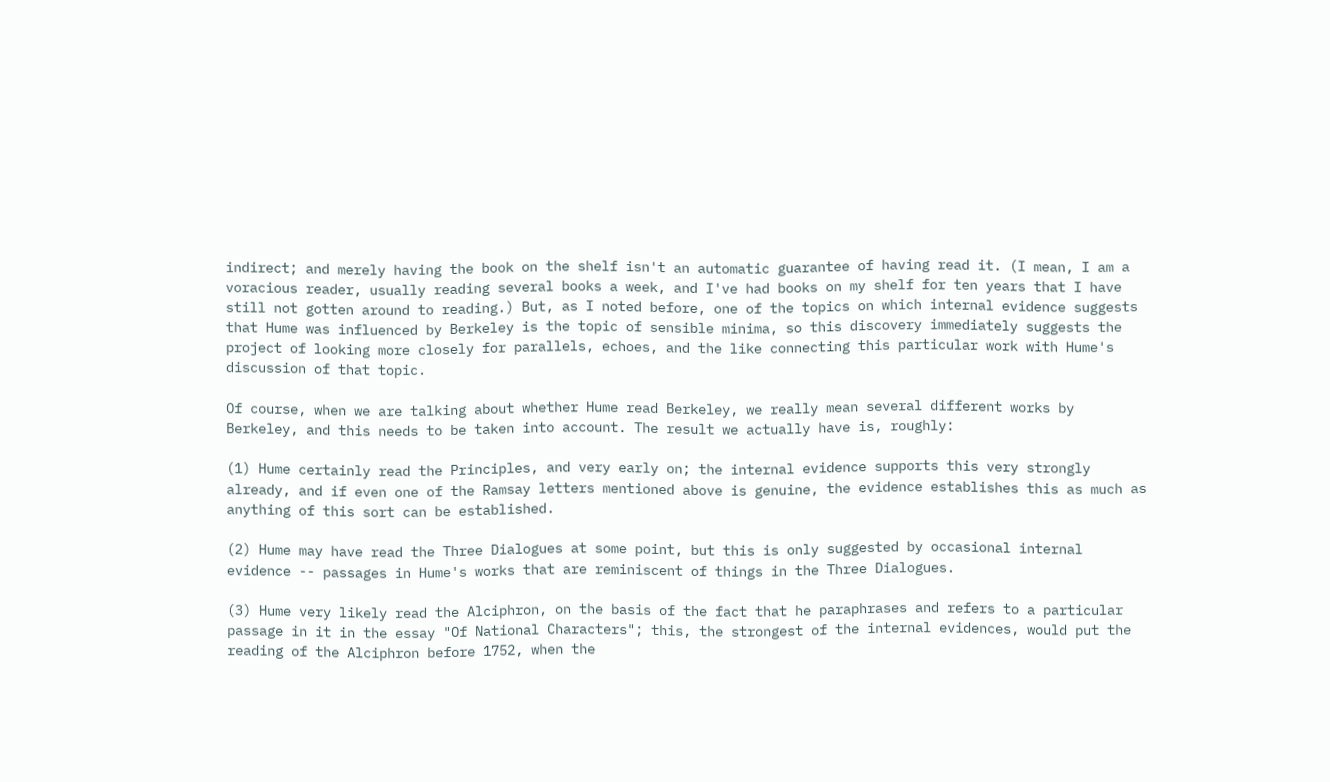indirect; and merely having the book on the shelf isn't an automatic guarantee of having read it. (I mean, I am a voracious reader, usually reading several books a week, and I've had books on my shelf for ten years that I have still not gotten around to reading.) But, as I noted before, one of the topics on which internal evidence suggests that Hume was influenced by Berkeley is the topic of sensible minima, so this discovery immediately suggests the project of looking more closely for parallels, echoes, and the like connecting this particular work with Hume's discussion of that topic.

Of course, when we are talking about whether Hume read Berkeley, we really mean several different works by Berkeley, and this needs to be taken into account. The result we actually have is, roughly:

(1) Hume certainly read the Principles, and very early on; the internal evidence supports this very strongly already, and if even one of the Ramsay letters mentioned above is genuine, the evidence establishes this as much as anything of this sort can be established.

(2) Hume may have read the Three Dialogues at some point, but this is only suggested by occasional internal evidence -- passages in Hume's works that are reminiscent of things in the Three Dialogues.

(3) Hume very likely read the Alciphron, on the basis of the fact that he paraphrases and refers to a particular passage in it in the essay "Of National Characters"; this, the strongest of the internal evidences, would put the reading of the Alciphron before 1752, when the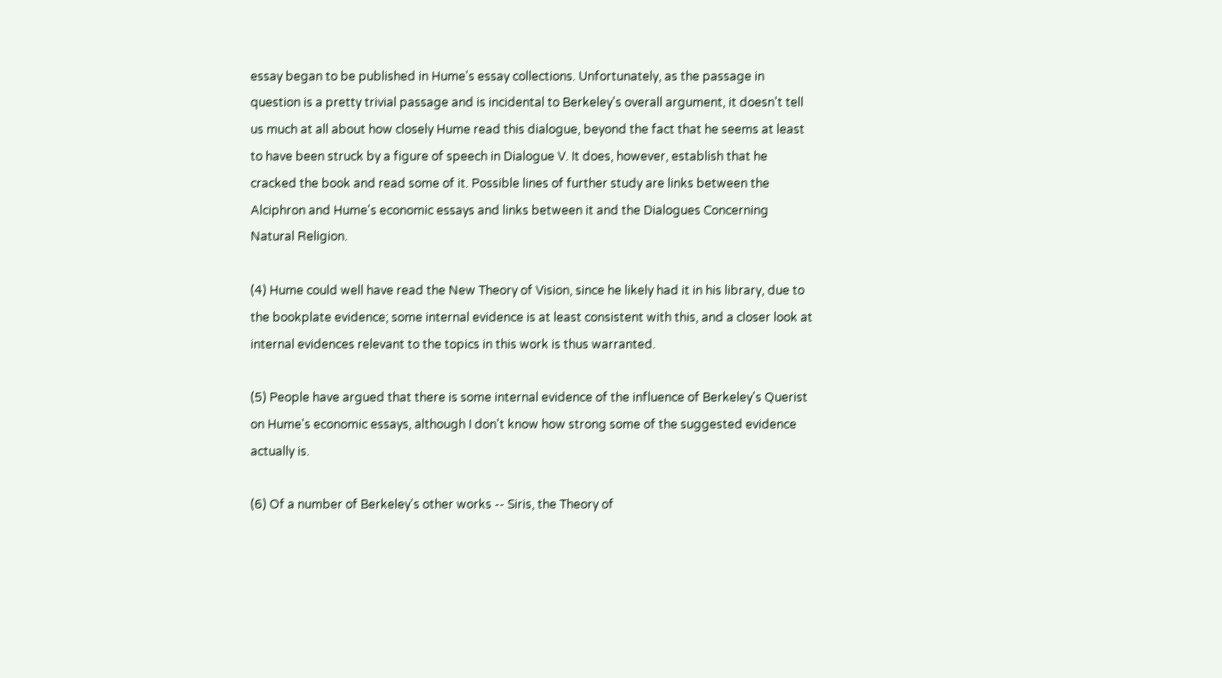essay began to be published in Hume's essay collections. Unfortunately, as the passage in question is a pretty trivial passage and is incidental to Berkeley's overall argument, it doesn't tell us much at all about how closely Hume read this dialogue, beyond the fact that he seems at least to have been struck by a figure of speech in Dialogue V. It does, however, establish that he cracked the book and read some of it. Possible lines of further study are links between the Alciphron and Hume's economic essays and links between it and the Dialogues Concerning Natural Religion.

(4) Hume could well have read the New Theory of Vision, since he likely had it in his library, due to the bookplate evidence; some internal evidence is at least consistent with this, and a closer look at internal evidences relevant to the topics in this work is thus warranted.

(5) People have argued that there is some internal evidence of the influence of Berkeley's Querist on Hume's economic essays, although I don't know how strong some of the suggested evidence actually is.

(6) Of a number of Berkeley's other works -- Siris, the Theory of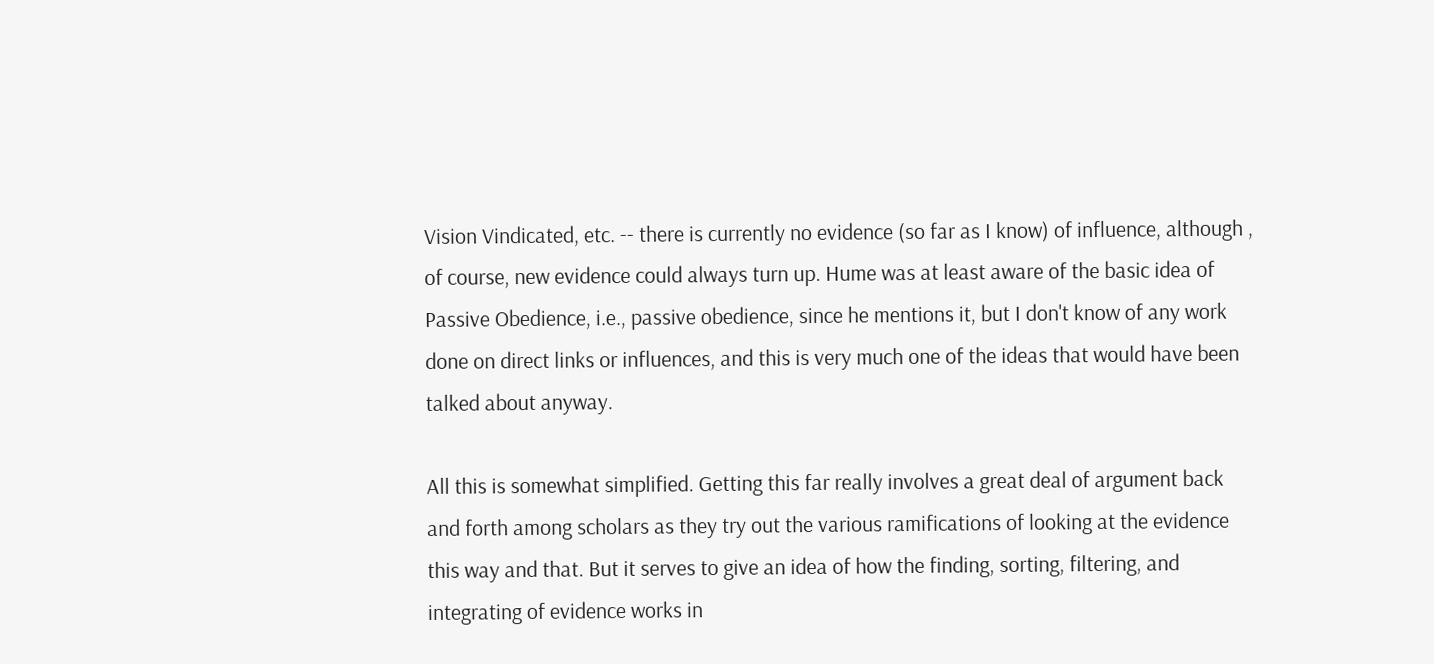Vision Vindicated, etc. -- there is currently no evidence (so far as I know) of influence, although , of course, new evidence could always turn up. Hume was at least aware of the basic idea of Passive Obedience, i.e., passive obedience, since he mentions it, but I don't know of any work done on direct links or influences, and this is very much one of the ideas that would have been talked about anyway.

All this is somewhat simplified. Getting this far really involves a great deal of argument back and forth among scholars as they try out the various ramifications of looking at the evidence this way and that. But it serves to give an idea of how the finding, sorting, filtering, and integrating of evidence works in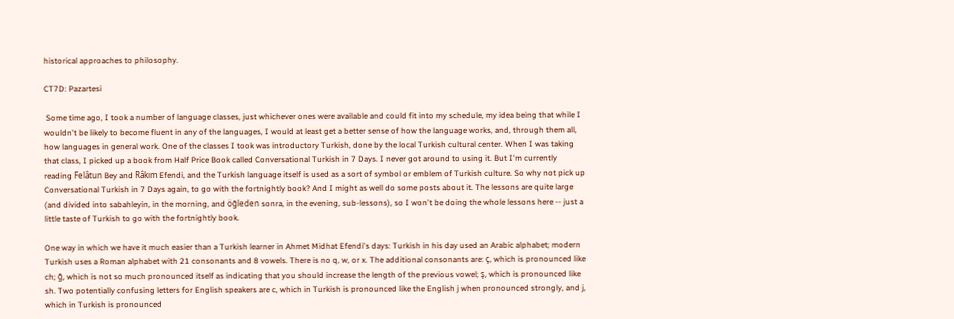historical approaches to philosophy.

CT7D: Pazartesi

 Some time ago, I took a number of language classes, just whichever ones were available and could fit into my schedule, my idea being that while I wouldn't be likely to become fluent in any of the languages, I would at least get a better sense of how the language works, and, through them all, how languages in general work. One of the classes I took was introductory Turkish, done by the local Turkish cultural center. When I was taking that class, I picked up a book from Half Price Book called Conversational Turkish in 7 Days. I never got around to using it. But I'm currently reading Felâtun Bey and Râkım Efendi, and the Turkish language itself is used as a sort of symbol or emblem of Turkish culture. So why not pick up Conversational Turkish in 7 Days again, to go with the fortnightly book? And I might as well do some posts about it. The lessons are quite large (and divided into sabahleyin, in the morning, and öğleden sonra, in the evening, sub-lessons), so I won't be doing the whole lessons here -- just a little taste of Turkish to go with the fortnightly book.

One way in which we have it much easier than a Turkish learner in Ahmet Midhat Efendi's days: Turkish in his day used an Arabic alphabet; modern Turkish uses a Roman alphabet with 21 consonants and 8 vowels. There is no q, w, or x. The additional consonants are: ç, which is pronounced like ch; ğ, which is not so much pronounced itself as indicating that you should increase the length of the previous vowel; ş, which is pronounced like sh. Two potentially confusing letters for English speakers are c, which in Turkish is pronounced like the English j when pronounced strongly, and j, which in Turkish is pronounced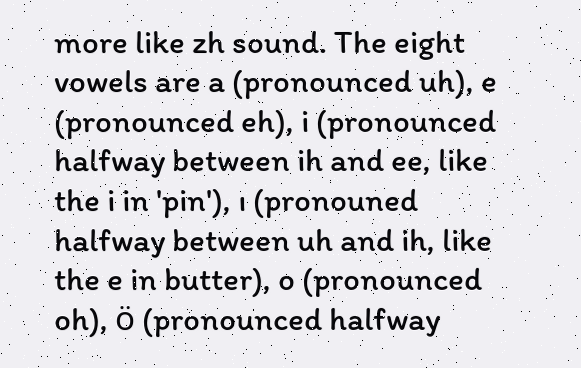more like zh sound. The eight vowels are a (pronounced uh), e (pronounced eh), i (pronounced halfway between ih and ee, like the i in 'pin'), ı (pronouned halfway between uh and ih, like the e in butter), o (pronounced oh), ö (pronounced halfway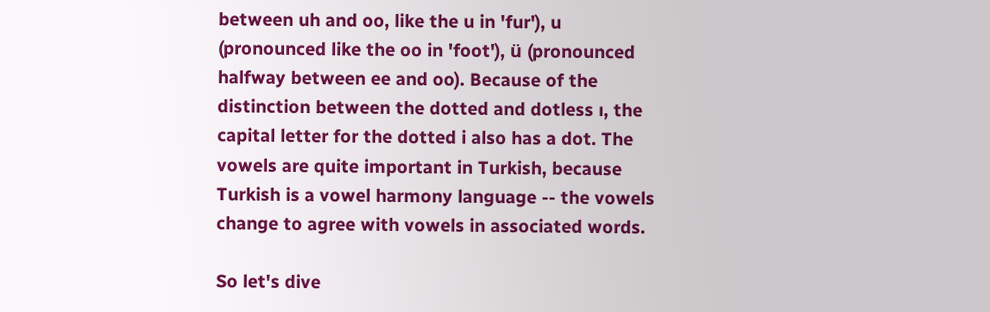between uh and oo, like the u in 'fur'), u (pronounced like the oo in 'foot'), ü (pronounced halfway between ee and oo). Because of the distinction between the dotted and dotless ı, the capital letter for the dotted i also has a dot. The vowels are quite important in Turkish, because Turkish is a vowel harmony language -- the vowels change to agree with vowels in associated words.

So let's dive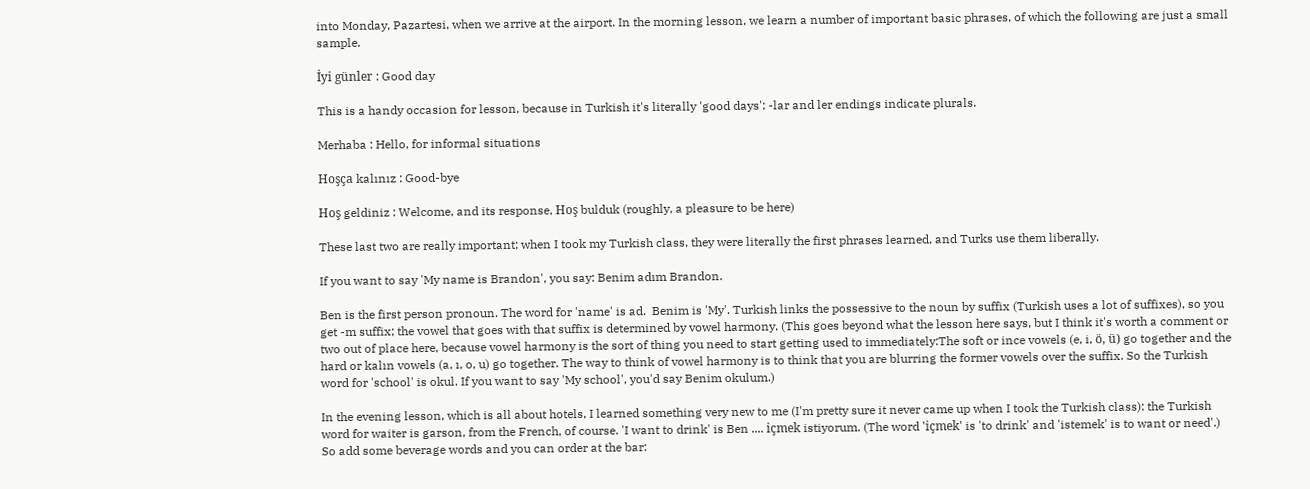into Monday, Pazartesi, when we arrive at the airport. In the morning lesson, we learn a number of important basic phrases, of which the following are just a small sample.

İyi günler : Good day

This is a handy occasion for lesson, because in Turkish it's literally 'good days': -lar and ler endings indicate plurals.

Merhaba : Hello, for informal situations

Hoşça kalınız : Good-bye

Hoş geldiniz : Welcome, and its response, Hoş bulduk (roughly, a pleasure to be here)

These last two are really important; when I took my Turkish class, they were literally the first phrases learned, and Turks use them liberally.

If you want to say 'My name is Brandon', you say: Benim adım Brandon.

Ben is the first person pronoun. The word for 'name' is ad.  Benim is 'My'. Turkish links the possessive to the noun by suffix (Turkish uses a lot of suffixes), so you get -m suffix; the vowel that goes with that suffix is determined by vowel harmony. (This goes beyond what the lesson here says, but I think it's worth a comment or two out of place here, because vowel harmony is the sort of thing you need to start getting used to immediately:The soft or ince vowels (e, i, ö, ü) go together and the hard or kalın vowels (a, ı, o, u) go together. The way to think of vowel harmony is to think that you are blurring the former vowels over the suffix. So the Turkish word for 'school' is okul. If you want to say 'My school', you'd say Benim okulum.)

In the evening lesson, which is all about hotels, I learned something very new to me (I'm pretty sure it never came up when I took the Turkish class): the Turkish word for waiter is garson, from the French, of course. 'I want to drink' is Ben .... içmek istiyorum. (The word 'içmek' is 'to drink' and 'istemek' is to want or need'.) So add some beverage words and you can order at the bar: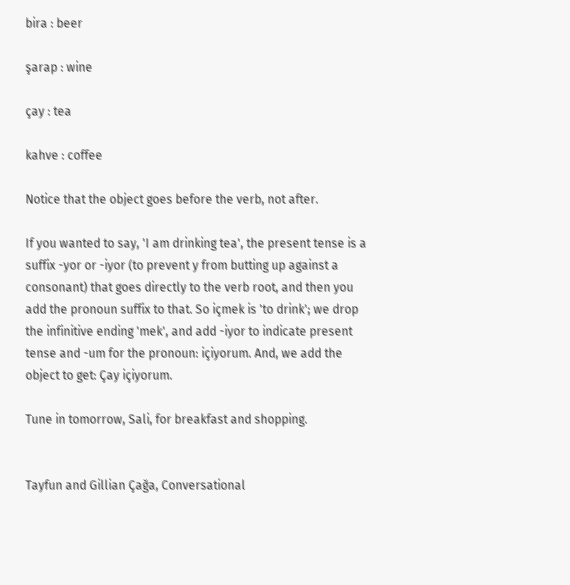bira : beer

şarap : wine

çay : tea

kahve : coffee

Notice that the object goes before the verb, not after.

If you wanted to say, 'I am drinking tea', the present tense is a suffix -yor or -iyor (to prevent y from butting up against a consonant) that goes directly to the verb root, and then you add the pronoun suffix to that. So içmek is 'to drink'; we drop the infinitive ending 'mek', and add -iyor to indicate present tense and -um for the pronoun: içiyorum. And, we add the object to get: Çay içiyorum.

Tune in tomorrow, Sali, for breakfast and shopping.


Tayfun and Gillian Çağa, Conversational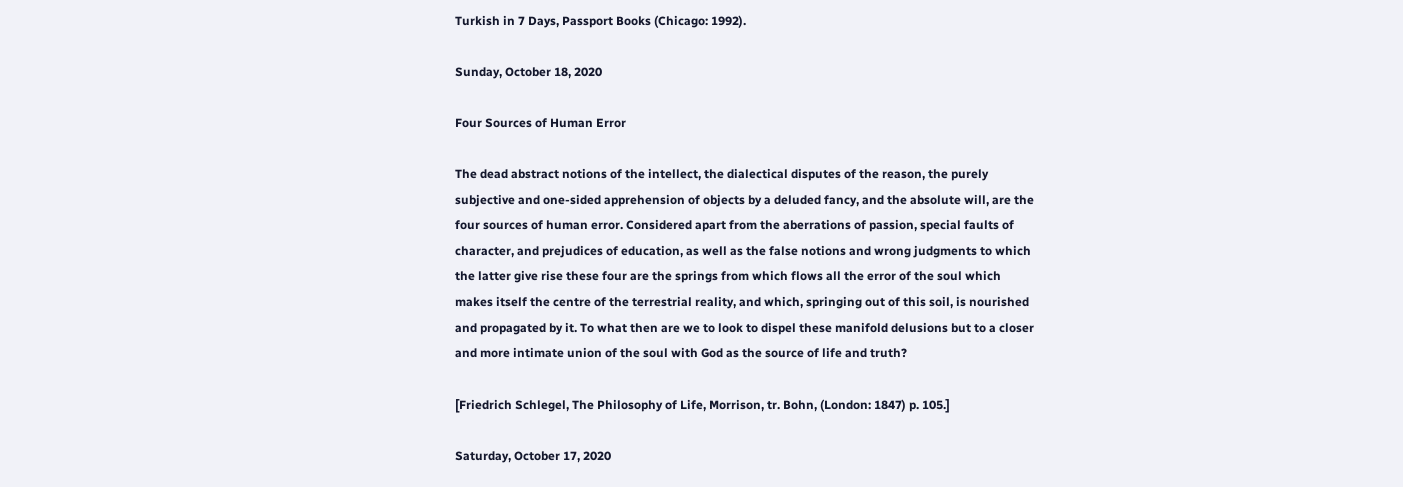Turkish in 7 Days, Passport Books (Chicago: 1992).

Sunday, October 18, 2020

Four Sources of Human Error

The dead abstract notions of the intellect, the dialectical disputes of the reason, the purely subjective and one-sided apprehension of objects by a deluded fancy, and the absolute will, are the four sources of human error. Considered apart from the aberrations of passion, special faults of character, and prejudices of education, as well as the false notions and wrong judgments to which the latter give rise these four are the springs from which flows all the error of the soul which makes itself the centre of the terrestrial reality, and which, springing out of this soil, is nourished and propagated by it. To what then are we to look to dispel these manifold delusions but to a closer and more intimate union of the soul with God as the source of life and truth?

[Friedrich Schlegel, The Philosophy of Life, Morrison, tr. Bohn, (London: 1847) p. 105.]

Saturday, October 17, 2020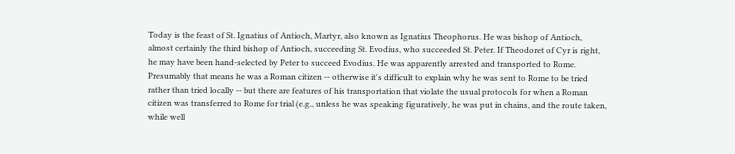Today is the feast of St. Ignatius of Antioch, Martyr, also known as Ignatius Theophorus. He was bishop of Antioch, almost certainly the third bishop of Antioch, succeeding St. Evodius, who succeeded St. Peter. If Theodoret of Cyr is right, he may have been hand-selected by Peter to succeed Evodius. He was apparently arrested and transported to Rome. Presumably that means he was a Roman citizen -- otherwise it's difficult to explain why he was sent to Rome to be tried rather than tried locally -- but there are features of his transportation that violate the usual protocols for when a Roman citizen was transferred to Rome for trial (e.g., unless he was speaking figuratively, he was put in chains, and the route taken, while well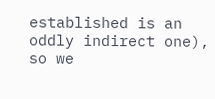established is an oddly indirect one), so we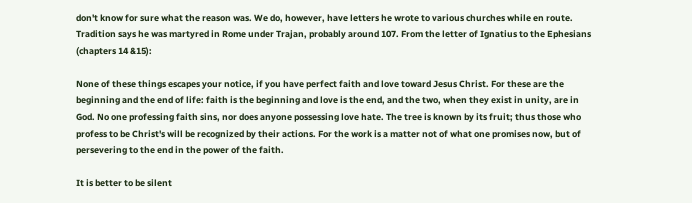don't know for sure what the reason was. We do, however, have letters he wrote to various churches while en route. Tradition says he was martyred in Rome under Trajan, probably around 107. From the letter of Ignatius to the Ephesians (chapters 14 &15):

None of these things escapes your notice, if you have perfect faith and love toward Jesus Christ. For these are the beginning and the end of life: faith is the beginning and love is the end, and the two, when they exist in unity, are in God. No one professing faith sins, nor does anyone possessing love hate. The tree is known by its fruit; thus those who profess to be Christ's will be recognized by their actions. For the work is a matter not of what one promises now, but of persevering to the end in the power of the faith.

It is better to be silent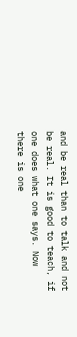and be real than to talk and not be real. It is good to teach, if one does what one says. Now there is one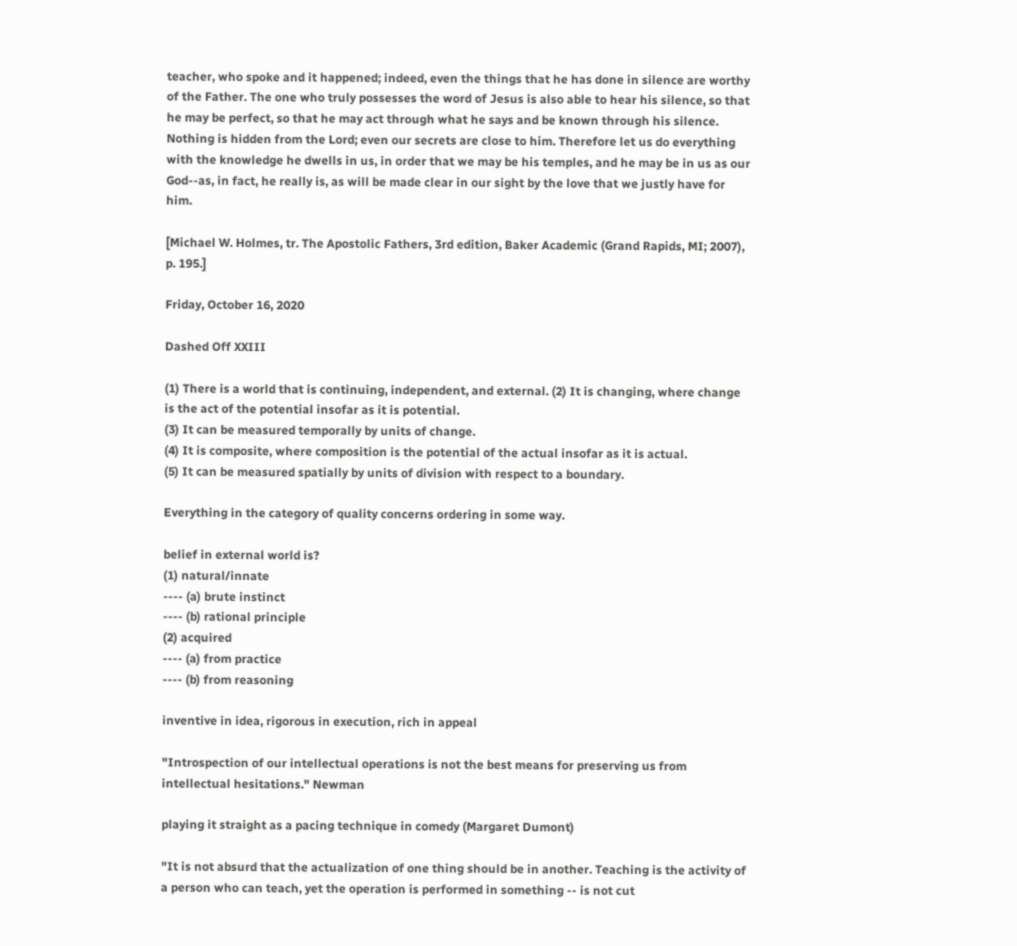teacher, who spoke and it happened; indeed, even the things that he has done in silence are worthy of the Father. The one who truly possesses the word of Jesus is also able to hear his silence, so that he may be perfect, so that he may act through what he says and be known through his silence. Nothing is hidden from the Lord; even our secrets are close to him. Therefore let us do everything with the knowledge he dwells in us, in order that we may be his temples, and he may be in us as our God--as, in fact, he really is, as will be made clear in our sight by the love that we justly have for him.

[Michael W. Holmes, tr. The Apostolic Fathers, 3rd edition, Baker Academic (Grand Rapids, MI; 2007), p. 195.]

Friday, October 16, 2020

Dashed Off XXIII

(1) There is a world that is continuing, independent, and external. (2) It is changing, where change is the act of the potential insofar as it is potential.
(3) It can be measured temporally by units of change.
(4) It is composite, where composition is the potential of the actual insofar as it is actual.
(5) It can be measured spatially by units of division with respect to a boundary.

Everything in the category of quality concerns ordering in some way.

belief in external world is?
(1) natural/innate
---- (a) brute instinct
---- (b) rational principle
(2) acquired
---- (a) from practice
---- (b) from reasoning

inventive in idea, rigorous in execution, rich in appeal

"Introspection of our intellectual operations is not the best means for preserving us from intellectual hesitations." Newman

playing it straight as a pacing technique in comedy (Margaret Dumont)

"It is not absurd that the actualization of one thing should be in another. Teaching is the activity of a person who can teach, yet the operation is performed in something -- is not cut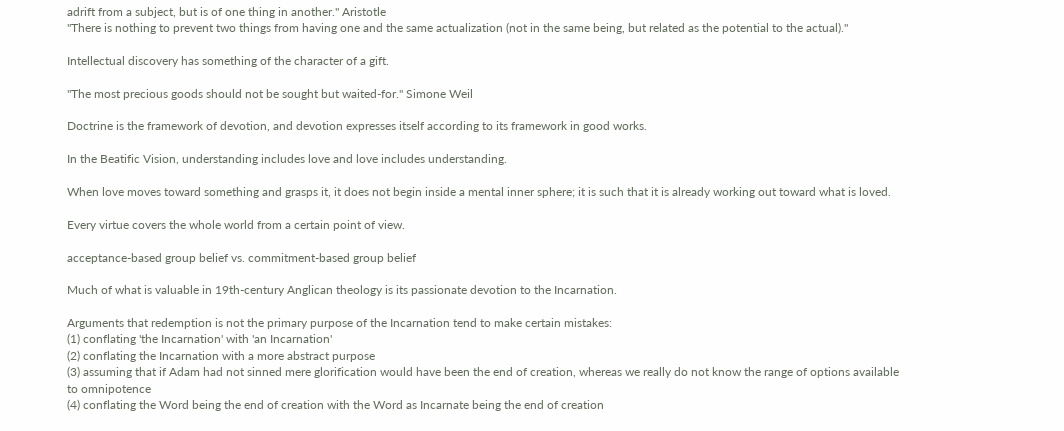adrift from a subject, but is of one thing in another." Aristotle
"There is nothing to prevent two things from having one and the same actualization (not in the same being, but related as the potential to the actual)."

Intellectual discovery has something of the character of a gift.

"The most precious goods should not be sought but waited-for." Simone Weil

Doctrine is the framework of devotion, and devotion expresses itself according to its framework in good works.

In the Beatific Vision, understanding includes love and love includes understanding.

When love moves toward something and grasps it, it does not begin inside a mental inner sphere; it is such that it is already working out toward what is loved.

Every virtue covers the whole world from a certain point of view.

acceptance-based group belief vs. commitment-based group belief

Much of what is valuable in 19th-century Anglican theology is its passionate devotion to the Incarnation.

Arguments that redemption is not the primary purpose of the Incarnation tend to make certain mistakes:
(1) conflating 'the Incarnation' with 'an Incarnation'
(2) conflating the Incarnation with a more abstract purpose
(3) assuming that if Adam had not sinned mere glorification would have been the end of creation, whereas we really do not know the range of options available to omnipotence
(4) conflating the Word being the end of creation with the Word as Incarnate being the end of creation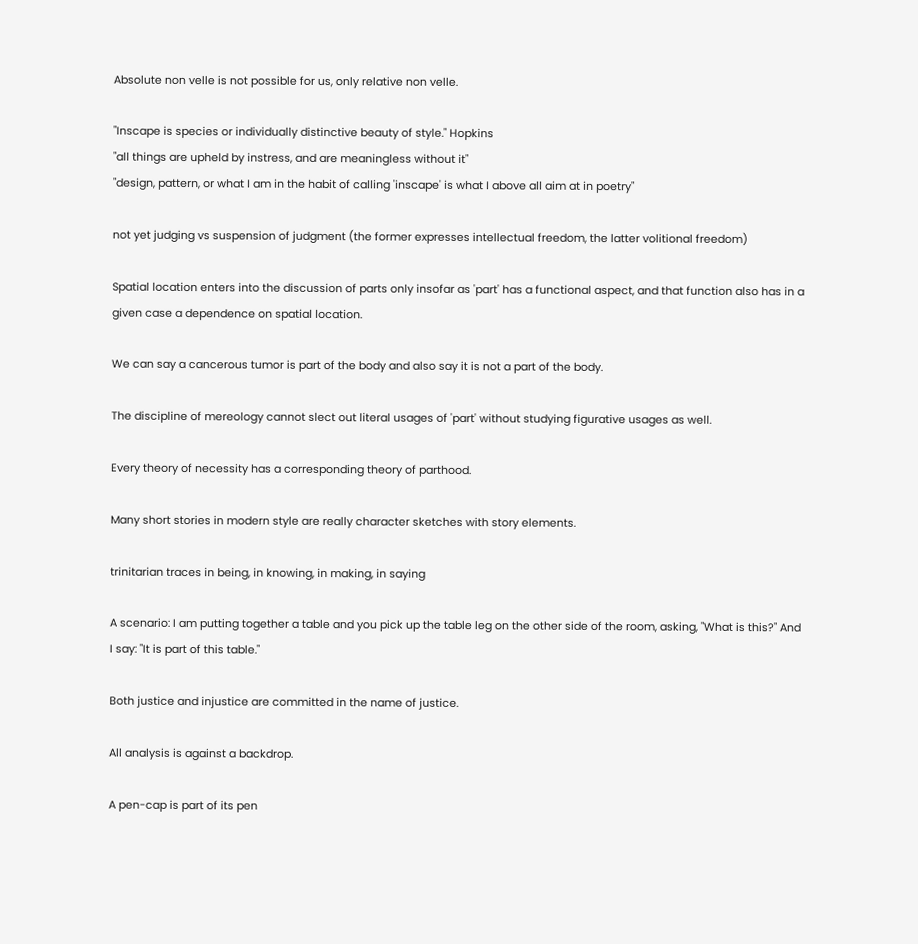Absolute non velle is not possible for us, only relative non velle.

"Inscape is species or individually distinctive beauty of style." Hopkins
"all things are upheld by instress, and are meaningless without it"
"design, pattern, or what I am in the habit of calling 'inscape' is what I above all aim at in poetry"

not yet judging vs suspension of judgment (the former expresses intellectual freedom, the latter volitional freedom)

Spatial location enters into the discussion of parts only insofar as 'part' has a functional aspect, and that function also has in a given case a dependence on spatial location.

We can say a cancerous tumor is part of the body and also say it is not a part of the body.

The discipline of mereology cannot slect out literal usages of 'part' without studying figurative usages as well.

Every theory of necessity has a corresponding theory of parthood.

Many short stories in modern style are really character sketches with story elements.

trinitarian traces in being, in knowing, in making, in saying

A scenario: I am putting together a table and you pick up the table leg on the other side of the room, asking, "What is this?" And I say: "It is part of this table."

Both justice and injustice are committed in the name of justice.

All analysis is against a backdrop.

A pen-cap is part of its pen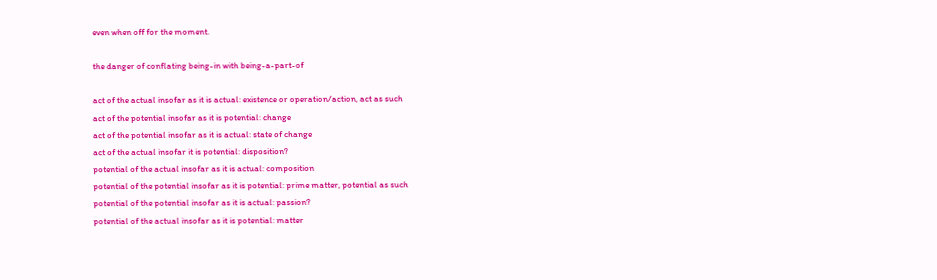even when off for the moment.

the danger of conflating being-in with being-a-part-of

act of the actual insofar as it is actual: existence or operation/action, act as such
act of the potential insofar as it is potential: change
act of the potential insofar as it is actual: state of change
act of the actual insofar it is potential: disposition?
potential of the actual insofar as it is actual: composition
potential of the potential insofar as it is potential: prime matter, potential as such
potential of the potential insofar as it is actual: passion?
potential of the actual insofar as it is potential: matter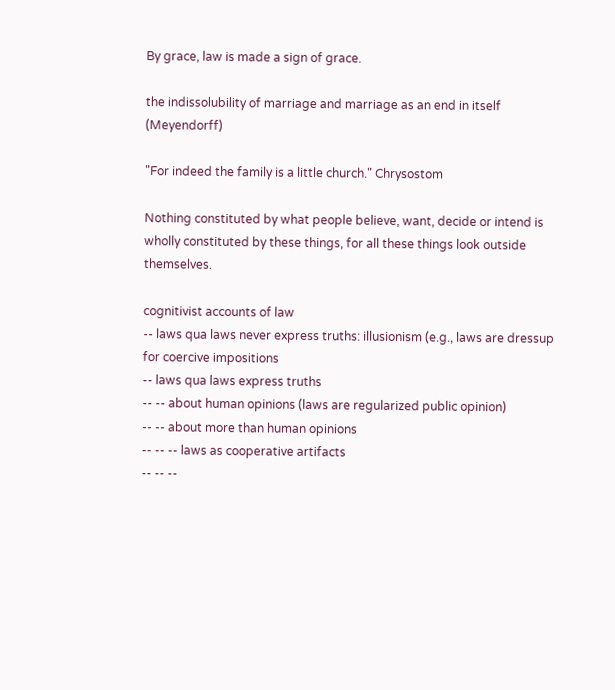By grace, law is made a sign of grace.

the indissolubility of marriage and marriage as an end in itself (Meyendorff)

"For indeed the family is a little church." Chrysostom

Nothing constituted by what people believe, want, decide or intend is wholly constituted by these things, for all these things look outside themselves.

cognitivist accounts of law
-- laws qua laws never express truths: illusionism (e.g., laws are dressup for coercive impositions
-- laws qua laws express truths
-- -- about human opinions (laws are regularized public opinion)
-- -- about more than human opinions
-- -- -- laws as cooperative artifacts
-- -- --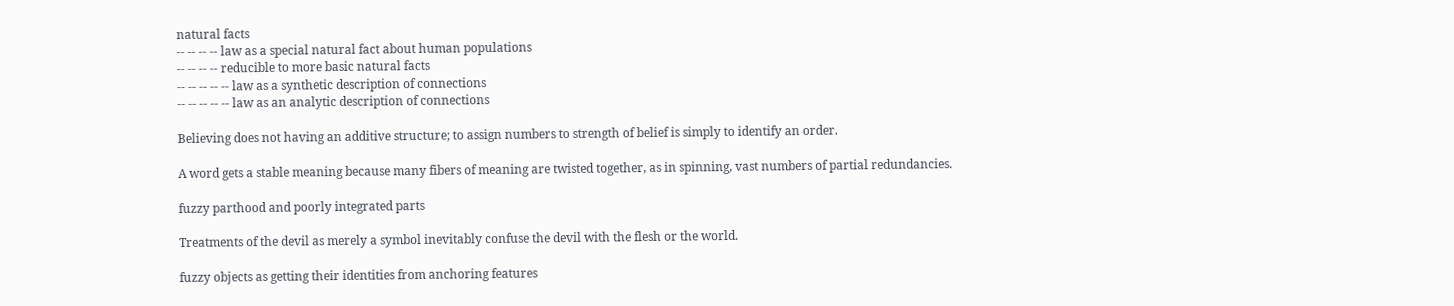natural facts
-- -- -- -- law as a special natural fact about human populations
-- -- -- -- reducible to more basic natural facts
-- -- -- -- -- law as a synthetic description of connections
-- -- -- -- -- law as an analytic description of connections

Believing does not having an additive structure; to assign numbers to strength of belief is simply to identify an order.

A word gets a stable meaning because many fibers of meaning are twisted together, as in spinning, vast numbers of partial redundancies.

fuzzy parthood and poorly integrated parts

Treatments of the devil as merely a symbol inevitably confuse the devil with the flesh or the world.

fuzzy objects as getting their identities from anchoring features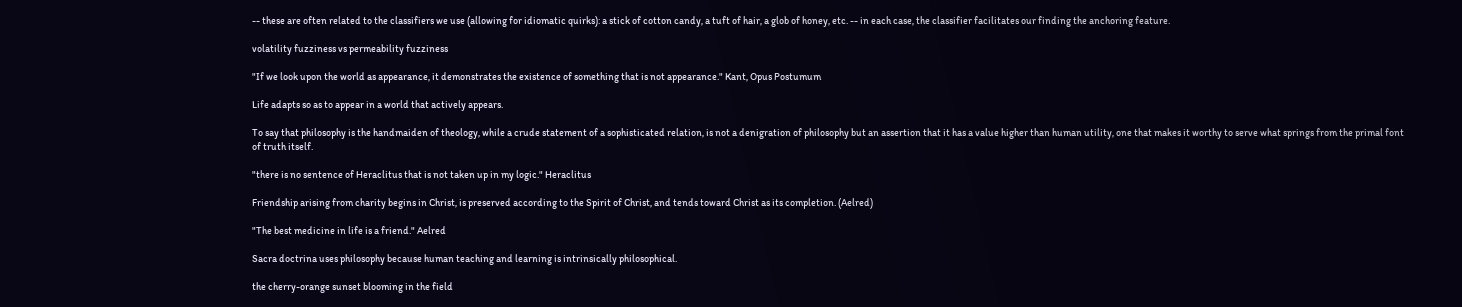-- these are often related to the classifiers we use (allowing for idiomatic quirks): a stick of cotton candy, a tuft of hair, a glob of honey, etc. -- in each case, the classifier facilitates our finding the anchoring feature.

volatility fuzziness vs permeability fuzziness

"If we look upon the world as appearance, it demonstrates the existence of something that is not appearance." Kant, Opus Postumum

Life adapts so as to appear in a world that actively appears.

To say that philosophy is the handmaiden of theology, while a crude statement of a sophisticated relation, is not a denigration of philosophy but an assertion that it has a value higher than human utility, one that makes it worthy to serve what springs from the primal font of truth itself.

"there is no sentence of Heraclitus that is not taken up in my logic." Heraclitus

Friendship arising from charity begins in Christ, is preserved according to the Spirit of Christ, and tends toward Christ as its completion. (Aelred)

"The best medicine in life is a friend." Aelred

Sacra doctrina uses philosophy because human teaching and learning is intrinsically philosophical.

the cherry-orange sunset blooming in the field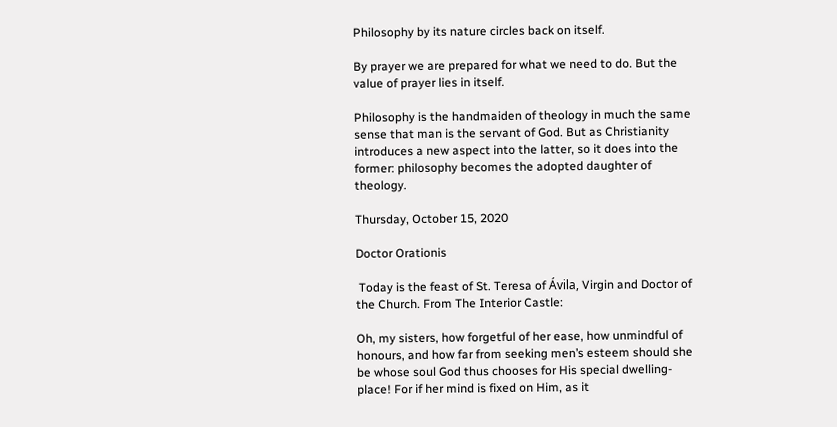Philosophy by its nature circles back on itself.

By prayer we are prepared for what we need to do. But the value of prayer lies in itself.

Philosophy is the handmaiden of theology in much the same sense that man is the servant of God. But as Christianity introduces a new aspect into the latter, so it does into the former: philosophy becomes the adopted daughter of theology.

Thursday, October 15, 2020

Doctor Orationis

 Today is the feast of St. Teresa of Ávila, Virgin and Doctor of the Church. From The Interior Castle:

Oh, my sisters, how forgetful of her ease, how unmindful of honours, and how far from seeking men’s esteem should she be whose soul God thus chooses for His special dwelling-place! For if her mind is fixed on Him, as it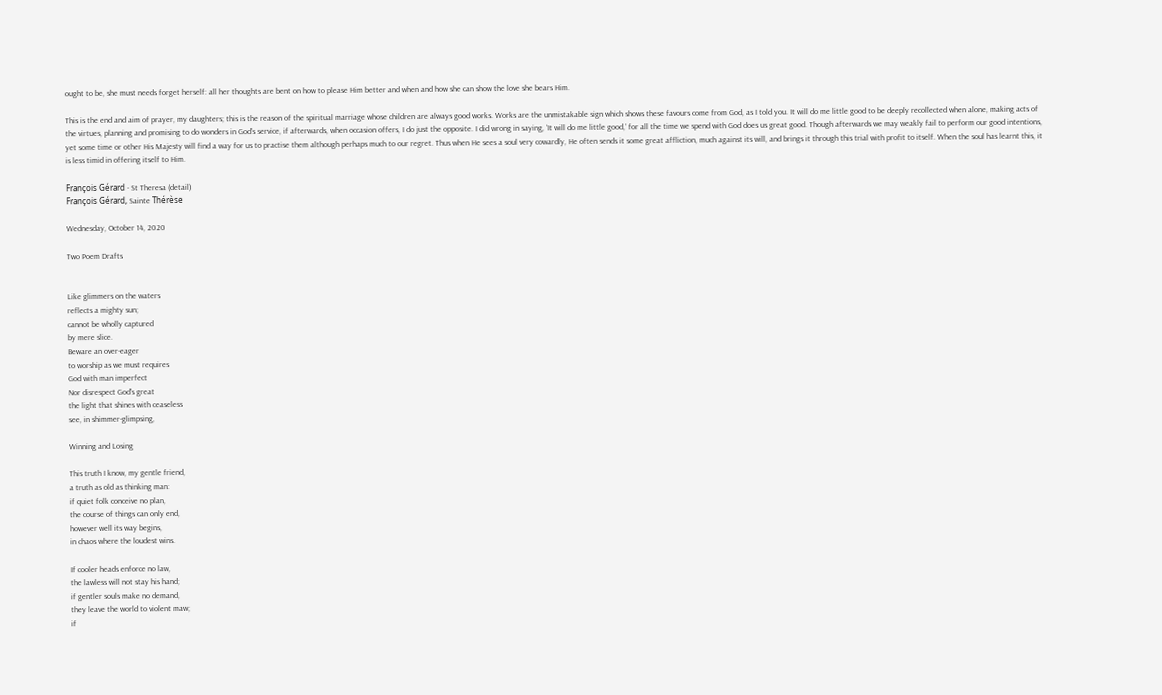ought to be, she must needs forget herself: all her thoughts are bent on how to please Him better and when and how she can show the love she bears Him.

This is the end and aim of prayer, my daughters; this is the reason of the spiritual marriage whose children are always good works. Works are the unmistakable sign which shows these favours come from God, as I told you. It will do me little good to be deeply recollected when alone, making acts of the virtues, planning and promising to do wonders in God’s service, if afterwards, when occasion offers, I do just the opposite. I did wrong in saying, ‘It will do me little good,’ for all the time we spend with God does us great good. Though afterwards we may weakly fail to perform our good intentions, yet some time or other His Majesty will find a way for us to practise them although perhaps much to our regret. Thus when He sees a soul very cowardly, He often sends it some great affliction, much against its will, and brings it through this trial with profit to itself. When the soul has learnt this, it is less timid in offering itself to Him.

François Gérard - St Theresa (detail)
François Gérard, Sainte Thérèse

Wednesday, October 14, 2020

Two Poem Drafts


Like glimmers on the waters
reflects a mighty sun;
cannot be wholly captured
by mere slice.
Beware an over-eager
to worship as we must requires
God with man imperfect
Nor disrespect God's great
the light that shines with ceaseless
see, in shimmer-glimpsing,

Winning and Losing

This truth I know, my gentle friend,
a truth as old as thinking man:
if quiet folk conceive no plan,
the course of things can only end,
however well its way begins,
in chaos where the loudest wins.

If cooler heads enforce no law,
the lawless will not stay his hand;
if gentler souls make no demand,
they leave the world to violent maw;
if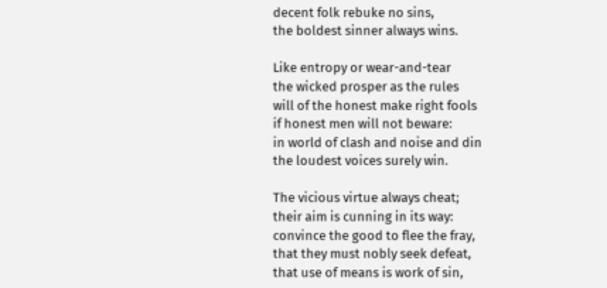decent folk rebuke no sins,
the boldest sinner always wins.

Like entropy or wear-and-tear
the wicked prosper as the rules
will of the honest make right fools
if honest men will not beware:
in world of clash and noise and din
the loudest voices surely win.

The vicious virtue always cheat;
their aim is cunning in its way:
convince the good to flee the fray,
that they must nobly seek defeat,
that use of means is work of sin,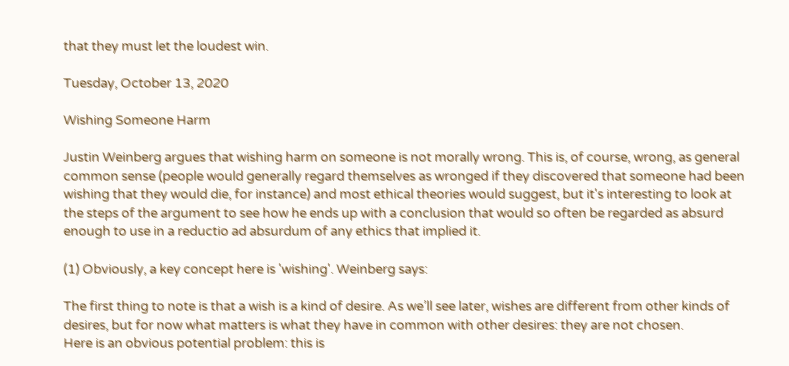that they must let the loudest win.

Tuesday, October 13, 2020

Wishing Someone Harm

Justin Weinberg argues that wishing harm on someone is not morally wrong. This is, of course, wrong, as general common sense (people would generally regard themselves as wronged if they discovered that someone had been wishing that they would die, for instance) and most ethical theories would suggest, but it's interesting to look at the steps of the argument to see how he ends up with a conclusion that would so often be regarded as absurd enough to use in a reductio ad absurdum of any ethics that implied it.

(1) Obviously, a key concept here is 'wishing'. Weinberg says:

The first thing to note is that a wish is a kind of desire. As we’ll see later, wishes are different from other kinds of desires, but for now what matters is what they have in common with other desires: they are not chosen.
Here is an obvious potential problem: this is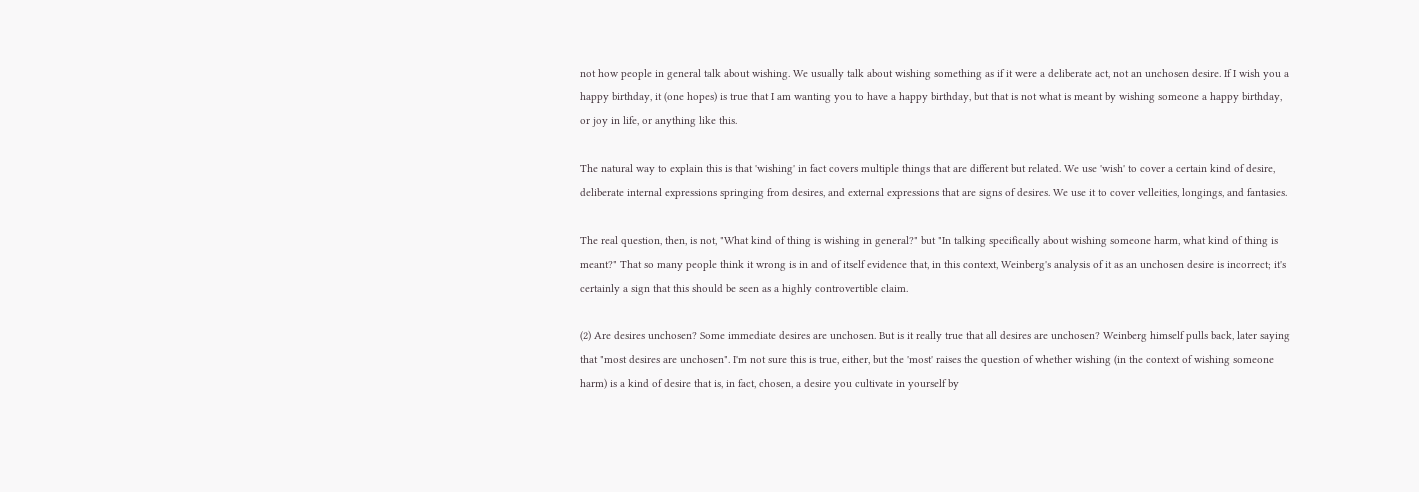not how people in general talk about wishing. We usually talk about wishing something as if it were a deliberate act, not an unchosen desire. If I wish you a happy birthday, it (one hopes) is true that I am wanting you to have a happy birthday, but that is not what is meant by wishing someone a happy birthday, or joy in life, or anything like this.

The natural way to explain this is that 'wishing' in fact covers multiple things that are different but related. We use 'wish' to cover a certain kind of desire, deliberate internal expressions springing from desires, and external expressions that are signs of desires. We use it to cover velleities, longings, and fantasies.

The real question, then, is not, "What kind of thing is wishing in general?" but "In talking specifically about wishing someone harm, what kind of thing is meant?" That so many people think it wrong is in and of itself evidence that, in this context, Weinberg's analysis of it as an unchosen desire is incorrect; it's certainly a sign that this should be seen as a highly controvertible claim.

(2) Are desires unchosen? Some immediate desires are unchosen. But is it really true that all desires are unchosen? Weinberg himself pulls back, later saying that "most desires are unchosen". I'm not sure this is true, either, but the 'most' raises the question of whether wishing (in the context of wishing someone harm) is a kind of desire that is, in fact, chosen, a desire you cultivate in yourself by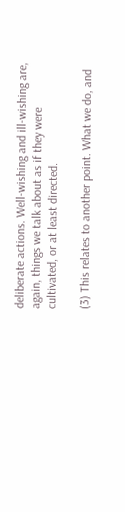deliberate actions. Well-wishing and ill-wishing are, again, things we talk about as if they were cultivated, or at least directed.

(3) This relates to another point. What we do, and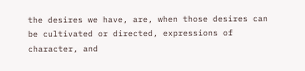the desires we have, are, when those desires can be cultivated or directed, expressions of character, and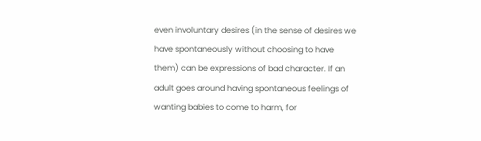even involuntary desires (in the sense of desires we have spontaneously without choosing to have them) can be expressions of bad character. If an adult goes around having spontaneous feelings of wanting babies to come to harm, for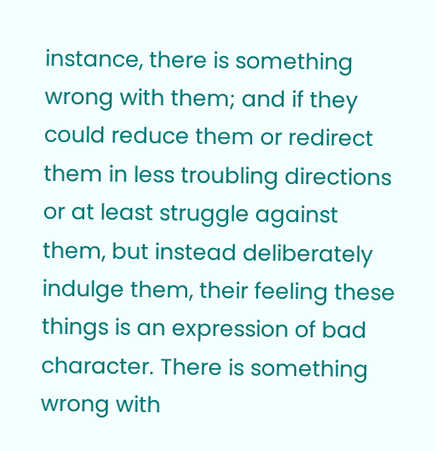instance, there is something wrong with them; and if they could reduce them or redirect them in less troubling directions or at least struggle against them, but instead deliberately indulge them, their feeling these things is an expression of bad character. There is something wrong with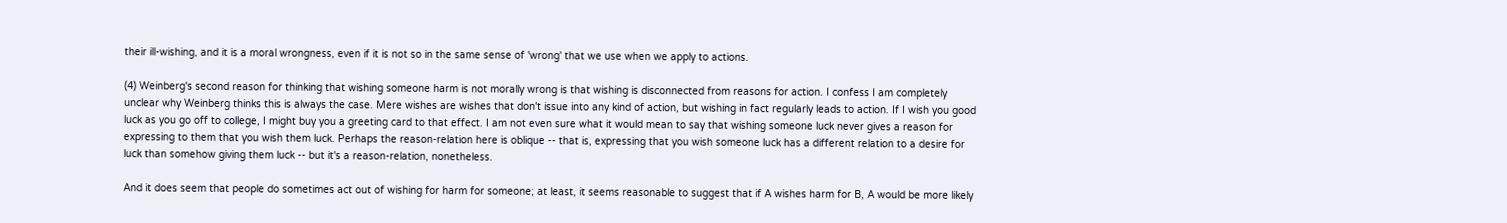their ill-wishing, and it is a moral wrongness, even if it is not so in the same sense of 'wrong' that we use when we apply to actions.

(4) Weinberg's second reason for thinking that wishing someone harm is not morally wrong is that wishing is disconnected from reasons for action. I confess I am completely unclear why Weinberg thinks this is always the case. Mere wishes are wishes that don't issue into any kind of action, but wishing in fact regularly leads to action. If I wish you good luck as you go off to college, I might buy you a greeting card to that effect. I am not even sure what it would mean to say that wishing someone luck never gives a reason for expressing to them that you wish them luck. Perhaps the reason-relation here is oblique -- that is, expressing that you wish someone luck has a different relation to a desire for luck than somehow giving them luck -- but it's a reason-relation, nonetheless.

And it does seem that people do sometimes act out of wishing for harm for someone; at least, it seems reasonable to suggest that if A wishes harm for B, A would be more likely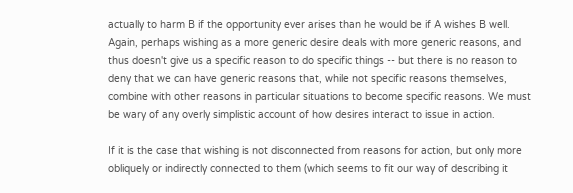actually to harm B if the opportunity ever arises than he would be if A wishes B well. Again, perhaps wishing as a more generic desire deals with more generic reasons, and thus doesn't give us a specific reason to do specific things -- but there is no reason to deny that we can have generic reasons that, while not specific reasons themselves, combine with other reasons in particular situations to become specific reasons. We must be wary of any overly simplistic account of how desires interact to issue in action.

If it is the case that wishing is not disconnected from reasons for action, but only more obliquely or indirectly connected to them (which seems to fit our way of describing it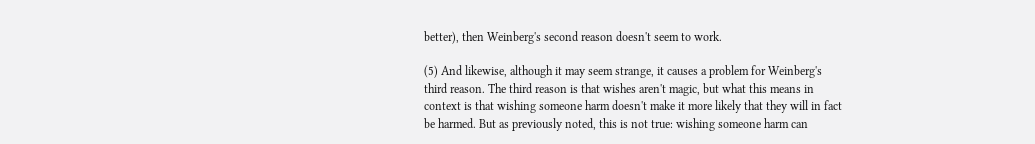better), then Weinberg's second reason doesn't seem to work.

(5) And likewise, although it may seem strange, it causes a problem for Weinberg's third reason. The third reason is that wishes aren't magic, but what this means in context is that wishing someone harm doesn't make it more likely that they will in fact be harmed. But as previously noted, this is not true: wishing someone harm can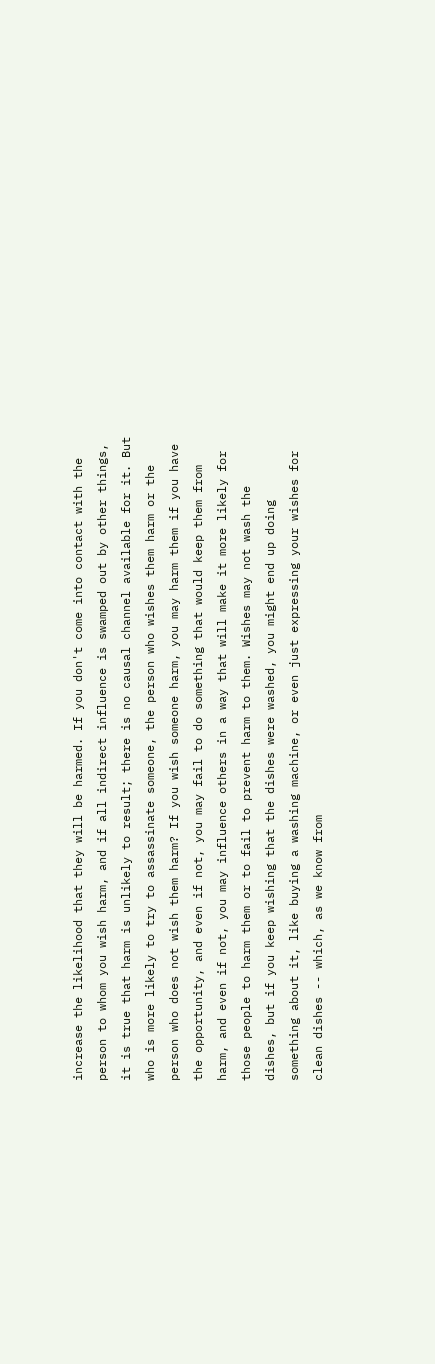increase the likelihood that they will be harmed. If you don't come into contact with the person to whom you wish harm, and if all indirect influence is swamped out by other things, it is true that harm is unlikely to result; there is no causal channel available for it. But who is more likely to try to assassinate someone, the person who wishes them harm or the person who does not wish them harm? If you wish someone harm, you may harm them if you have the opportunity, and even if not, you may fail to do something that would keep them from harm, and even if not, you may influence others in a way that will make it more likely for those people to harm them or to fail to prevent harm to them. Wishes may not wash the dishes, but if you keep wishing that the dishes were washed, you might end up doing something about it, like buying a washing machine, or even just expressing your wishes for clean dishes -- which, as we know from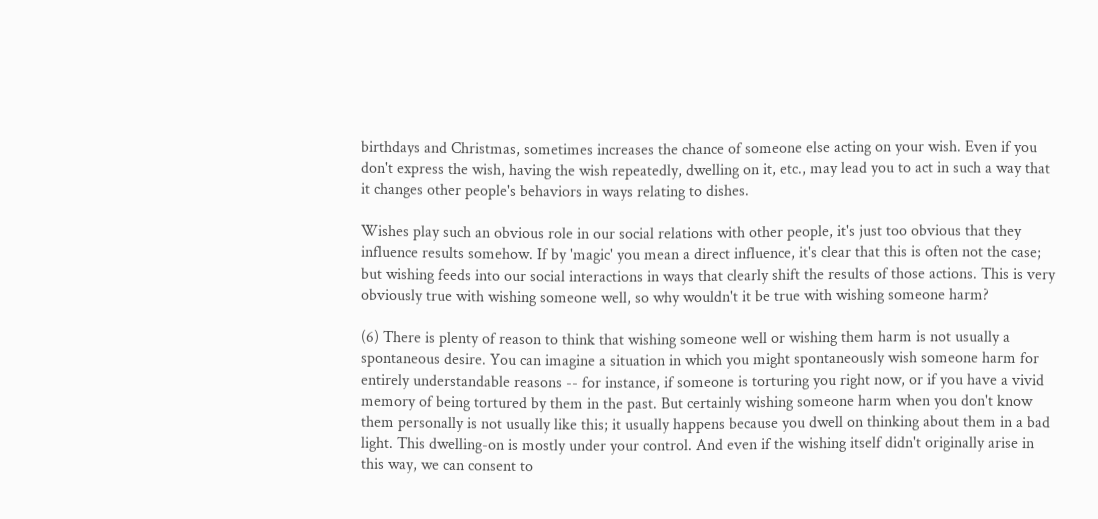birthdays and Christmas, sometimes increases the chance of someone else acting on your wish. Even if you don't express the wish, having the wish repeatedly, dwelling on it, etc., may lead you to act in such a way that it changes other people's behaviors in ways relating to dishes.

Wishes play such an obvious role in our social relations with other people, it's just too obvious that they influence results somehow. If by 'magic' you mean a direct influence, it's clear that this is often not the case; but wishing feeds into our social interactions in ways that clearly shift the results of those actions. This is very obviously true with wishing someone well, so why wouldn't it be true with wishing someone harm?

(6) There is plenty of reason to think that wishing someone well or wishing them harm is not usually a spontaneous desire. You can imagine a situation in which you might spontaneously wish someone harm for entirely understandable reasons -- for instance, if someone is torturing you right now, or if you have a vivid memory of being tortured by them in the past. But certainly wishing someone harm when you don't know them personally is not usually like this; it usually happens because you dwell on thinking about them in a bad light. This dwelling-on is mostly under your control. And even if the wishing itself didn't originally arise in this way, we can consent to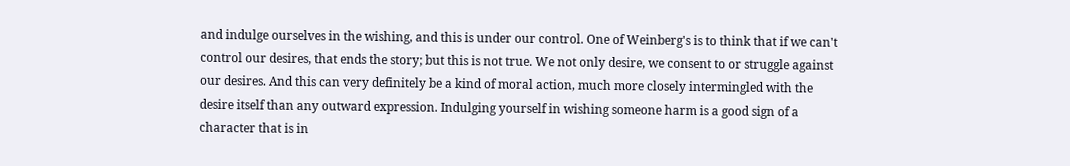and indulge ourselves in the wishing, and this is under our control. One of Weinberg's is to think that if we can't control our desires, that ends the story; but this is not true. We not only desire, we consent to or struggle against our desires. And this can very definitely be a kind of moral action, much more closely intermingled with the desire itself than any outward expression. Indulging yourself in wishing someone harm is a good sign of a character that is in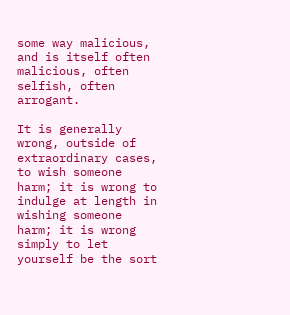some way malicious, and is itself often malicious, often selfish, often arrogant.

It is generally wrong, outside of extraordinary cases, to wish someone harm; it is wrong to indulge at length in wishing someone harm; it is wrong simply to let yourself be the sort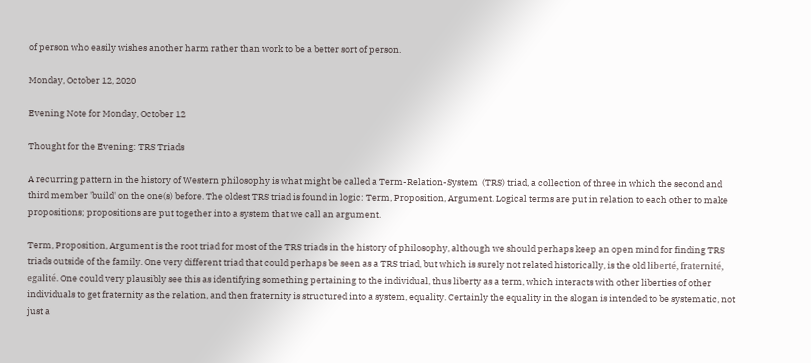of person who easily wishes another harm rather than work to be a better sort of person.

Monday, October 12, 2020

Evening Note for Monday, October 12

Thought for the Evening: TRS Triads

A recurring pattern in the history of Western philosophy is what might be called a Term-Relation-System  (TRS) triad, a collection of three in which the second and third member 'build' on the one(s) before. The oldest TRS triad is found in logic: Term, Proposition, Argument. Logical terms are put in relation to each other to make propositions; propositions are put together into a system that we call an argument.

Term, Proposition, Argument is the root triad for most of the TRS triads in the history of philosophy, although we should perhaps keep an open mind for finding TRS triads outside of the family. One very different triad that could perhaps be seen as a TRS triad, but which is surely not related historically, is the old liberté, fraternité, egalité. One could very plausibly see this as identifying something pertaining to the individual, thus liberty as a term, which interacts with other liberties of other individuals to get fraternity as the relation, and then fraternity is structured into a system, equality. Certainly the equality in the slogan is intended to be systematic, not just a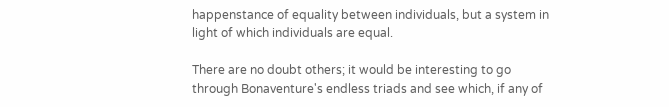happenstance of equality between individuals, but a system in light of which individuals are equal.

There are no doubt others; it would be interesting to go through Bonaventure's endless triads and see which, if any of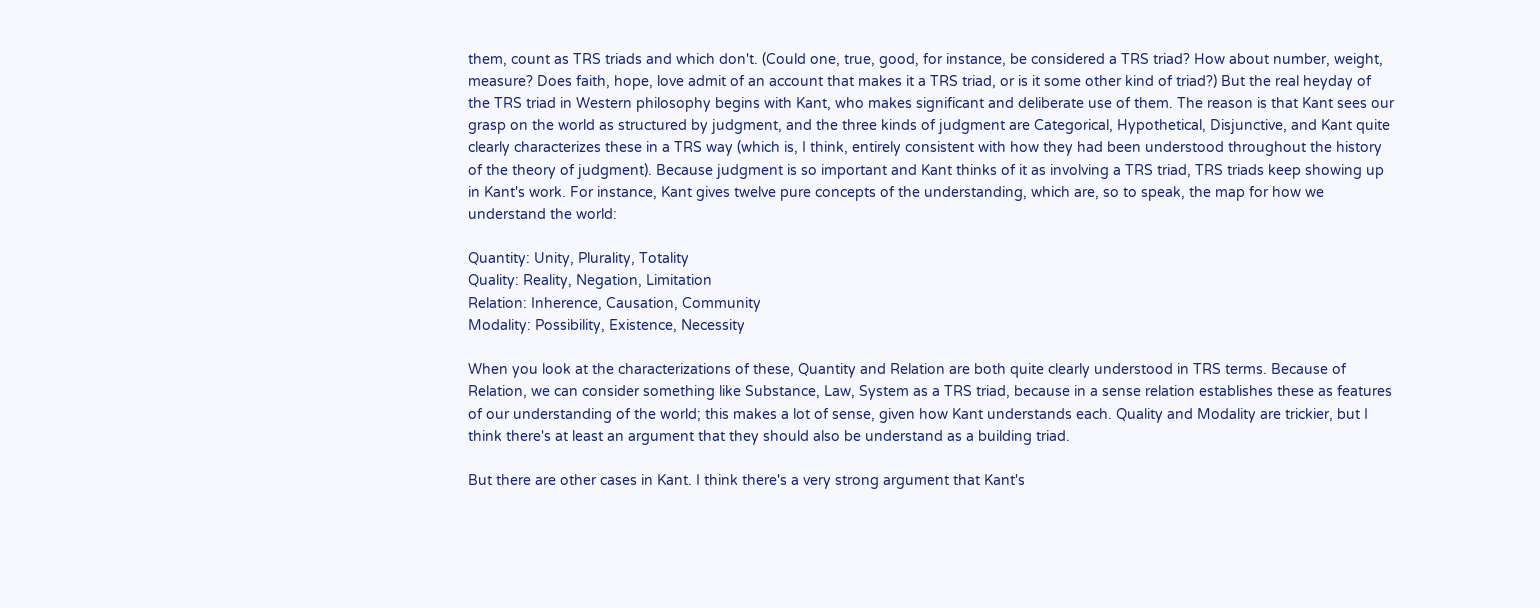them, count as TRS triads and which don't. (Could one, true, good, for instance, be considered a TRS triad? How about number, weight, measure? Does faith, hope, love admit of an account that makes it a TRS triad, or is it some other kind of triad?) But the real heyday of the TRS triad in Western philosophy begins with Kant, who makes significant and deliberate use of them. The reason is that Kant sees our grasp on the world as structured by judgment, and the three kinds of judgment are Categorical, Hypothetical, Disjunctive, and Kant quite clearly characterizes these in a TRS way (which is, I think, entirely consistent with how they had been understood throughout the history of the theory of judgment). Because judgment is so important and Kant thinks of it as involving a TRS triad, TRS triads keep showing up in Kant's work. For instance, Kant gives twelve pure concepts of the understanding, which are, so to speak, the map for how we understand the world:

Quantity: Unity, Plurality, Totality
Quality: Reality, Negation, Limitation
Relation: Inherence, Causation, Community
Modality: Possibility, Existence, Necessity

When you look at the characterizations of these, Quantity and Relation are both quite clearly understood in TRS terms. Because of Relation, we can consider something like Substance, Law, System as a TRS triad, because in a sense relation establishes these as features of our understanding of the world; this makes a lot of sense, given how Kant understands each. Quality and Modality are trickier, but I think there's at least an argument that they should also be understand as a building triad.

But there are other cases in Kant. I think there's a very strong argument that Kant's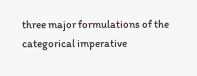three major formulations of the categorical imperative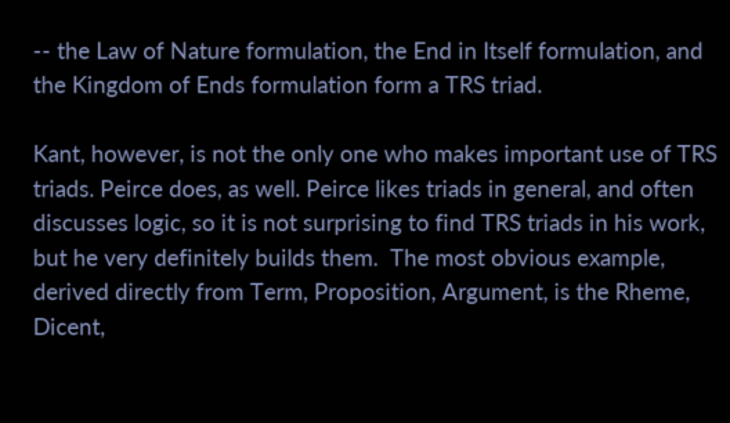-- the Law of Nature formulation, the End in Itself formulation, and the Kingdom of Ends formulation form a TRS triad.

Kant, however, is not the only one who makes important use of TRS triads. Peirce does, as well. Peirce likes triads in general, and often discusses logic, so it is not surprising to find TRS triads in his work, but he very definitely builds them.  The most obvious example, derived directly from Term, Proposition, Argument, is the Rheme, Dicent,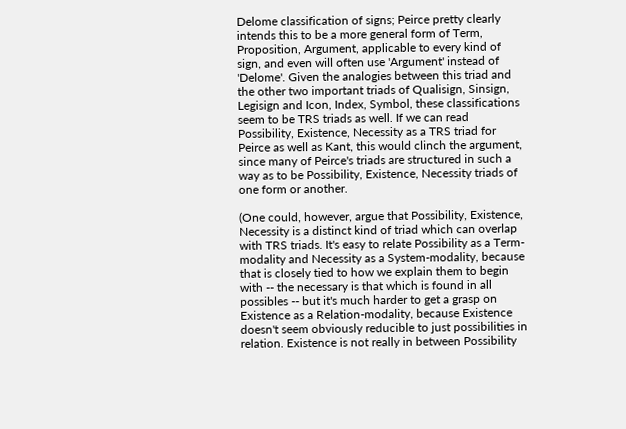Delome classification of signs; Peirce pretty clearly intends this to be a more general form of Term, Proposition, Argument, applicable to every kind of sign, and even will often use 'Argument' instead of 'Delome'. Given the analogies between this triad and the other two important triads of Qualisign, Sinsign, Legisign and Icon, Index, Symbol, these classifications seem to be TRS triads as well. If we can read Possibility, Existence, Necessity as a TRS triad for Peirce as well as Kant, this would clinch the argument, since many of Peirce's triads are structured in such a way as to be Possibility, Existence, Necessity triads of one form or another.

(One could, however, argue that Possibility, Existence, Necessity is a distinct kind of triad which can overlap with TRS triads. It's easy to relate Possibility as a Term-modality and Necessity as a System-modality, because that is closely tied to how we explain them to begin with -- the necessary is that which is found in all possibles -- but it's much harder to get a grasp on Existence as a Relation-modality, because Existence doesn't seem obviously reducible to just possibilities in relation. Existence is not really in between Possibility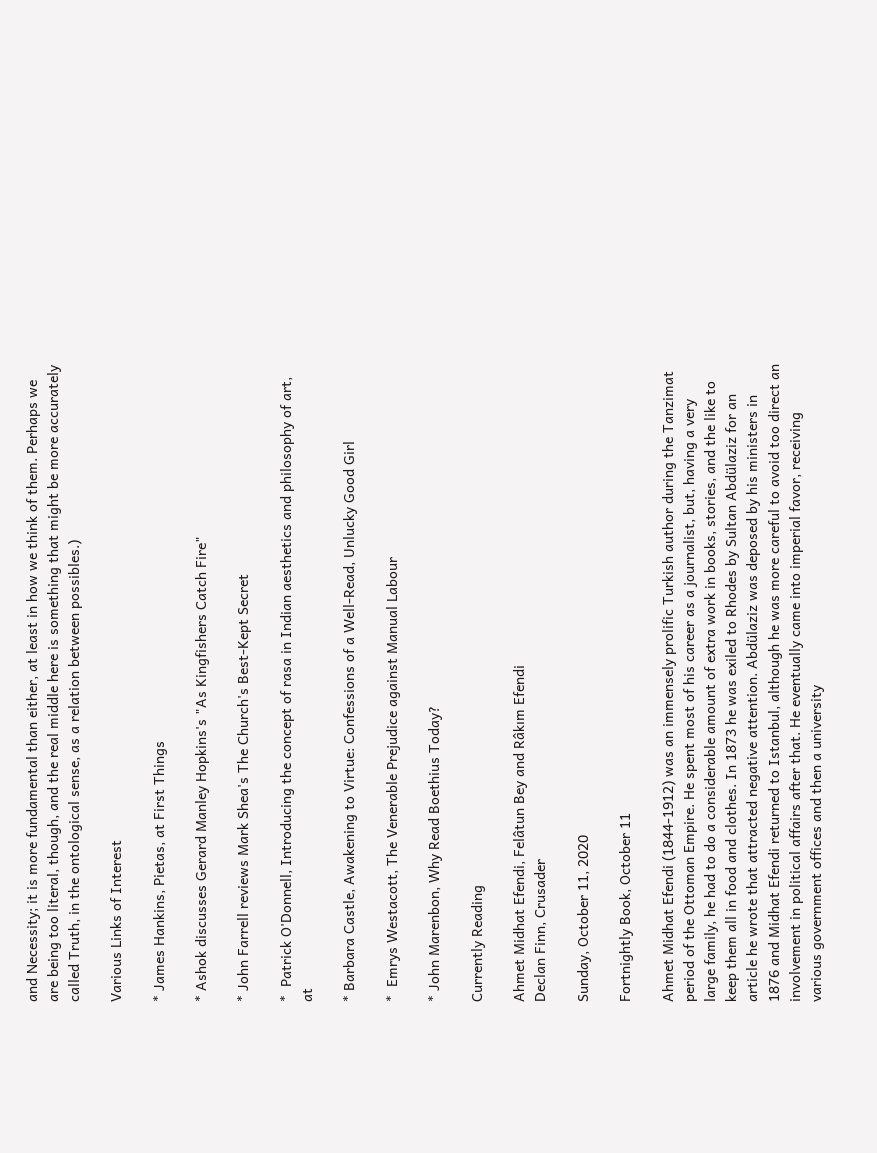and Necessity; it is more fundamental than either, at least in how we think of them. Perhaps we are being too literal, though, and the real middle here is something that might be more accurately called Truth, in the ontological sense, as a relation between possibles.)

Various Links of Interest

* James Hankins, Pietas, at First Things

* Ashok discusses Gerard Manley Hopkins's "As Kingfishers Catch Fire"

* John Farrell reviews Mark Shea's The Church's Best-Kept Secret

*  Patrick O'Donnell, Introducing the concept of rasa in Indian aesthetics and philosophy of art, at

* Barbara Castle, Awakening to Virtue: Confessions of a Well-Read, Unlucky Good Girl

*  Emrys Westacott, The Venerable Prejudice against Manual Labour

* John Marenbon, Why Read Boethius Today?

Currently Reading

Ahmet Midhat Efendi, Felâtun Bey and Râkım Efendi
Declan Finn, Crusader

Sunday, October 11, 2020

Fortnightly Book, October 11

Ahmet Midhat Efendi (1844-1912) was an immensely prolific Turkish author during the Tanzimat period of the Ottoman Empire. He spent most of his career as a journalist, but, having a very large family, he had to do a considerable amount of extra work in books, stories, and the like to keep them all in food and clothes. In 1873 he was exiled to Rhodes by Sultan Abdülaziz for an article he wrote that attracted negative attention. Abdülaziz was deposed by his ministers in 1876 and Midhat Efendi returned to Istanbul, although he was more careful to avoid too direct an involvement in political affairs after that. He eventually came into imperial favor, receiving various government offices and then a university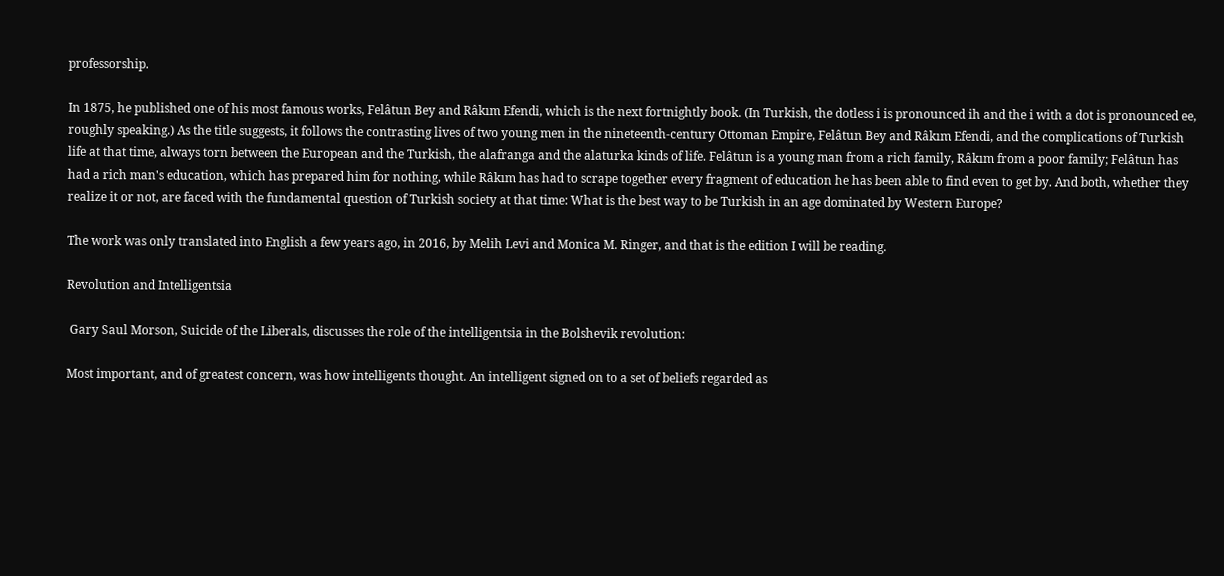professorship.

In 1875, he published one of his most famous works, Felâtun Bey and Râkım Efendi, which is the next fortnightly book. (In Turkish, the dotless i is pronounced ih and the i with a dot is pronounced ee, roughly speaking.) As the title suggests, it follows the contrasting lives of two young men in the nineteenth-century Ottoman Empire, Felâtun Bey and Râkım Efendi, and the complications of Turkish life at that time, always torn between the European and the Turkish, the alafranga and the alaturka kinds of life. Felâtun is a young man from a rich family, Râkım from a poor family; Felâtun has had a rich man's education, which has prepared him for nothing, while Râkım has had to scrape together every fragment of education he has been able to find even to get by. And both, whether they realize it or not, are faced with the fundamental question of Turkish society at that time: What is the best way to be Turkish in an age dominated by Western Europe?

The work was only translated into English a few years ago, in 2016, by Melih Levi and Monica M. Ringer, and that is the edition I will be reading.

Revolution and Intelligentsia

 Gary Saul Morson, Suicide of the Liberals, discusses the role of the intelligentsia in the Bolshevik revolution:

Most important, and of greatest concern, was how intelligents thought. An intelligent signed on to a set of beliefs regarded as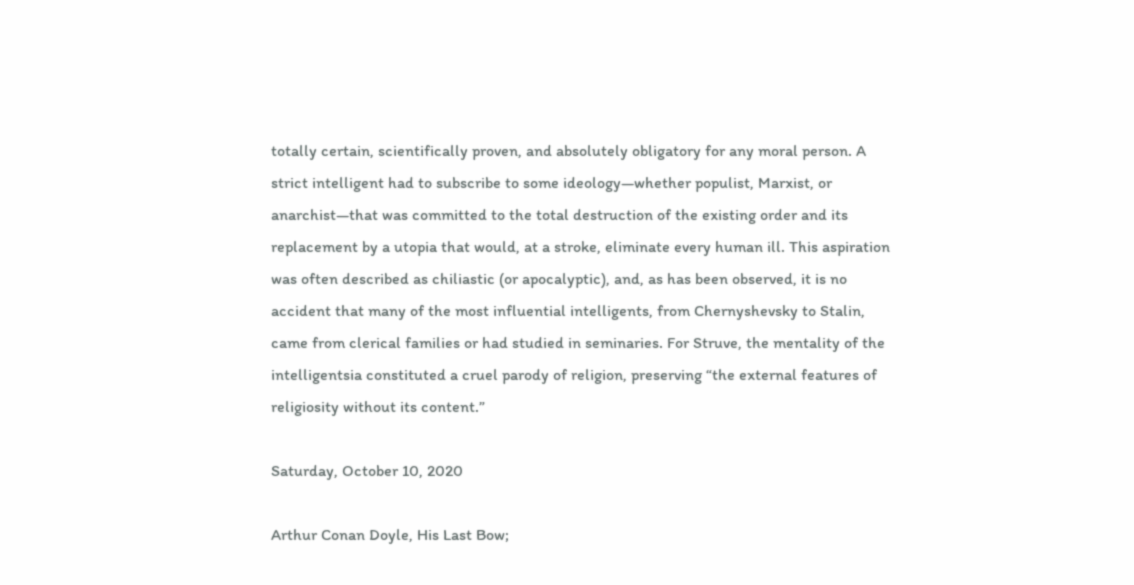totally certain, scientifically proven, and absolutely obligatory for any moral person. A strict intelligent had to subscribe to some ideology—whether populist, Marxist, or anarchist—that was committed to the total destruction of the existing order and its replacement by a utopia that would, at a stroke, eliminate every human ill. This aspiration was often described as chiliastic (or apocalyptic), and, as has been observed, it is no accident that many of the most influential intelligents, from Chernyshevsky to Stalin, came from clerical families or had studied in seminaries. For Struve, the mentality of the intelligentsia constituted a cruel parody of religion, preserving “the external features of religiosity without its content.”

Saturday, October 10, 2020

Arthur Conan Doyle, His Last Bow;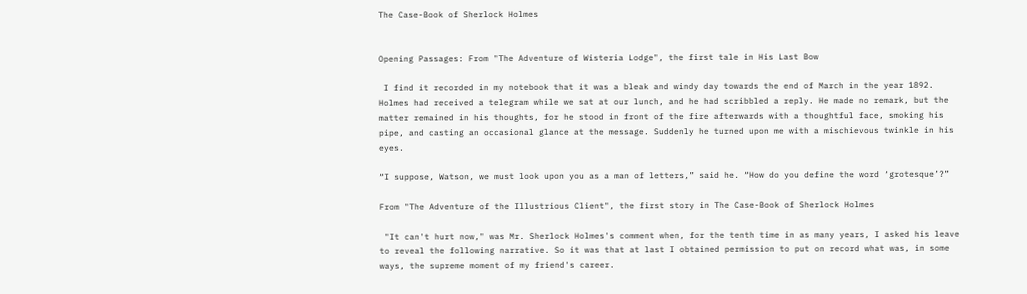The Case-Book of Sherlock Holmes


Opening Passages: From "The Adventure of Wisteria Lodge", the first tale in His Last Bow

 I find it recorded in my notebook that it was a bleak and windy day towards the end of March in the year 1892. Holmes had received a telegram while we sat at our lunch, and he had scribbled a reply. He made no remark, but the matter remained in his thoughts, for he stood in front of the fire afterwards with a thoughtful face, smoking his pipe, and casting an occasional glance at the message. Suddenly he turned upon me with a mischievous twinkle in his eyes.

“I suppose, Watson, we must look upon you as a man of letters,” said he. “How do you define the word ‘grotesque’?”

From "The Adventure of the Illustrious Client", the first story in The Case-Book of Sherlock Holmes

 "It can't hurt now," was Mr. Sherlock Holmes's comment when, for the tenth time in as many years, I asked his leave to reveal the following narrative. So it was that at last I obtained permission to put on record what was, in some ways, the supreme moment of my friend's career.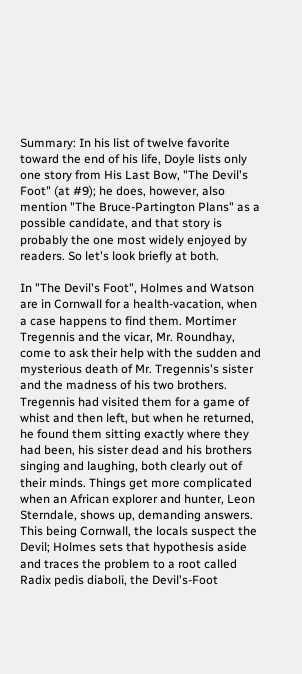Summary: In his list of twelve favorite toward the end of his life, Doyle lists only one story from His Last Bow, "The Devil's Foot" (at #9); he does, however, also mention "The Bruce-Partington Plans" as a possible candidate, and that story is probably the one most widely enjoyed by readers. So let's look briefly at both.

In "The Devil's Foot", Holmes and Watson are in Cornwall for a health-vacation, when a case happens to find them. Mortimer Tregennis and the vicar, Mr. Roundhay, come to ask their help with the sudden and mysterious death of Mr. Tregennis's sister and the madness of his two brothers. Tregennis had visited them for a game of whist and then left, but when he returned, he found them sitting exactly where they had been, his sister dead and his brothers singing and laughing, both clearly out of their minds. Things get more complicated when an African explorer and hunter, Leon Sterndale, shows up, demanding answers. This being Cornwall, the locals suspect the Devil; Holmes sets that hypothesis aside and traces the problem to a root called Radix pedis diaboli, the Devil's-Foot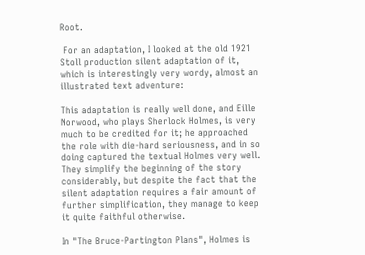Root.

 For an adaptation, I looked at the old 1921 Stoll production silent adaptation of it, which is interestingly very wordy, almost an illustrated text adventure:

This adaptation is really well done, and Eille Norwood, who plays Sherlock Holmes, is very much to be credited for it; he approached the role with die-hard seriousness, and in so doing captured the textual Holmes very well. They simplify the beginning of the story considerably, but despite the fact that the silent adaptation requires a fair amount of further simplification, they manage to keep it quite faithful otherwise.

In "The Bruce-Partington Plans", Holmes is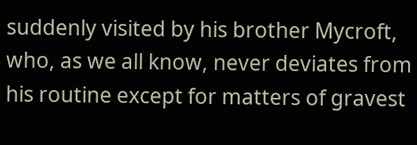suddenly visited by his brother Mycroft, who, as we all know, never deviates from his routine except for matters of gravest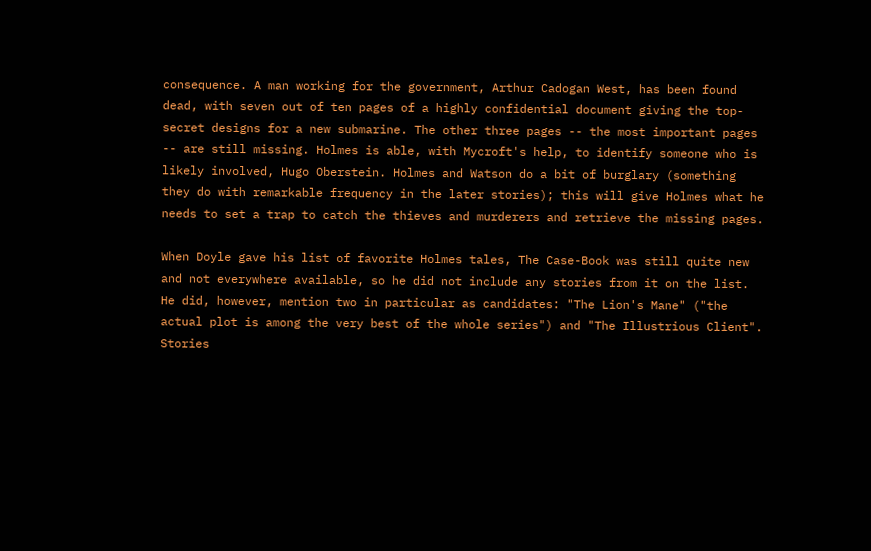consequence. A man working for the government, Arthur Cadogan West, has been found dead, with seven out of ten pages of a highly confidential document giving the top-secret designs for a new submarine. The other three pages -- the most important pages -- are still missing. Holmes is able, with Mycroft's help, to identify someone who is likely involved, Hugo Oberstein. Holmes and Watson do a bit of burglary (something they do with remarkable frequency in the later stories); this will give Holmes what he needs to set a trap to catch the thieves and murderers and retrieve the missing pages.

When Doyle gave his list of favorite Holmes tales, The Case-Book was still quite new and not everywhere available, so he did not include any stories from it on the list. He did, however, mention two in particular as candidates: "The Lion's Mane" ("the actual plot is among the very best of the whole series") and "The Illustrious Client". Stories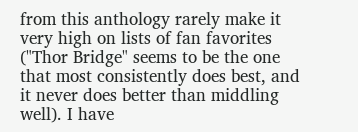from this anthology rarely make it very high on lists of fan favorites ("Thor Bridge" seems to be the one that most consistently does best, and it never does better than middling well). I have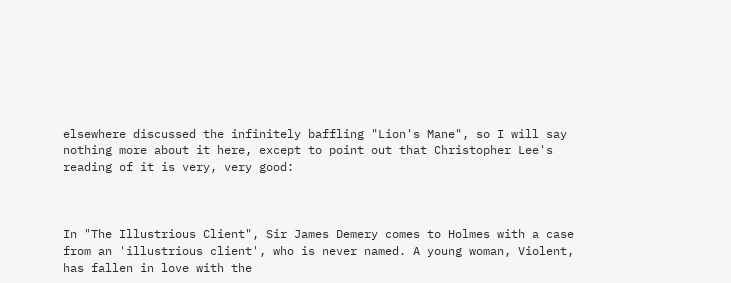elsewhere discussed the infinitely baffling "Lion's Mane", so I will say nothing more about it here, except to point out that Christopher Lee's reading of it is very, very good:



In "The Illustrious Client", Sir James Demery comes to Holmes with a case from an 'illustrious client', who is never named. A young woman, Violent, has fallen in love with the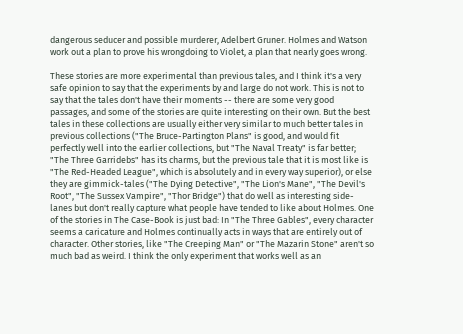dangerous seducer and possible murderer, Adelbert Gruner. Holmes and Watson work out a plan to prove his wrongdoing to Violet, a plan that nearly goes wrong.

These stories are more experimental than previous tales, and I think it's a very safe opinion to say that the experiments by and large do not work. This is not to say that the tales don't have their moments -- there are some very good passages, and some of the stories are quite interesting on their own. But the best tales in these collections are usually either very similar to much better tales in previous collections ("The Bruce-Partington Plans" is good, and would fit perfectly well into the earlier collections, but "The Naval Treaty" is far better; "The Three Garridebs" has its charms, but the previous tale that it is most like is "The Red-Headed League", which is absolutely and in every way superior), or else they are gimmick-tales ("The Dying Detective", "The Lion's Mane", "The Devil's Root", "The Sussex Vampire", "Thor Bridge") that do well as interesting side-lanes but don't really capture what people have tended to like about Holmes. One of the stories in The Case-Book is just bad: In "The Three Gables", every character seems a caricature and Holmes continually acts in ways that are entirely out of character. Other stories, like "The Creeping Man" or "The Mazarin Stone" aren't so much bad as weird. I think the only experiment that works well as an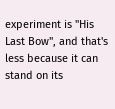experiment is "His Last Bow", and that's less because it can stand on its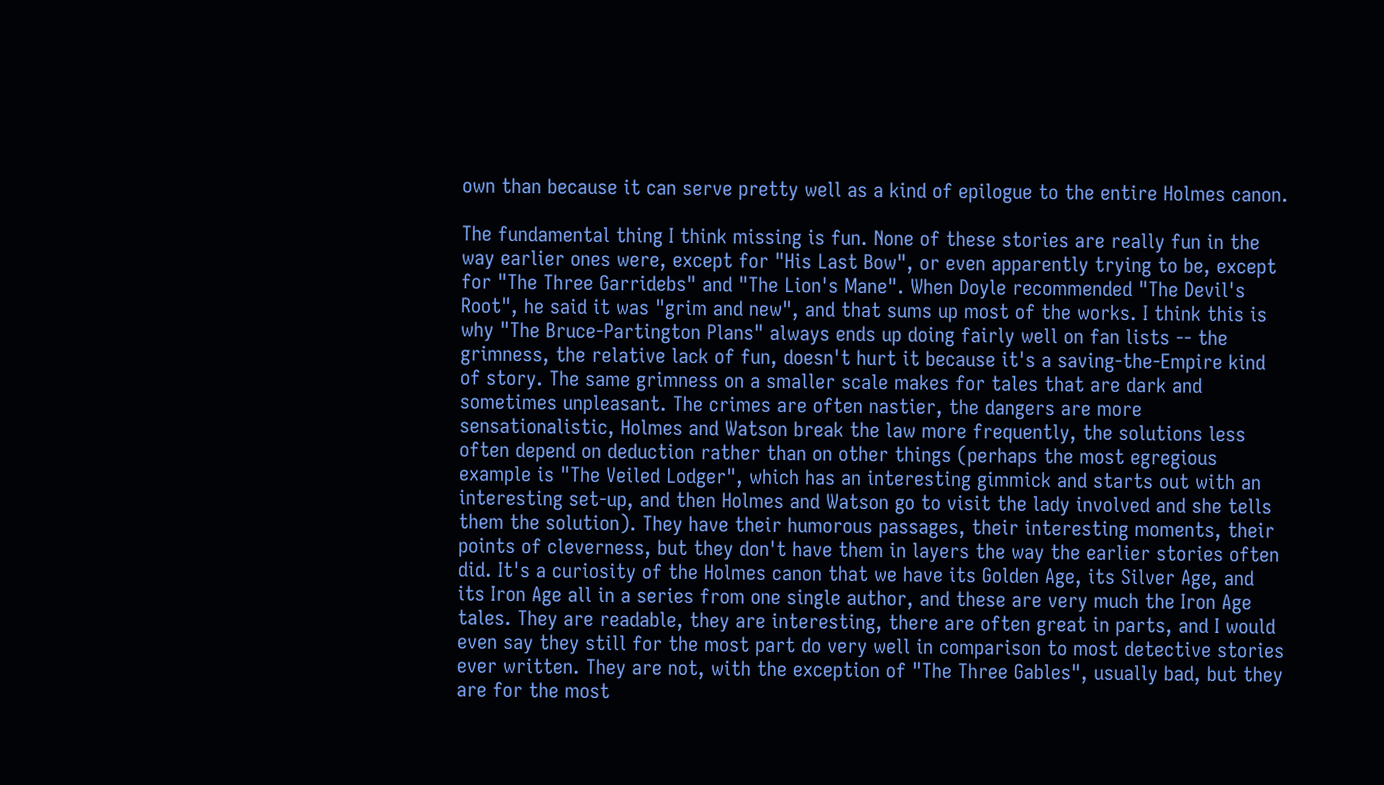own than because it can serve pretty well as a kind of epilogue to the entire Holmes canon.

The fundamental thing I think missing is fun. None of these stories are really fun in the way earlier ones were, except for "His Last Bow", or even apparently trying to be, except for "The Three Garridebs" and "The Lion's Mane". When Doyle recommended "The Devil's Root", he said it was "grim and new", and that sums up most of the works. I think this is why "The Bruce-Partington Plans" always ends up doing fairly well on fan lists -- the grimness, the relative lack of fun, doesn't hurt it because it's a saving-the-Empire kind of story. The same grimness on a smaller scale makes for tales that are dark and sometimes unpleasant. The crimes are often nastier, the dangers are more sensationalistic, Holmes and Watson break the law more frequently, the solutions less often depend on deduction rather than on other things (perhaps the most egregious example is "The Veiled Lodger", which has an interesting gimmick and starts out with an interesting set-up, and then Holmes and Watson go to visit the lady involved and she tells them the solution). They have their humorous passages, their interesting moments, their points of cleverness, but they don't have them in layers the way the earlier stories often did. It's a curiosity of the Holmes canon that we have its Golden Age, its Silver Age, and its Iron Age all in a series from one single author, and these are very much the Iron Age tales. They are readable, they are interesting, there are often great in parts, and I would even say they still for the most part do very well in comparison to most detective stories ever written. They are not, with the exception of "The Three Gables", usually bad, but they are for the most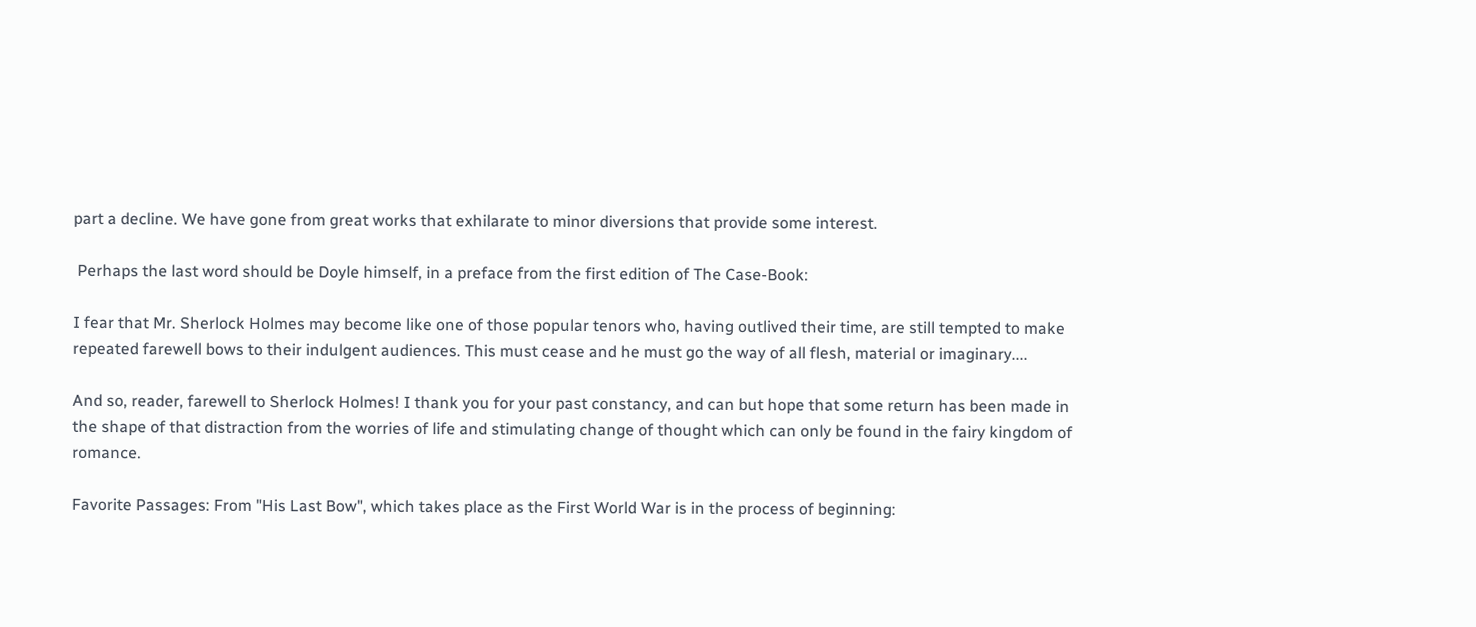part a decline. We have gone from great works that exhilarate to minor diversions that provide some interest.

 Perhaps the last word should be Doyle himself, in a preface from the first edition of The Case-Book:

I fear that Mr. Sherlock Holmes may become like one of those popular tenors who, having outlived their time, are still tempted to make repeated farewell bows to their indulgent audiences. This must cease and he must go the way of all flesh, material or imaginary....

And so, reader, farewell to Sherlock Holmes! I thank you for your past constancy, and can but hope that some return has been made in the shape of that distraction from the worries of life and stimulating change of thought which can only be found in the fairy kingdom of romance.

Favorite Passages: From "His Last Bow", which takes place as the First World War is in the process of beginning: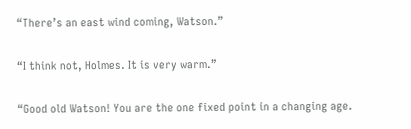“There’s an east wind coming, Watson.”

“I think not, Holmes. It is very warm.”

“Good old Watson! You are the one fixed point in a changing age.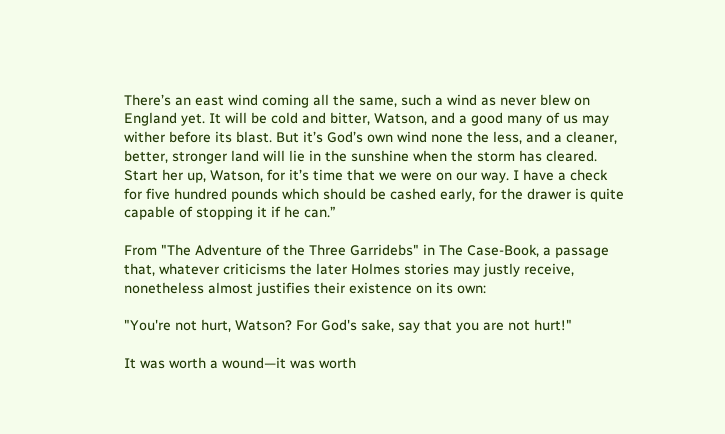There’s an east wind coming all the same, such a wind as never blew on England yet. It will be cold and bitter, Watson, and a good many of us may wither before its blast. But it’s God’s own wind none the less, and a cleaner, better, stronger land will lie in the sunshine when the storm has cleared. Start her up, Watson, for it’s time that we were on our way. I have a check for five hundred pounds which should be cashed early, for the drawer is quite capable of stopping it if he can.”

From "The Adventure of the Three Garridebs" in The Case-Book, a passage that, whatever criticisms the later Holmes stories may justly receive, nonetheless almost justifies their existence on its own:

"You're not hurt, Watson? For God's sake, say that you are not hurt!"

It was worth a wound—it was worth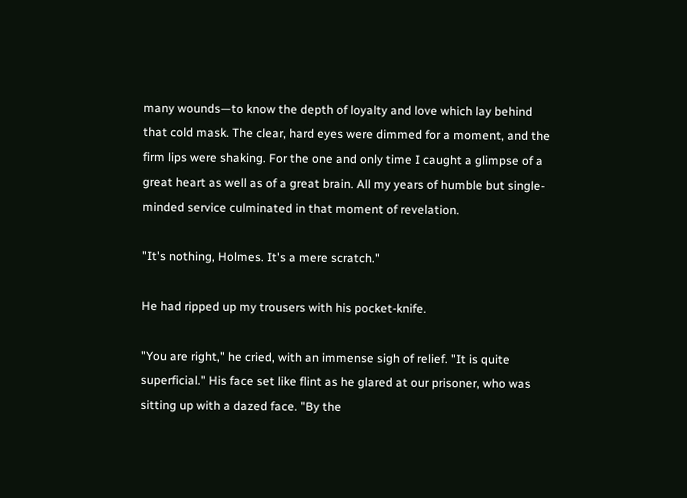many wounds—to know the depth of loyalty and love which lay behind that cold mask. The clear, hard eyes were dimmed for a moment, and the firm lips were shaking. For the one and only time I caught a glimpse of a great heart as well as of a great brain. All my years of humble but single-minded service culminated in that moment of revelation.

"It's nothing, Holmes. It's a mere scratch."

He had ripped up my trousers with his pocket-knife.

"You are right," he cried, with an immense sigh of relief. "It is quite superficial." His face set like flint as he glared at our prisoner, who was sitting up with a dazed face. "By the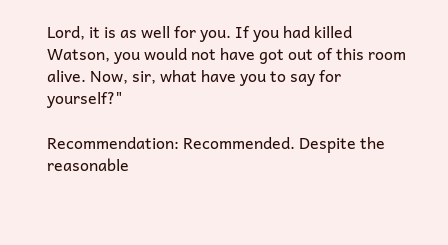Lord, it is as well for you. If you had killed Watson, you would not have got out of this room alive. Now, sir, what have you to say for yourself?"

Recommendation: Recommended. Despite the reasonable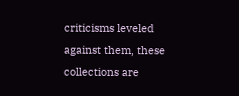criticisms leveled against them, these collections are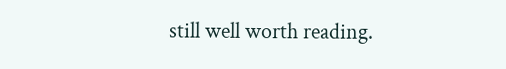still well worth reading.